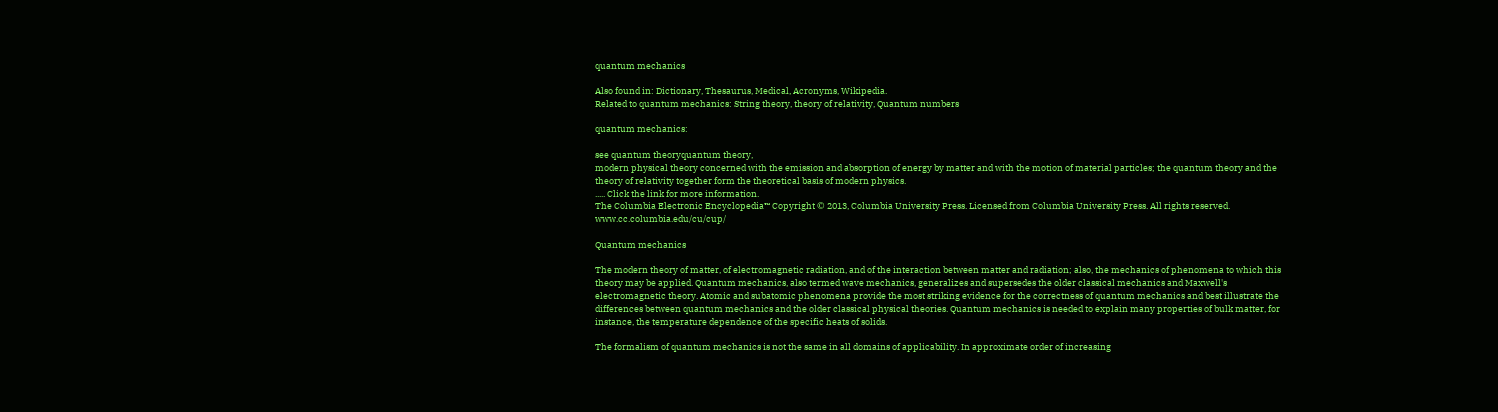quantum mechanics

Also found in: Dictionary, Thesaurus, Medical, Acronyms, Wikipedia.
Related to quantum mechanics: String theory, theory of relativity, Quantum numbers

quantum mechanics:

see quantum theoryquantum theory,
modern physical theory concerned with the emission and absorption of energy by matter and with the motion of material particles; the quantum theory and the theory of relativity together form the theoretical basis of modern physics.
..... Click the link for more information.
The Columbia Electronic Encyclopedia™ Copyright © 2013, Columbia University Press. Licensed from Columbia University Press. All rights reserved. www.cc.columbia.edu/cu/cup/

Quantum mechanics

The modern theory of matter, of electromagnetic radiation, and of the interaction between matter and radiation; also, the mechanics of phenomena to which this theory may be applied. Quantum mechanics, also termed wave mechanics, generalizes and supersedes the older classical mechanics and Maxwell's electromagnetic theory. Atomic and subatomic phenomena provide the most striking evidence for the correctness of quantum mechanics and best illustrate the differences between quantum mechanics and the older classical physical theories. Quantum mechanics is needed to explain many properties of bulk matter, for instance, the temperature dependence of the specific heats of solids.

The formalism of quantum mechanics is not the same in all domains of applicability. In approximate order of increasing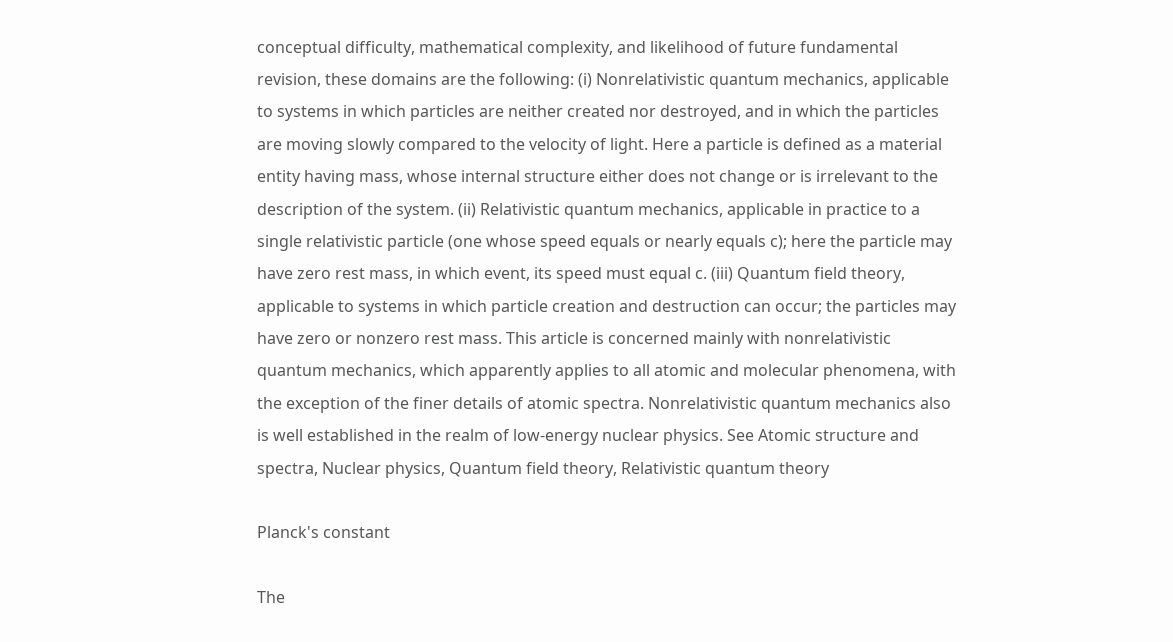conceptual difficulty, mathematical complexity, and likelihood of future fundamental revision, these domains are the following: (i) Nonrelativistic quantum mechanics, applicable to systems in which particles are neither created nor destroyed, and in which the particles are moving slowly compared to the velocity of light. Here a particle is defined as a material entity having mass, whose internal structure either does not change or is irrelevant to the description of the system. (ii) Relativistic quantum mechanics, applicable in practice to a single relativistic particle (one whose speed equals or nearly equals c); here the particle may have zero rest mass, in which event, its speed must equal c. (iii) Quantum field theory, applicable to systems in which particle creation and destruction can occur; the particles may have zero or nonzero rest mass. This article is concerned mainly with nonrelativistic quantum mechanics, which apparently applies to all atomic and molecular phenomena, with the exception of the finer details of atomic spectra. Nonrelativistic quantum mechanics also is well established in the realm of low-energy nuclear physics. See Atomic structure and spectra, Nuclear physics, Quantum field theory, Relativistic quantum theory

Planck's constant

The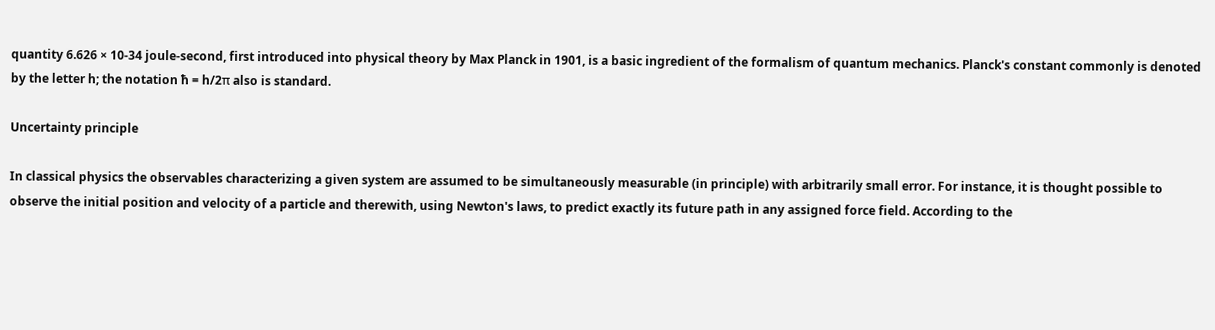quantity 6.626 × 10-34 joule-second, first introduced into physical theory by Max Planck in 1901, is a basic ingredient of the formalism of quantum mechanics. Planck's constant commonly is denoted by the letter h; the notation ħ = h/2π also is standard.

Uncertainty principle

In classical physics the observables characterizing a given system are assumed to be simultaneously measurable (in principle) with arbitrarily small error. For instance, it is thought possible to observe the initial position and velocity of a particle and therewith, using Newton's laws, to predict exactly its future path in any assigned force field. According to the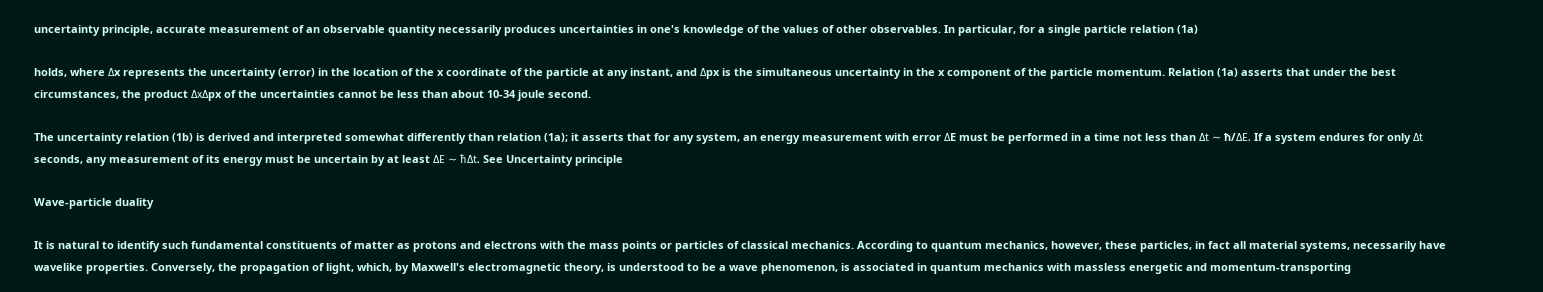uncertainty principle, accurate measurement of an observable quantity necessarily produces uncertainties in one's knowledge of the values of other observables. In particular, for a single particle relation (1a)

holds, where Δx represents the uncertainty (error) in the location of the x coordinate of the particle at any instant, and Δpx is the simultaneous uncertainty in the x component of the particle momentum. Relation (1a) asserts that under the best circumstances, the product ΔxΔpx of the uncertainties cannot be less than about 10-34 joule second.

The uncertainty relation (1b) is derived and interpreted somewhat differently than relation (1a); it asserts that for any system, an energy measurement with error ΔE must be performed in a time not less than Δt ∼ ħ/ΔE. If a system endures for only Δt seconds, any measurement of its energy must be uncertain by at least ΔE ∼ ħΔt. See Uncertainty principle

Wave-particle duality

It is natural to identify such fundamental constituents of matter as protons and electrons with the mass points or particles of classical mechanics. According to quantum mechanics, however, these particles, in fact all material systems, necessarily have wavelike properties. Conversely, the propagation of light, which, by Maxwell's electromagnetic theory, is understood to be a wave phenomenon, is associated in quantum mechanics with massless energetic and momentum-transporting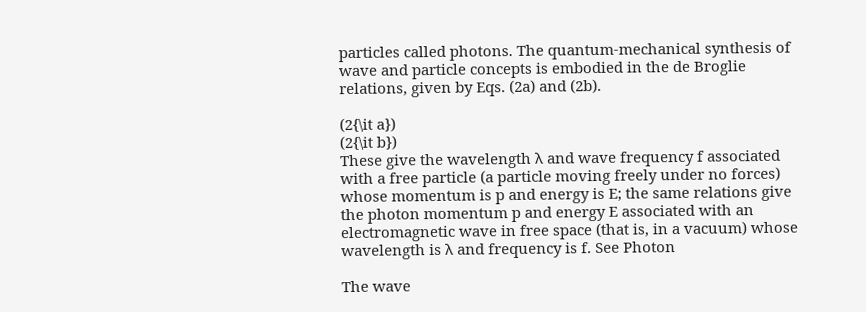particles called photons. The quantum-mechanical synthesis of wave and particle concepts is embodied in the de Broglie relations, given by Eqs. (2a) and (2b).

(2{\it a})
(2{\it b})
These give the wavelength λ and wave frequency f associated with a free particle (a particle moving freely under no forces) whose momentum is p and energy is E; the same relations give the photon momentum p and energy E associated with an electromagnetic wave in free space (that is, in a vacuum) whose wavelength is λ and frequency is f. See Photon

The wave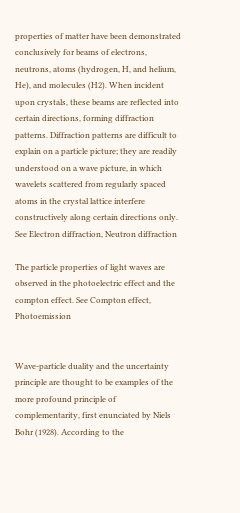properties of matter have been demonstrated conclusively for beams of electrons, neutrons, atoms (hydrogen, H, and helium, He), and molecules (H2). When incident upon crystals, these beams are reflected into certain directions, forming diffraction patterns. Diffraction patterns are difficult to explain on a particle picture; they are readily understood on a wave picture, in which wavelets scattered from regularly spaced atoms in the crystal lattice interfere constructively along certain directions only. See Electron diffraction, Neutron diffraction

The particle properties of light waves are observed in the photoelectric effect and the compton effect. See Compton effect, Photoemission


Wave-particle duality and the uncertainty principle are thought to be examples of the more profound principle of complementarity, first enunciated by Niels Bohr (1928). According to the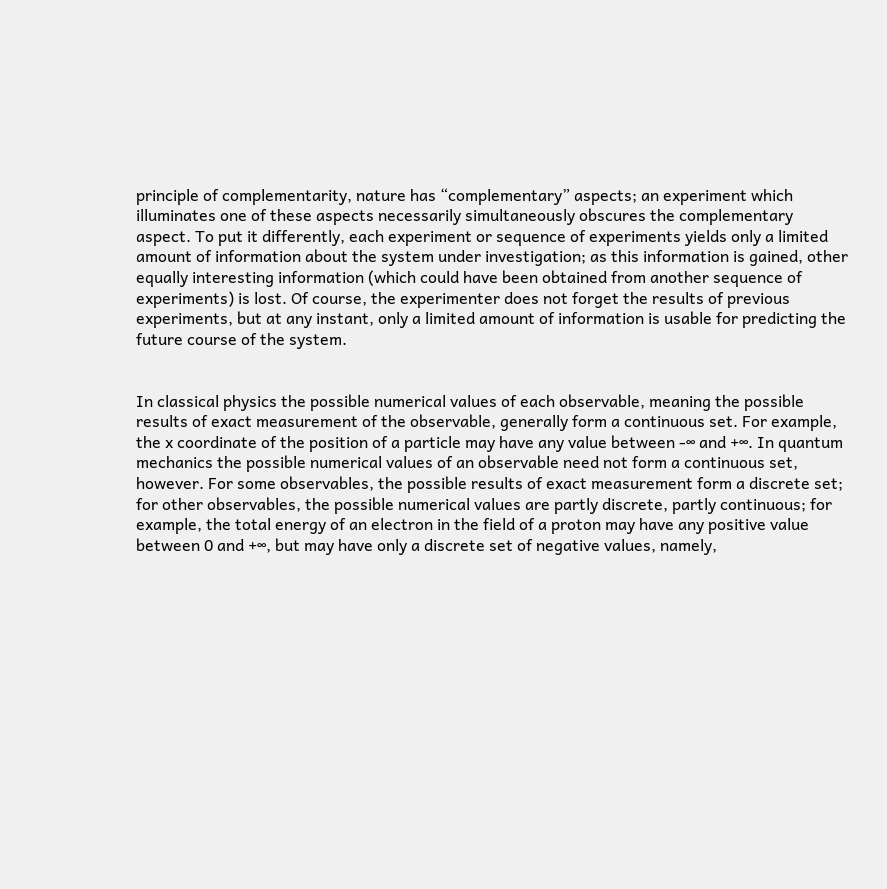principle of complementarity, nature has “complementary” aspects; an experiment which illuminates one of these aspects necessarily simultaneously obscures the complementary aspect. To put it differently, each experiment or sequence of experiments yields only a limited amount of information about the system under investigation; as this information is gained, other equally interesting information (which could have been obtained from another sequence of experiments) is lost. Of course, the experimenter does not forget the results of previous experiments, but at any instant, only a limited amount of information is usable for predicting the future course of the system.


In classical physics the possible numerical values of each observable, meaning the possible results of exact measurement of the observable, generally form a continuous set. For example, the x coordinate of the position of a particle may have any value between -∞ and +∞. In quantum mechanics the possible numerical values of an observable need not form a continuous set, however. For some observables, the possible results of exact measurement form a discrete set; for other observables, the possible numerical values are partly discrete, partly continuous; for example, the total energy of an electron in the field of a proton may have any positive value between 0 and +∞, but may have only a discrete set of negative values, namely,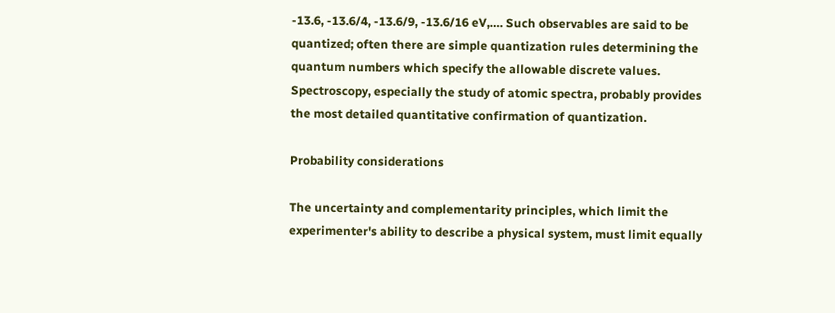-13.6, -13.6/4, -13.6/9, -13.6/16 eV,…. Such observables are said to be quantized; often there are simple quantization rules determining the quantum numbers which specify the allowable discrete values. Spectroscopy, especially the study of atomic spectra, probably provides the most detailed quantitative confirmation of quantization.

Probability considerations

The uncertainty and complementarity principles, which limit the experimenter's ability to describe a physical system, must limit equally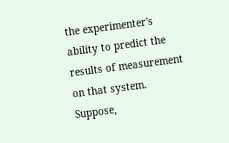the experimenter's ability to predict the results of measurement on that system. Suppose,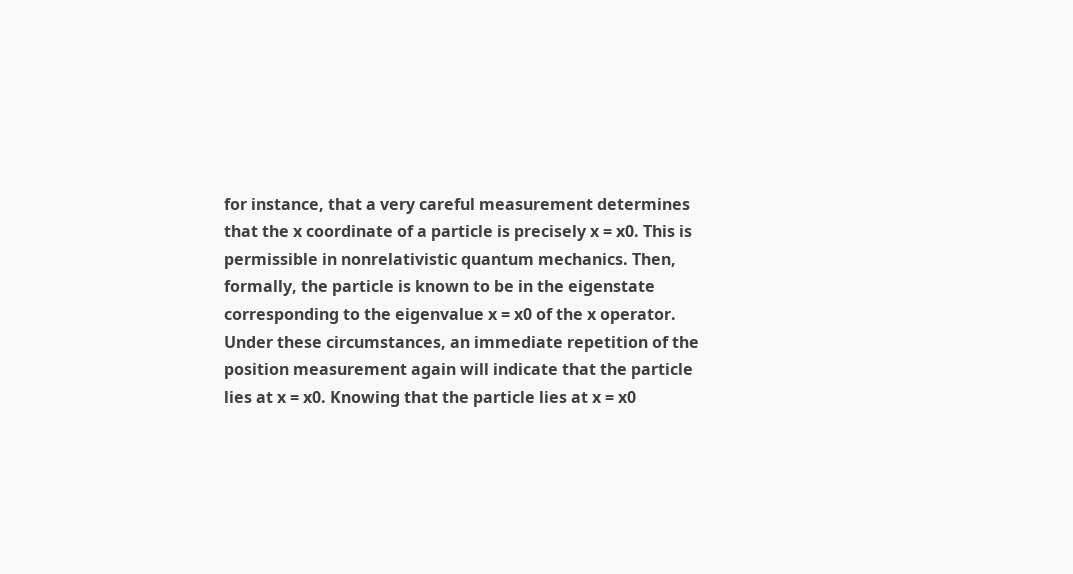for instance, that a very careful measurement determines that the x coordinate of a particle is precisely x = x0. This is permissible in nonrelativistic quantum mechanics. Then, formally, the particle is known to be in the eigenstate corresponding to the eigenvalue x = x0 of the x operator. Under these circumstances, an immediate repetition of the position measurement again will indicate that the particle lies at x = x0. Knowing that the particle lies at x = x0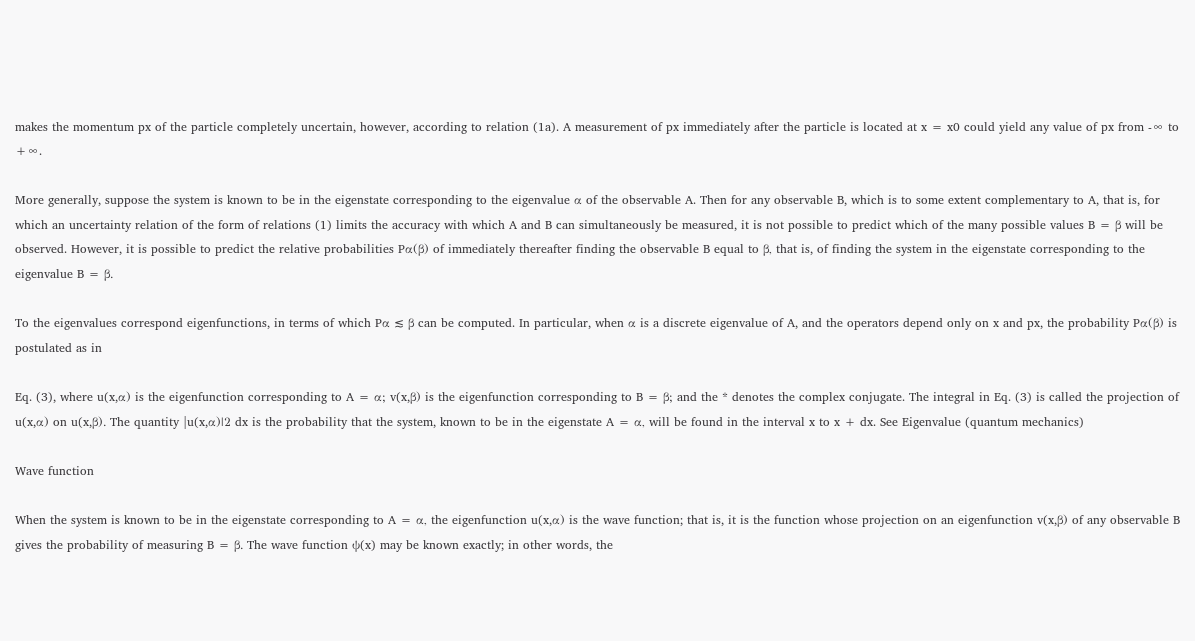makes the momentum px of the particle completely uncertain, however, according to relation (1a). A measurement of px immediately after the particle is located at x = x0 could yield any value of px from -∞ to +∞.

More generally, suppose the system is known to be in the eigenstate corresponding to the eigenvalue α of the observable A. Then for any observable B, which is to some extent complementary to A, that is, for which an uncertainty relation of the form of relations (1) limits the accuracy with which A and B can simultaneously be measured, it is not possible to predict which of the many possible values B = β will be observed. However, it is possible to predict the relative probabilities Pα(β) of immediately thereafter finding the observable B equal to β, that is, of finding the system in the eigenstate corresponding to the eigenvalue B = β.

To the eigenvalues correspond eigenfunctions, in terms of which Pα ≲ β can be computed. In particular, when α is a discrete eigenvalue of A, and the operators depend only on x and px, the probability Pα(β) is postulated as in

Eq. (3), where u(x,α) is the eigenfunction corresponding to A = α; v(x,β) is the eigenfunction corresponding to B = β; and the * denotes the complex conjugate. The integral in Eq. (3) is called the projection of u(x,α) on u(x,β). The quantity |u(x,α)|2 dx is the probability that the system, known to be in the eigenstate A = α, will be found in the interval x to x + dx. See Eigenvalue (quantum mechanics)

Wave function

When the system is known to be in the eigenstate corresponding to A = α, the eigenfunction u(x,α) is the wave function; that is, it is the function whose projection on an eigenfunction v(x,β) of any observable B gives the probability of measuring B = β. The wave function ψ(x) may be known exactly; in other words, the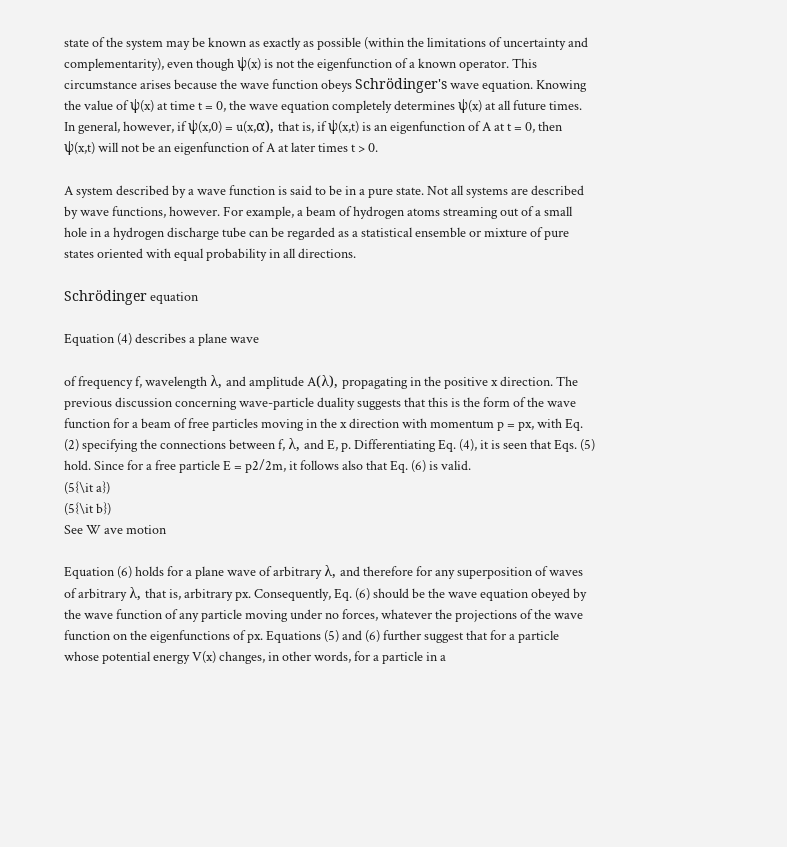state of the system may be known as exactly as possible (within the limitations of uncertainty and complementarity), even though ψ(x) is not the eigenfunction of a known operator. This circumstance arises because the wave function obeys Schrödinger's wave equation. Knowing the value of ψ(x) at time t = 0, the wave equation completely determines ψ(x) at all future times. In general, however, if ψ(x,0) = u(x,α), that is, if ψ(x,t) is an eigenfunction of A at t = 0, then ψ(x,t) will not be an eigenfunction of A at later times t > 0.

A system described by a wave function is said to be in a pure state. Not all systems are described by wave functions, however. For example, a beam of hydrogen atoms streaming out of a small hole in a hydrogen discharge tube can be regarded as a statistical ensemble or mixture of pure states oriented with equal probability in all directions.

Schrödinger equation

Equation (4) describes a plane wave

of frequency f, wavelength λ, and amplitude A(λ), propagating in the positive x direction. The previous discussion concerning wave-particle duality suggests that this is the form of the wave function for a beam of free particles moving in the x direction with momentum p = px, with Eq. (2) specifying the connections between f, λ, and E, p. Differentiating Eq. (4), it is seen that Eqs. (5) hold. Since for a free particle E = p2/2m, it follows also that Eq. (6) is valid.
(5{\it a})
(5{\it b})
See W ave motion

Equation (6) holds for a plane wave of arbitrary λ, and therefore for any superposition of waves of arbitrary λ, that is, arbitrary px. Consequently, Eq. (6) should be the wave equation obeyed by the wave function of any particle moving under no forces, whatever the projections of the wave function on the eigenfunctions of px. Equations (5) and (6) further suggest that for a particle whose potential energy V(x) changes, in other words, for a particle in a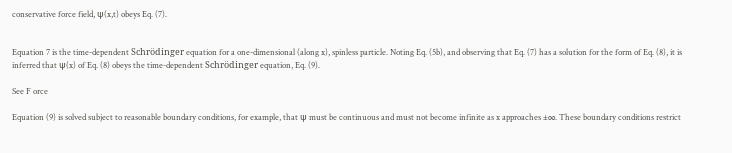conservative force field, ψ(x,t) obeys Eq. (7).


Equation 7 is the time-dependent Schrödinger equation for a one-dimensional (along x), spinless particle. Noting Eq. (5b), and observing that Eq. (7) has a solution for the form of Eq. (8), it is inferred that ψ(x) of Eq. (8) obeys the time-dependent Schrödinger equation, Eq. (9).

See F orce

Equation (9) is solved subject to reasonable boundary conditions, for example, that ψ must be continuous and must not become infinite as x approaches ±∞. These boundary conditions restrict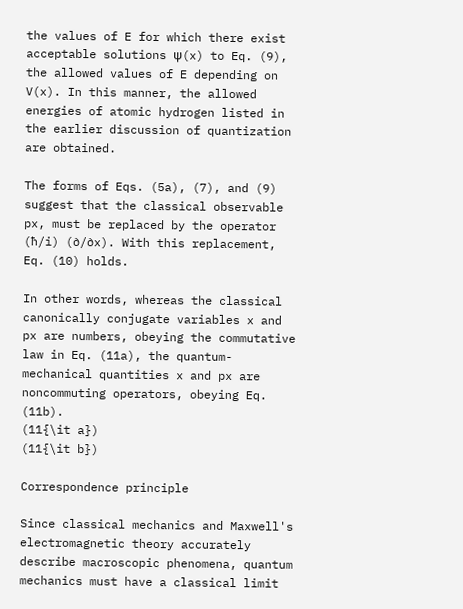the values of E for which there exist acceptable solutions ψ(x) to Eq. (9), the allowed values of E depending on V(x). In this manner, the allowed energies of atomic hydrogen listed in the earlier discussion of quantization are obtained.

The forms of Eqs. (5a), (7), and (9) suggest that the classical observable px, must be replaced by the operator (ħ/i) (∂/∂x). With this replacement, Eq. (10) holds.

In other words, whereas the classical canonically conjugate variables x and px are numbers, obeying the commutative law in Eq. (11a), the quantum-mechanical quantities x and px are noncommuting operators, obeying Eq. (11b).
(11{\it a})
(11{\it b})

Correspondence principle

Since classical mechanics and Maxwell's electromagnetic theory accurately describe macroscopic phenomena, quantum mechanics must have a classical limit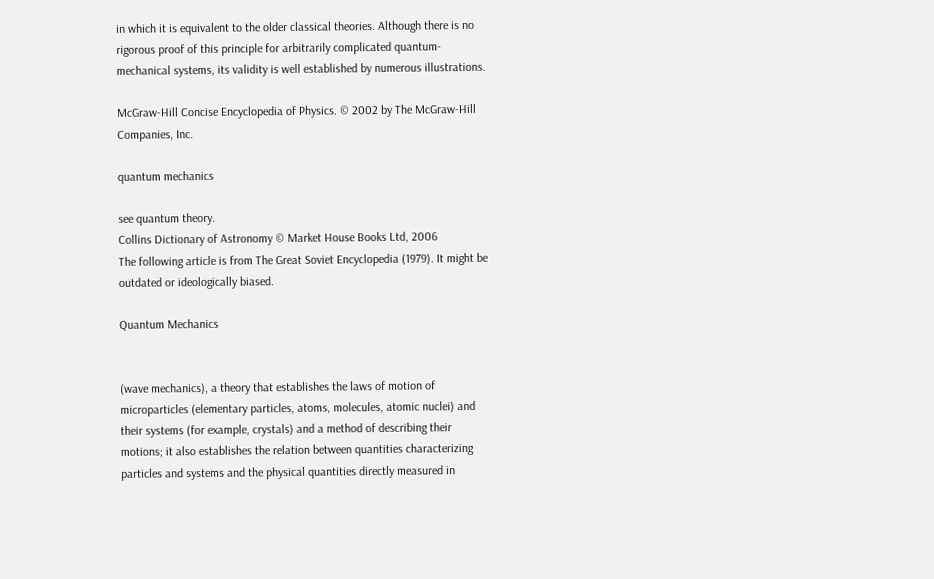in which it is equivalent to the older classical theories. Although there is no rigorous proof of this principle for arbitrarily complicated quantum-mechanical systems, its validity is well established by numerous illustrations.

McGraw-Hill Concise Encyclopedia of Physics. © 2002 by The McGraw-Hill Companies, Inc.

quantum mechanics

see quantum theory.
Collins Dictionary of Astronomy © Market House Books Ltd, 2006
The following article is from The Great Soviet Encyclopedia (1979). It might be outdated or ideologically biased.

Quantum Mechanics


(wave mechanics), a theory that establishes the laws of motion of microparticles (elementary particles, atoms, molecules, atomic nuclei) and their systems (for example, crystals) and a method of describing their motions; it also establishes the relation between quantities characterizing particles and systems and the physical quantities directly measured in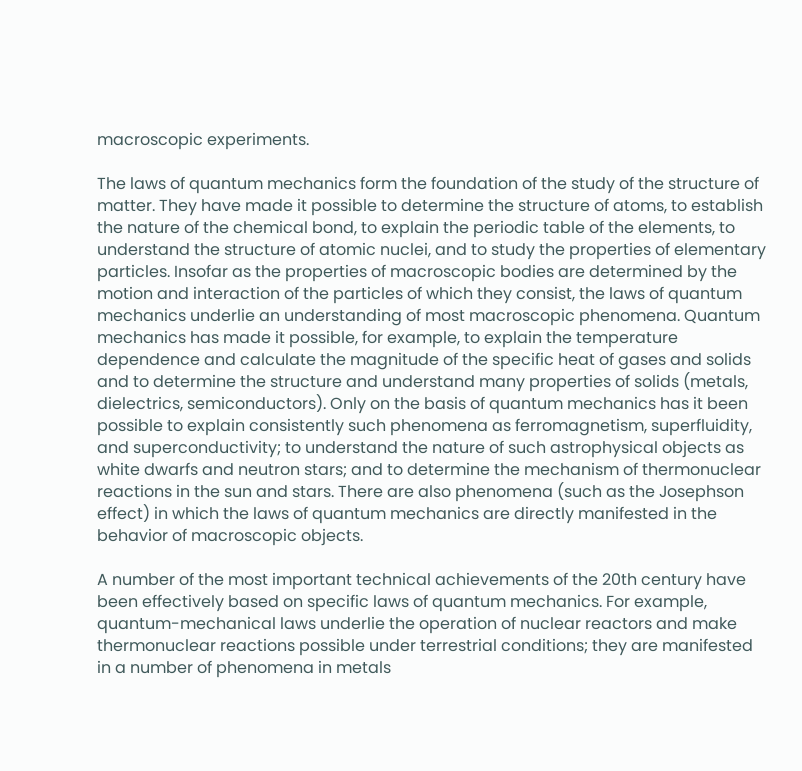macroscopic experiments.

The laws of quantum mechanics form the foundation of the study of the structure of matter. They have made it possible to determine the structure of atoms, to establish the nature of the chemical bond, to explain the periodic table of the elements, to understand the structure of atomic nuclei, and to study the properties of elementary particles. Insofar as the properties of macroscopic bodies are determined by the motion and interaction of the particles of which they consist, the laws of quantum mechanics underlie an understanding of most macroscopic phenomena. Quantum mechanics has made it possible, for example, to explain the temperature dependence and calculate the magnitude of the specific heat of gases and solids and to determine the structure and understand many properties of solids (metals, dielectrics, semiconductors). Only on the basis of quantum mechanics has it been possible to explain consistently such phenomena as ferromagnetism, superfluidity, and superconductivity; to understand the nature of such astrophysical objects as white dwarfs and neutron stars; and to determine the mechanism of thermonuclear reactions in the sun and stars. There are also phenomena (such as the Josephson effect) in which the laws of quantum mechanics are directly manifested in the behavior of macroscopic objects.

A number of the most important technical achievements of the 20th century have been effectively based on specific laws of quantum mechanics. For example, quantum-mechanical laws underlie the operation of nuclear reactors and make thermonuclear reactions possible under terrestrial conditions; they are manifested in a number of phenomena in metals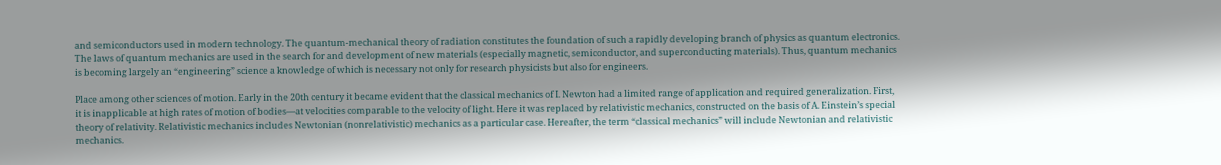and semiconductors used in modern technology. The quantum-mechanical theory of radiation constitutes the foundation of such a rapidly developing branch of physics as quantum electronics. The laws of quantum mechanics are used in the search for and development of new materials (especially magnetic, semiconductor, and superconducting materials). Thus, quantum mechanics is becoming largely an “engineering” science a knowledge of which is necessary not only for research physicists but also for engineers.

Place among other sciences of motion. Early in the 20th century it became evident that the classical mechanics of I. Newton had a limited range of application and required generalization. First, it is inapplicable at high rates of motion of bodies—at velocities comparable to the velocity of light. Here it was replaced by relativistic mechanics, constructed on the basis of A. Einstein’s special theory of relativity. Relativistic mechanics includes Newtonian (nonrelativistic) mechanics as a particular case. Hereafter, the term “classical mechanics” will include Newtonian and relativistic mechanics.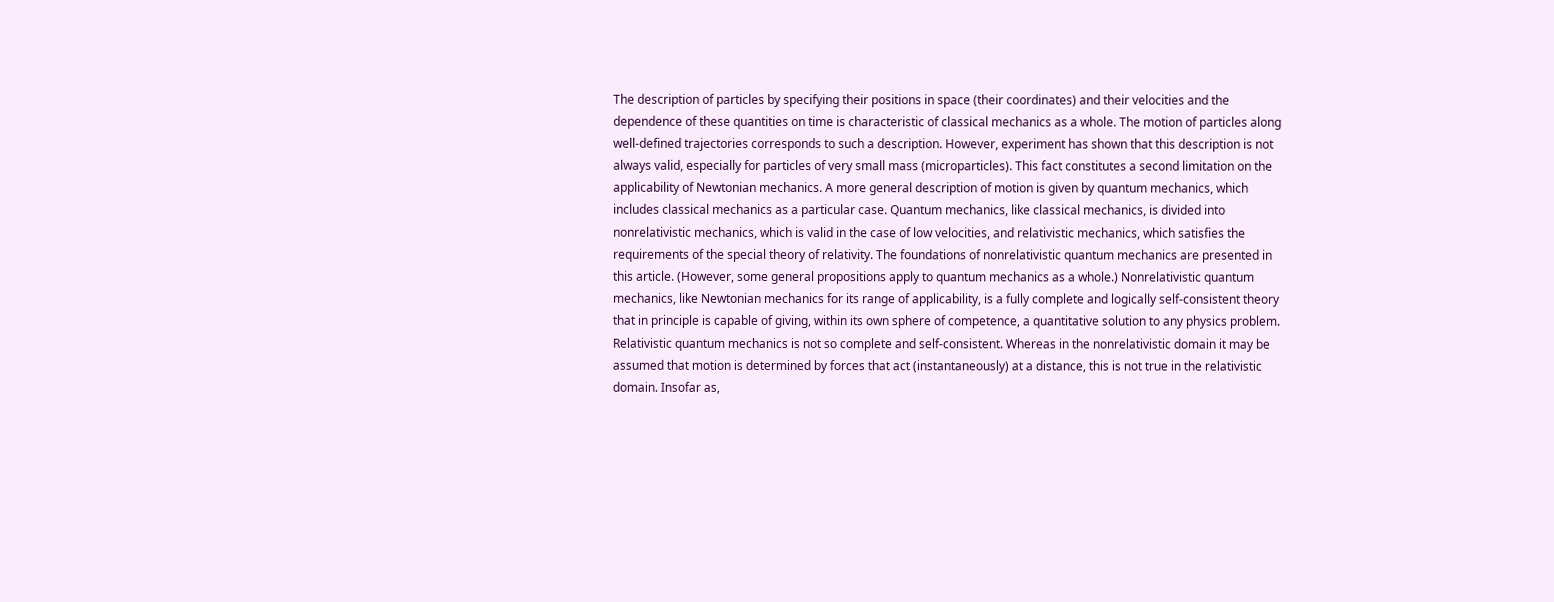The description of particles by specifying their positions in space (their coordinates) and their velocities and the dependence of these quantities on time is characteristic of classical mechanics as a whole. The motion of particles along well-defined trajectories corresponds to such a description. However, experiment has shown that this description is not always valid, especially for particles of very small mass (microparticles). This fact constitutes a second limitation on the applicability of Newtonian mechanics. A more general description of motion is given by quantum mechanics, which includes classical mechanics as a particular case. Quantum mechanics, like classical mechanics, is divided into nonrelativistic mechanics, which is valid in the case of low velocities, and relativistic mechanics, which satisfies the requirements of the special theory of relativity. The foundations of nonrelativistic quantum mechanics are presented in this article. (However, some general propositions apply to quantum mechanics as a whole.) Nonrelativistic quantum mechanics, like Newtonian mechanics for its range of applicability, is a fully complete and logically self-consistent theory that in principle is capable of giving, within its own sphere of competence, a quantitative solution to any physics problem. Relativistic quantum mechanics is not so complete and self-consistent. Whereas in the nonrelativistic domain it may be assumed that motion is determined by forces that act (instantaneously) at a distance, this is not true in the relativistic domain. Insofar as,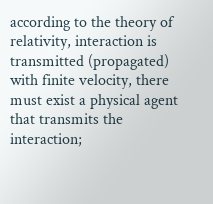according to the theory of relativity, interaction is transmitted (propagated) with finite velocity, there must exist a physical agent that transmits the interaction;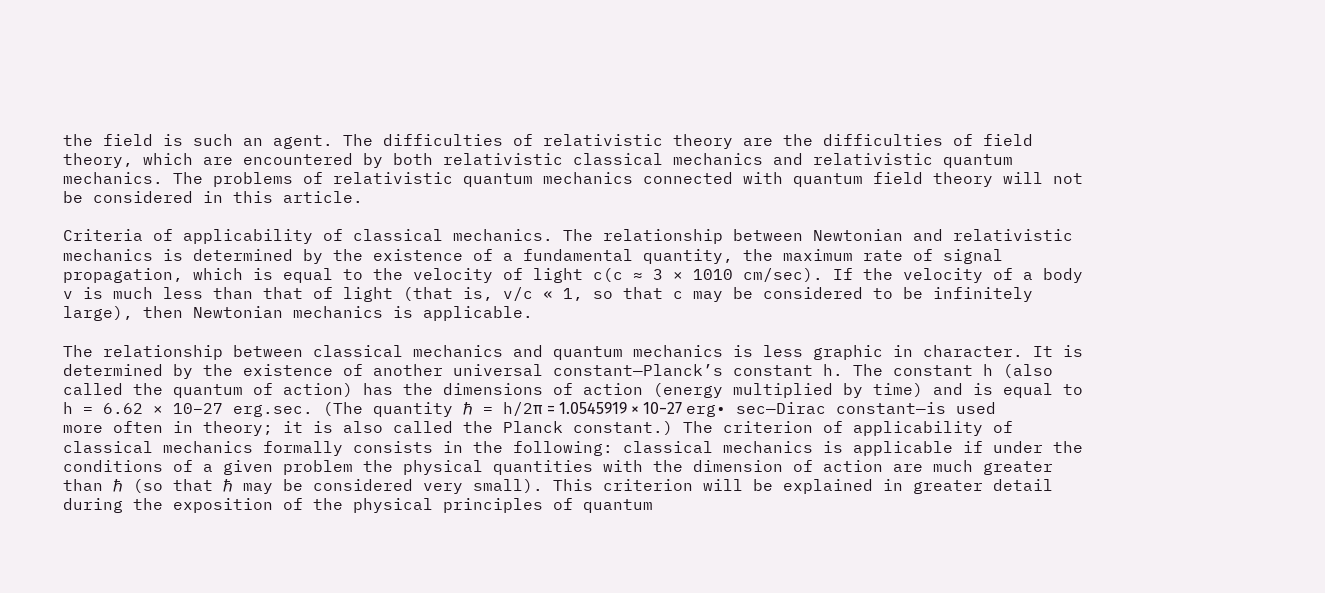the field is such an agent. The difficulties of relativistic theory are the difficulties of field theory, which are encountered by both relativistic classical mechanics and relativistic quantum mechanics. The problems of relativistic quantum mechanics connected with quantum field theory will not be considered in this article.

Criteria of applicability of classical mechanics. The relationship between Newtonian and relativistic mechanics is determined by the existence of a fundamental quantity, the maximum rate of signal propagation, which is equal to the velocity of light c(c ≈ 3 × 1010 cm/sec). If the velocity of a body v is much less than that of light (that is, v/c « 1, so that c may be considered to be infinitely large), then Newtonian mechanics is applicable.

The relationship between classical mechanics and quantum mechanics is less graphic in character. It is determined by the existence of another universal constant—Planck’s constant h. The constant h (also called the quantum of action) has the dimensions of action (energy multiplied by time) and is equal to h = 6.62 × 10−27 erg.sec. (The quantity ℏ = h/2π = 1.0545919 × 10−27 erg• sec—Dirac constant—is used more often in theory; it is also called the Planck constant.) The criterion of applicability of classical mechanics formally consists in the following: classical mechanics is applicable if under the conditions of a given problem the physical quantities with the dimension of action are much greater than ℏ (so that ℏ may be considered very small). This criterion will be explained in greater detail during the exposition of the physical principles of quantum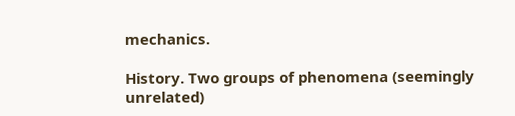mechanics.

History. Two groups of phenomena (seemingly unrelated)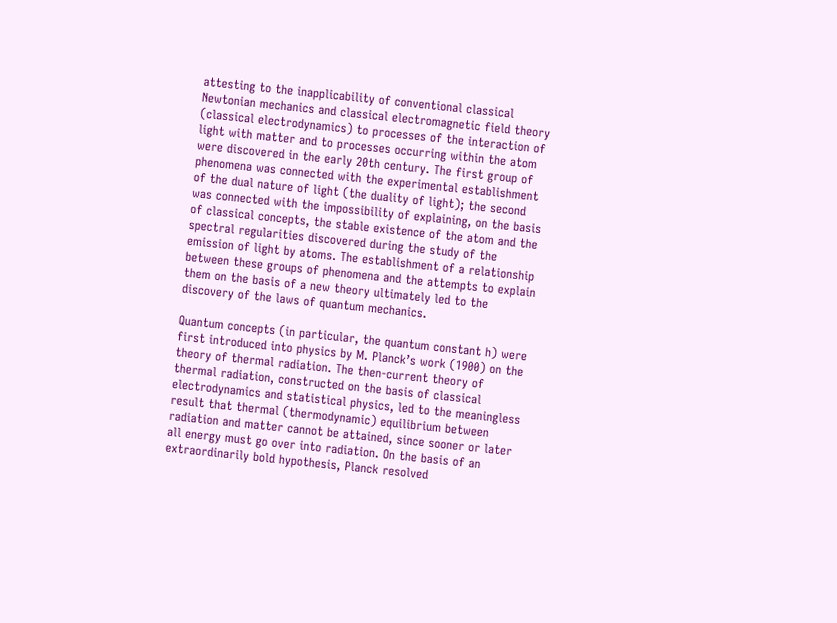attesting to the inapplicability of conventional classical Newtonian mechanics and classical electromagnetic field theory (classical electrodynamics) to processes of the interaction of light with matter and to processes occurring within the atom were discovered in the early 20th century. The first group of phenomena was connected with the experimental establishment of the dual nature of light (the duality of light); the second was connected with the impossibility of explaining, on the basis of classical concepts, the stable existence of the atom and the spectral regularities discovered during the study of the emission of light by atoms. The establishment of a relationship between these groups of phenomena and the attempts to explain them on the basis of a new theory ultimately led to the discovery of the laws of quantum mechanics.

Quantum concepts (in particular, the quantum constant h) were first introduced into physics by M. Planck’s work (1900) on the theory of thermal radiation. The then-current theory of thermal radiation, constructed on the basis of classical electrodynamics and statistical physics, led to the meaningless result that thermal (thermodynamic) equilibrium between radiation and matter cannot be attained, since sooner or later all energy must go over into radiation. On the basis of an extraordinarily bold hypothesis, Planck resolved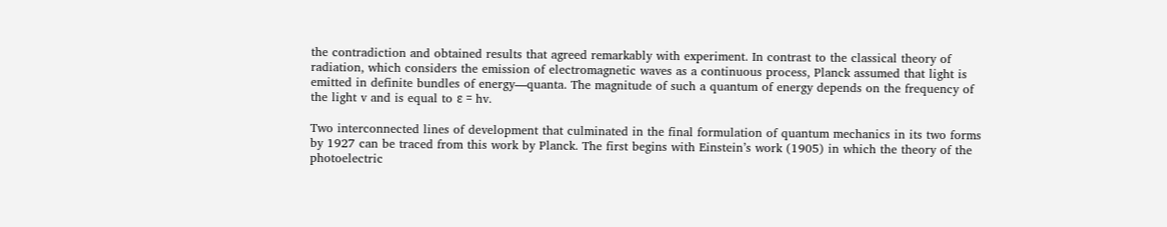the contradiction and obtained results that agreed remarkably with experiment. In contrast to the classical theory of radiation, which considers the emission of electromagnetic waves as a continuous process, Planck assumed that light is emitted in definite bundles of energy—quanta. The magnitude of such a quantum of energy depends on the frequency of the light v and is equal to ε = hv.

Two interconnected lines of development that culminated in the final formulation of quantum mechanics in its two forms by 1927 can be traced from this work by Planck. The first begins with Einstein’s work (1905) in which the theory of the photoelectric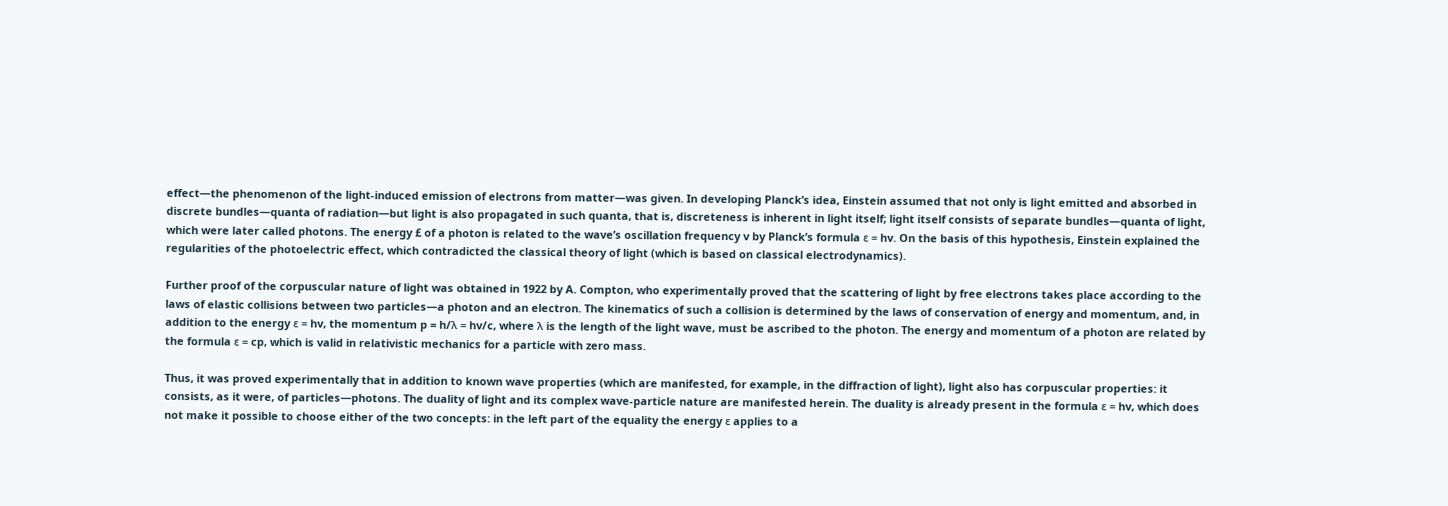effect—the phenomenon of the light-induced emission of electrons from matter—was given. In developing Planck’s idea, Einstein assumed that not only is light emitted and absorbed in discrete bundles—quanta of radiation—but light is also propagated in such quanta, that is, discreteness is inherent in light itself; light itself consists of separate bundles—quanta of light, which were later called photons. The energy £ of a photon is related to the wave’s oscillation frequency v by Planck’s formula ε = hv. On the basis of this hypothesis, Einstein explained the regularities of the photoelectric effect, which contradicted the classical theory of light (which is based on classical electrodynamics).

Further proof of the corpuscular nature of light was obtained in 1922 by A. Compton, who experimentally proved that the scattering of light by free electrons takes place according to the laws of elastic collisions between two particles—a photon and an electron. The kinematics of such a collision is determined by the laws of conservation of energy and momentum, and, in addition to the energy ε = hv, the momentum p = h/λ = hv/c, where λ is the length of the light wave, must be ascribed to the photon. The energy and momentum of a photon are related by the formula ε = cp, which is valid in relativistic mechanics for a particle with zero mass.

Thus, it was proved experimentally that in addition to known wave properties (which are manifested, for example, in the diffraction of light), light also has corpuscular properties: it consists, as it were, of particles—photons. The duality of light and its complex wave-particle nature are manifested herein. The duality is already present in the formula ε = hv, which does not make it possible to choose either of the two concepts: in the left part of the equality the energy ε applies to a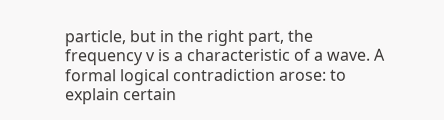particle, but in the right part, the frequency v is a characteristic of a wave. A formal logical contradiction arose: to explain certain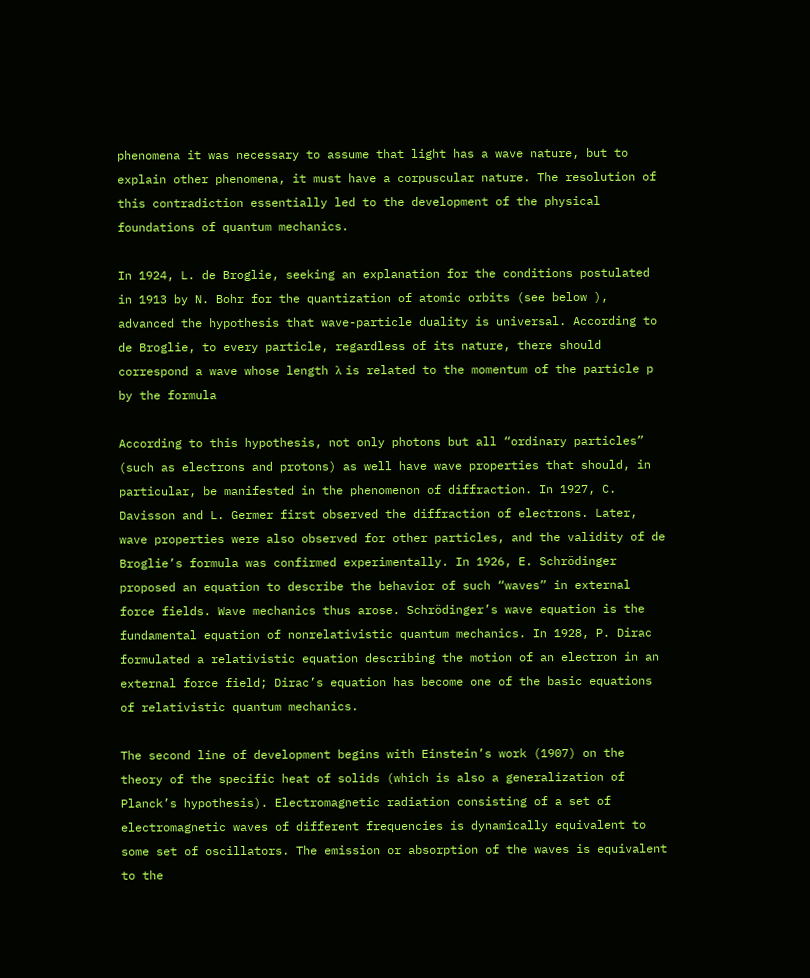phenomena it was necessary to assume that light has a wave nature, but to explain other phenomena, it must have a corpuscular nature. The resolution of this contradiction essentially led to the development of the physical foundations of quantum mechanics.

In 1924, L. de Broglie, seeking an explanation for the conditions postulated in 1913 by N. Bohr for the quantization of atomic orbits (see below ), advanced the hypothesis that wave-particle duality is universal. According to de Broglie, to every particle, regardless of its nature, there should correspond a wave whose length λ is related to the momentum of the particle p by the formula

According to this hypothesis, not only photons but all “ordinary particles” (such as electrons and protons) as well have wave properties that should, in particular, be manifested in the phenomenon of diffraction. In 1927, C. Davisson and L. Germer first observed the diffraction of electrons. Later, wave properties were also observed for other particles, and the validity of de Broglie’s formula was confirmed experimentally. In 1926, E. Schrödinger proposed an equation to describe the behavior of such “waves” in external force fields. Wave mechanics thus arose. Schrödinger’s wave equation is the fundamental equation of nonrelativistic quantum mechanics. In 1928, P. Dirac formulated a relativistic equation describing the motion of an electron in an external force field; Dirac’s equation has become one of the basic equations of relativistic quantum mechanics.

The second line of development begins with Einstein’s work (1907) on the theory of the specific heat of solids (which is also a generalization of Planck’s hypothesis). Electromagnetic radiation consisting of a set of electromagnetic waves of different frequencies is dynamically equivalent to some set of oscillators. The emission or absorption of the waves is equivalent to the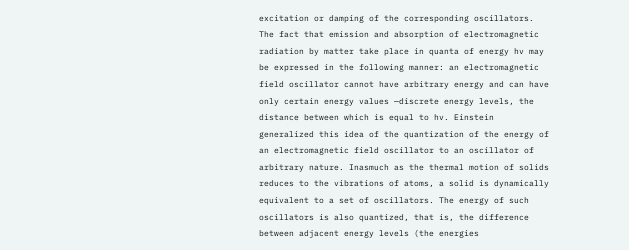excitation or damping of the corresponding oscillators. The fact that emission and absorption of electromagnetic radiation by matter take place in quanta of energy hv may be expressed in the following manner: an electromagnetic field oscillator cannot have arbitrary energy and can have only certain energy values —discrete energy levels, the distance between which is equal to hv. Einstein generalized this idea of the quantization of the energy of an electromagnetic field oscillator to an oscillator of arbitrary nature. Inasmuch as the thermal motion of solids reduces to the vibrations of atoms, a solid is dynamically equivalent to a set of oscillators. The energy of such oscillators is also quantized, that is, the difference between adjacent energy levels (the energies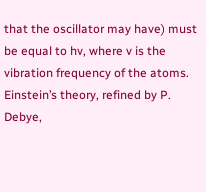that the oscillator may have) must be equal to hv, where v is the vibration frequency of the atoms. Einstein’s theory, refined by P. Debye,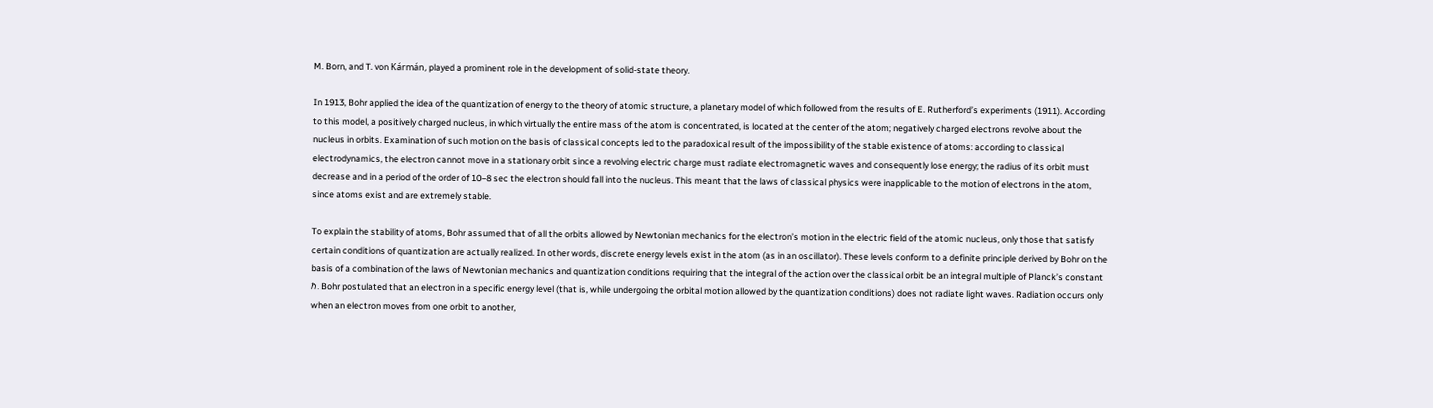M. Born, and T. von Kármán, played a prominent role in the development of solid-state theory.

In 1913, Bohr applied the idea of the quantization of energy to the theory of atomic structure, a planetary model of which followed from the results of E. Rutherford’s experiments (1911). According to this model, a positively charged nucleus, in which virtually the entire mass of the atom is concentrated, is located at the center of the atom; negatively charged electrons revolve about the nucleus in orbits. Examination of such motion on the basis of classical concepts led to the paradoxical result of the impossibility of the stable existence of atoms: according to classical electrodynamics, the electron cannot move in a stationary orbit since a revolving electric charge must radiate electromagnetic waves and consequently lose energy; the radius of its orbit must decrease and in a period of the order of 10−8 sec the electron should fall into the nucleus. This meant that the laws of classical physics were inapplicable to the motion of electrons in the atom, since atoms exist and are extremely stable.

To explain the stability of atoms, Bohr assumed that of all the orbits allowed by Newtonian mechanics for the electron’s motion in the electric field of the atomic nucleus, only those that satisfy certain conditions of quantization are actually realized. In other words, discrete energy levels exist in the atom (as in an oscillator). These levels conform to a definite principle derived by Bohr on the basis of a combination of the laws of Newtonian mechanics and quantization conditions requiring that the integral of the action over the classical orbit be an integral multiple of Planck’s constant ℏ. Bohr postulated that an electron in a specific energy level (that is, while undergoing the orbital motion allowed by the quantization conditions) does not radiate light waves. Radiation occurs only when an electron moves from one orbit to another,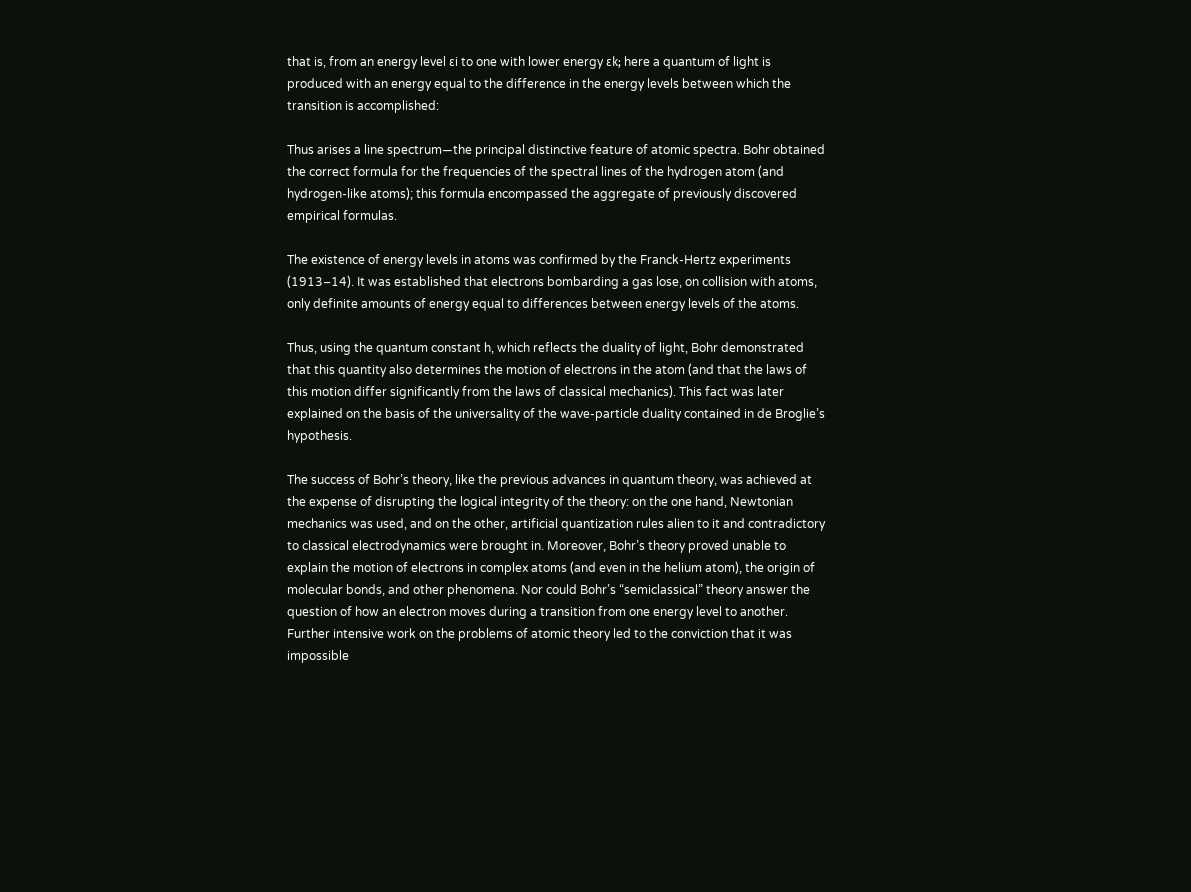that is, from an energy level εi to one with lower energy εk; here a quantum of light is produced with an energy equal to the difference in the energy levels between which the transition is accomplished:

Thus arises a line spectrum—the principal distinctive feature of atomic spectra. Bohr obtained the correct formula for the frequencies of the spectral lines of the hydrogen atom (and hydrogen-like atoms); this formula encompassed the aggregate of previously discovered empirical formulas.

The existence of energy levels in atoms was confirmed by the Franck-Hertz experiments (1913–14). It was established that electrons bombarding a gas lose, on collision with atoms, only definite amounts of energy equal to differences between energy levels of the atoms.

Thus, using the quantum constant h, which reflects the duality of light, Bohr demonstrated that this quantity also determines the motion of electrons in the atom (and that the laws of this motion differ significantly from the laws of classical mechanics). This fact was later explained on the basis of the universality of the wave-particle duality contained in de Broglie’s hypothesis.

The success of Bohr’s theory, like the previous advances in quantum theory, was achieved at the expense of disrupting the logical integrity of the theory: on the one hand, Newtonian mechanics was used, and on the other, artificial quantization rules alien to it and contradictory to classical electrodynamics were brought in. Moreover, Bohr’s theory proved unable to explain the motion of electrons in complex atoms (and even in the helium atom), the origin of molecular bonds, and other phenomena. Nor could Bohr’s “semiclassical” theory answer the question of how an electron moves during a transition from one energy level to another. Further intensive work on the problems of atomic theory led to the conviction that it was impossible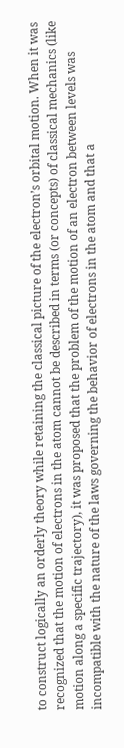to construct logically an orderly theory while retaining the classical picture of the electron’s orbital motion. When it was recognized that the motion of electrons in the atom cannot be described in terms (or concepts) of classical mechanics (like motion along a specific trajectory), it was proposed that the problem of the motion of an electron between levels was incompatible with the nature of the laws governing the behavior of electrons in the atom and that a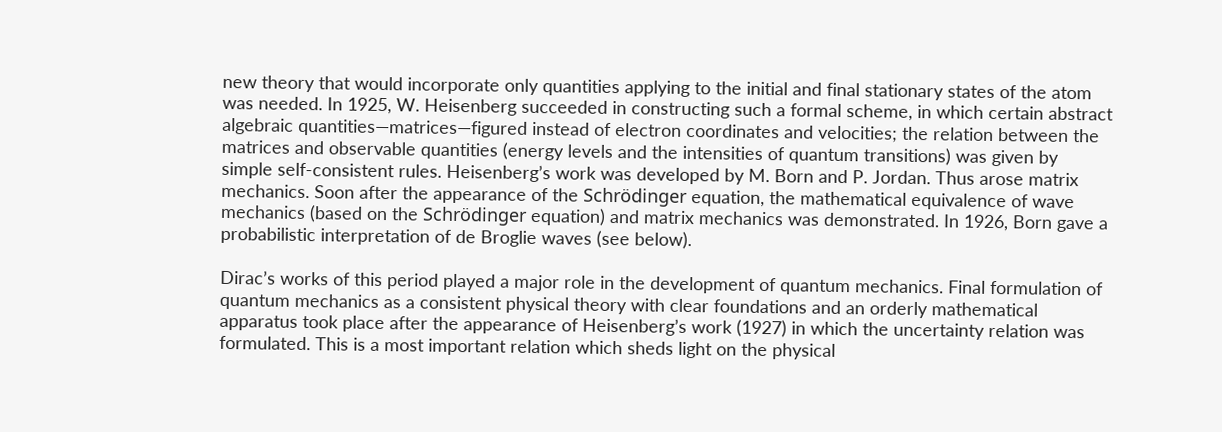new theory that would incorporate only quantities applying to the initial and final stationary states of the atom was needed. In 1925, W. Heisenberg succeeded in constructing such a formal scheme, in which certain abstract algebraic quantities—matrices—figured instead of electron coordinates and velocities; the relation between the matrices and observable quantities (energy levels and the intensities of quantum transitions) was given by simple self-consistent rules. Heisenberg’s work was developed by M. Born and P. Jordan. Thus arose matrix mechanics. Soon after the appearance of the Schrödinger equation, the mathematical equivalence of wave mechanics (based on the Schrödinger equation) and matrix mechanics was demonstrated. In 1926, Born gave a probabilistic interpretation of de Broglie waves (see below).

Dirac’s works of this period played a major role in the development of quantum mechanics. Final formulation of quantum mechanics as a consistent physical theory with clear foundations and an orderly mathematical apparatus took place after the appearance of Heisenberg’s work (1927) in which the uncertainty relation was formulated. This is a most important relation which sheds light on the physical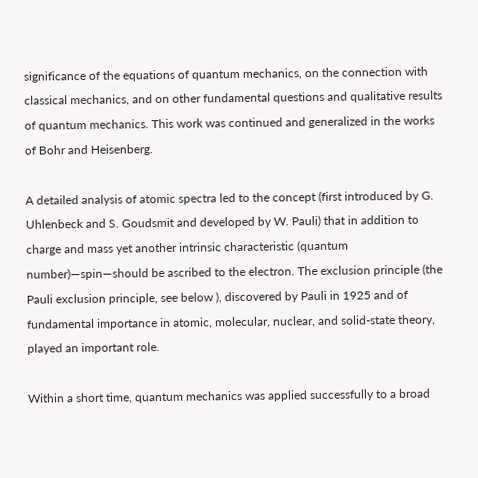significance of the equations of quantum mechanics, on the connection with classical mechanics, and on other fundamental questions and qualitative results of quantum mechanics. This work was continued and generalized in the works of Bohr and Heisenberg.

A detailed analysis of atomic spectra led to the concept (first introduced by G. Uhlenbeck and S. Goudsmit and developed by W. Pauli) that in addition to charge and mass yet another intrinsic characteristic (quantum number)—spin—should be ascribed to the electron. The exclusion principle (the Pauli exclusion principle, see below ), discovered by Pauli in 1925 and of fundamental importance in atomic, molecular, nuclear, and solid-state theory, played an important role.

Within a short time, quantum mechanics was applied successfully to a broad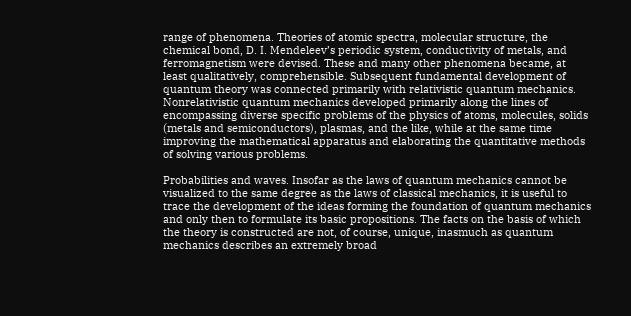range of phenomena. Theories of atomic spectra, molecular structure, the chemical bond, D. I. Mendeleev’s periodic system, conductivity of metals, and ferromagnetism were devised. These and many other phenomena became, at least qualitatively, comprehensible. Subsequent fundamental development of quantum theory was connected primarily with relativistic quantum mechanics. Nonrelativistic quantum mechanics developed primarily along the lines of encompassing diverse specific problems of the physics of atoms, molecules, solids (metals and semiconductors), plasmas, and the like, while at the same time improving the mathematical apparatus and elaborating the quantitative methods of solving various problems.

Probabilities and waves. Insofar as the laws of quantum mechanics cannot be visualized to the same degree as the laws of classical mechanics, it is useful to trace the development of the ideas forming the foundation of quantum mechanics and only then to formulate its basic propositions. The facts on the basis of which the theory is constructed are not, of course, unique, inasmuch as quantum mechanics describes an extremely broad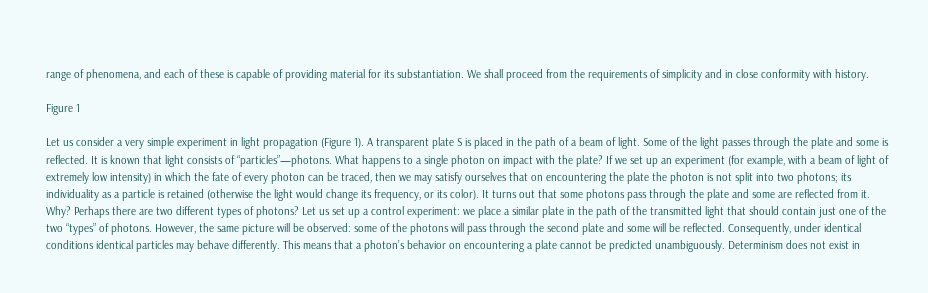range of phenomena, and each of these is capable of providing material for its substantiation. We shall proceed from the requirements of simplicity and in close conformity with history.

Figure 1

Let us consider a very simple experiment in light propagation (Figure 1). A transparent plate S is placed in the path of a beam of light. Some of the light passes through the plate and some is reflected. It is known that light consists of “particles”—photons. What happens to a single photon on impact with the plate? If we set up an experiment (for example, with a beam of light of extremely low intensity) in which the fate of every photon can be traced, then we may satisfy ourselves that on encountering the plate the photon is not split into two photons; its individuality as a particle is retained (otherwise the light would change its frequency, or its color). It turns out that some photons pass through the plate and some are reflected from it. Why? Perhaps there are two different types of photons? Let us set up a control experiment: we place a similar plate in the path of the transmitted light that should contain just one of the two “types” of photons. However, the same picture will be observed: some of the photons will pass through the second plate and some will be reflected. Consequently, under identical conditions identical particles may behave differently. This means that a photon’s behavior on encountering a plate cannot be predicted unambiguously. Determinism does not exist in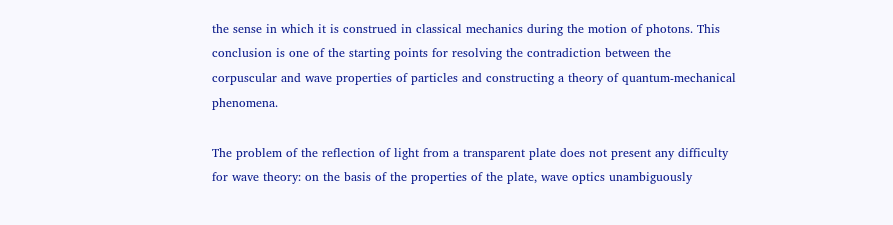the sense in which it is construed in classical mechanics during the motion of photons. This conclusion is one of the starting points for resolving the contradiction between the corpuscular and wave properties of particles and constructing a theory of quantum-mechanical phenomena.

The problem of the reflection of light from a transparent plate does not present any difficulty for wave theory: on the basis of the properties of the plate, wave optics unambiguously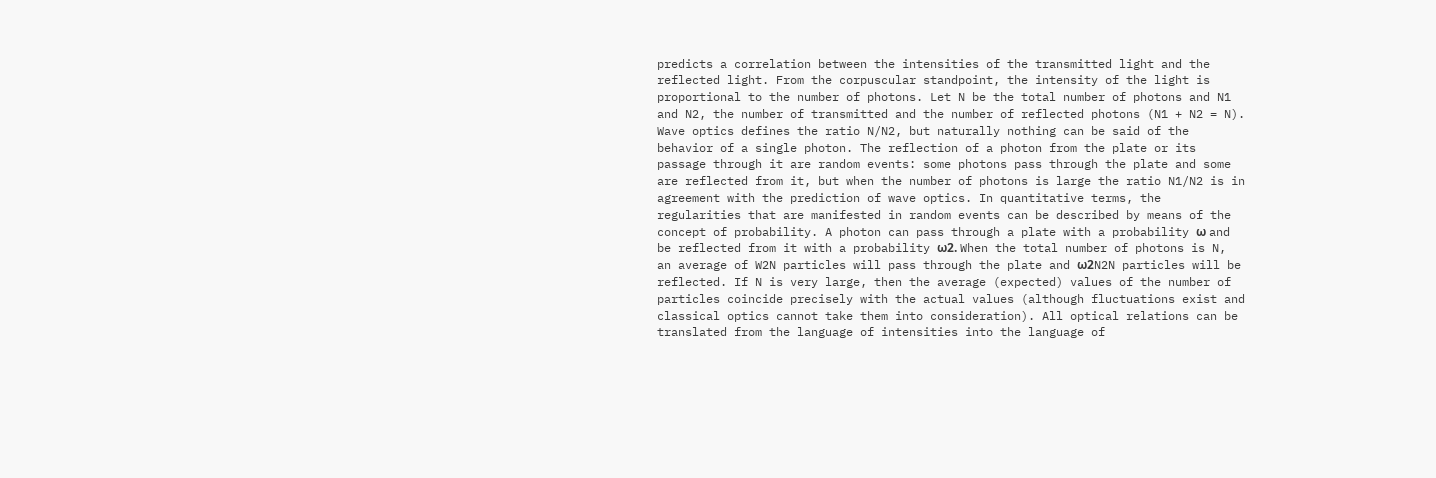predicts a correlation between the intensities of the transmitted light and the reflected light. From the corpuscular standpoint, the intensity of the light is proportional to the number of photons. Let N be the total number of photons and N1 and N2, the number of transmitted and the number of reflected photons (N1 + N2 = N). Wave optics defines the ratio N/N2, but naturally nothing can be said of the behavior of a single photon. The reflection of a photon from the plate or its passage through it are random events: some photons pass through the plate and some are reflected from it, but when the number of photons is large the ratio N1/N2 is in agreement with the prediction of wave optics. In quantitative terms, the regularities that are manifested in random events can be described by means of the concept of probability. A photon can pass through a plate with a probability ω and be reflected from it with a probability ω2. When the total number of photons is N, an average of W2N particles will pass through the plate and ω2N2N particles will be reflected. If N is very large, then the average (expected) values of the number of particles coincide precisely with the actual values (although fluctuations exist and classical optics cannot take them into consideration). All optical relations can be translated from the language of intensities into the language of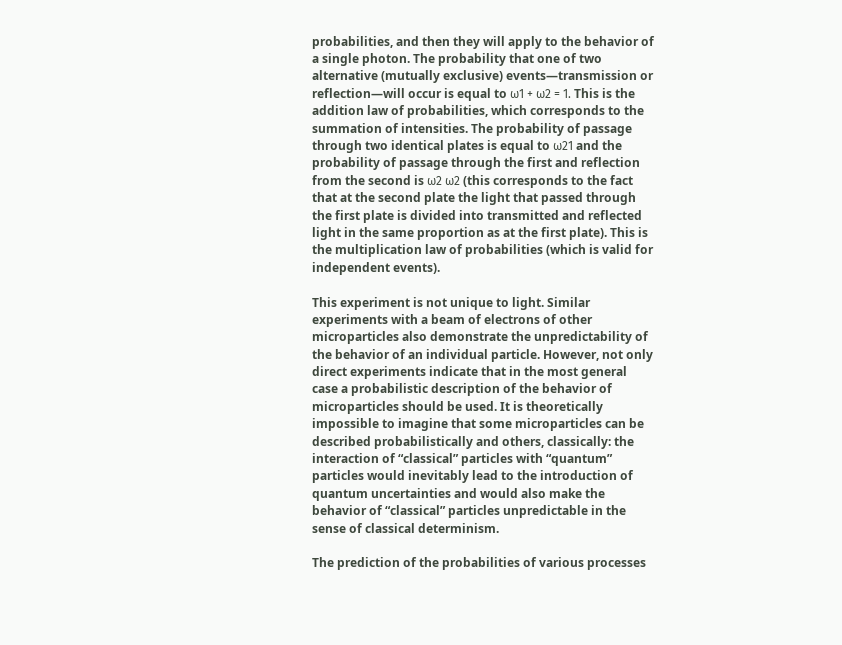probabilities, and then they will apply to the behavior of a single photon. The probability that one of two alternative (mutually exclusive) events—transmission or reflection—will occur is equal to ω1 + ω2 = 1. This is the addition law of probabilities, which corresponds to the summation of intensities. The probability of passage through two identical plates is equal to ω21 and the probability of passage through the first and reflection from the second is ω2 ω2 (this corresponds to the fact that at the second plate the light that passed through the first plate is divided into transmitted and reflected light in the same proportion as at the first plate). This is the multiplication law of probabilities (which is valid for independent events).

This experiment is not unique to light. Similar experiments with a beam of electrons of other microparticles also demonstrate the unpredictability of the behavior of an individual particle. However, not only direct experiments indicate that in the most general case a probabilistic description of the behavior of microparticles should be used. It is theoretically impossible to imagine that some microparticles can be described probabilistically and others, classically: the interaction of “classical” particles with “quantum” particles would inevitably lead to the introduction of quantum uncertainties and would also make the behavior of “classical” particles unpredictable in the sense of classical determinism.

The prediction of the probabilities of various processes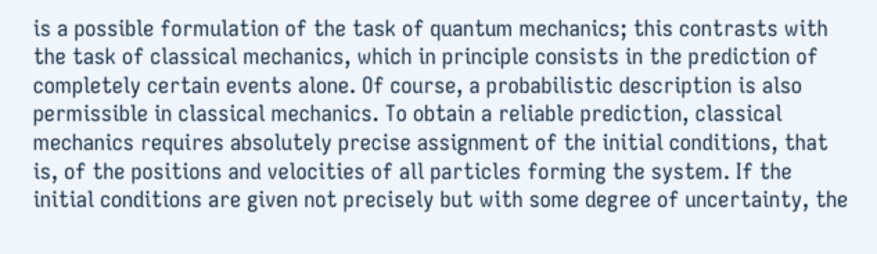is a possible formulation of the task of quantum mechanics; this contrasts with the task of classical mechanics, which in principle consists in the prediction of completely certain events alone. Of course, a probabilistic description is also permissible in classical mechanics. To obtain a reliable prediction, classical mechanics requires absolutely precise assignment of the initial conditions, that is, of the positions and velocities of all particles forming the system. If the initial conditions are given not precisely but with some degree of uncertainty, the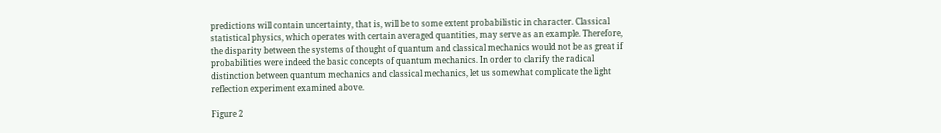predictions will contain uncertainty, that is, will be to some extent probabilistic in character. Classical statistical physics, which operates with certain averaged quantities, may serve as an example. Therefore, the disparity between the systems of thought of quantum and classical mechanics would not be as great if probabilities were indeed the basic concepts of quantum mechanics. In order to clarify the radical distinction between quantum mechanics and classical mechanics, let us somewhat complicate the light reflection experiment examined above.

Figure 2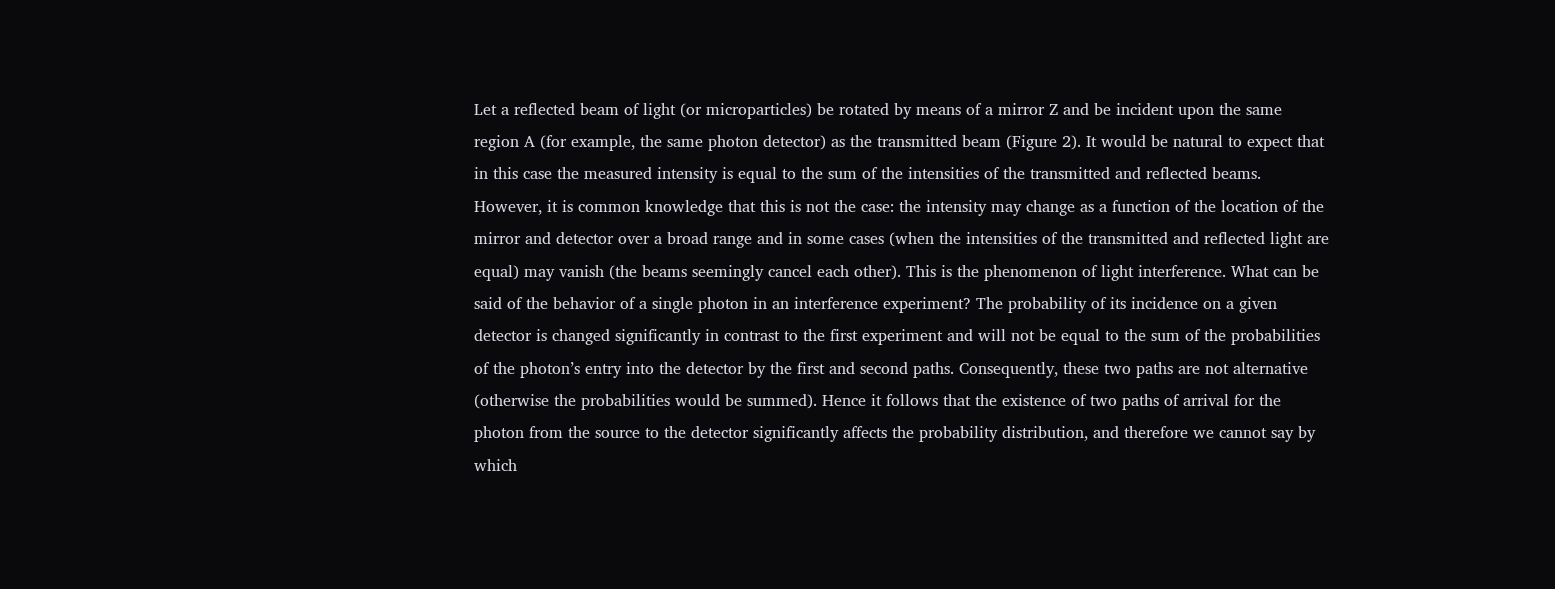Let a reflected beam of light (or microparticles) be rotated by means of a mirror Z and be incident upon the same region A (for example, the same photon detector) as the transmitted beam (Figure 2). It would be natural to expect that in this case the measured intensity is equal to the sum of the intensities of the transmitted and reflected beams. However, it is common knowledge that this is not the case: the intensity may change as a function of the location of the mirror and detector over a broad range and in some cases (when the intensities of the transmitted and reflected light are equal) may vanish (the beams seemingly cancel each other). This is the phenomenon of light interference. What can be said of the behavior of a single photon in an interference experiment? The probability of its incidence on a given detector is changed significantly in contrast to the first experiment and will not be equal to the sum of the probabilities of the photon’s entry into the detector by the first and second paths. Consequently, these two paths are not alternative (otherwise the probabilities would be summed). Hence it follows that the existence of two paths of arrival for the photon from the source to the detector significantly affects the probability distribution, and therefore we cannot say by which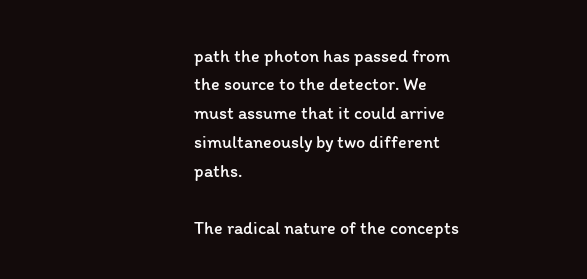path the photon has passed from the source to the detector. We must assume that it could arrive simultaneously by two different paths.

The radical nature of the concepts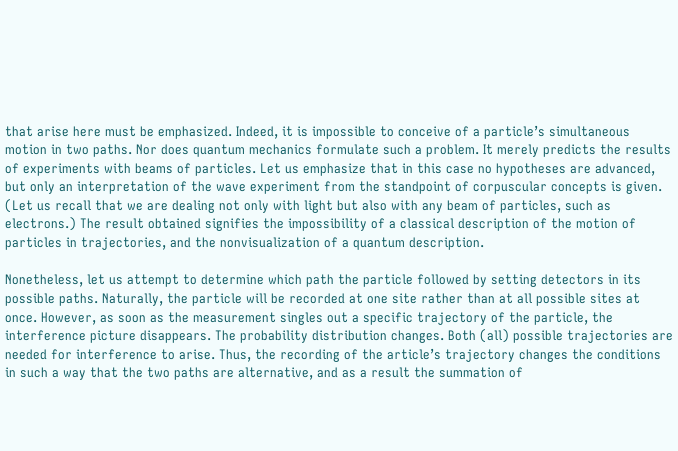that arise here must be emphasized. Indeed, it is impossible to conceive of a particle’s simultaneous motion in two paths. Nor does quantum mechanics formulate such a problem. It merely predicts the results of experiments with beams of particles. Let us emphasize that in this case no hypotheses are advanced, but only an interpretation of the wave experiment from the standpoint of corpuscular concepts is given. (Let us recall that we are dealing not only with light but also with any beam of particles, such as electrons.) The result obtained signifies the impossibility of a classical description of the motion of particles in trajectories, and the nonvisualization of a quantum description.

Nonetheless, let us attempt to determine which path the particle followed by setting detectors in its possible paths. Naturally, the particle will be recorded at one site rather than at all possible sites at once. However, as soon as the measurement singles out a specific trajectory of the particle, the interference picture disappears. The probability distribution changes. Both (all) possible trajectories are needed for interference to arise. Thus, the recording of the article’s trajectory changes the conditions in such a way that the two paths are alternative, and as a result the summation of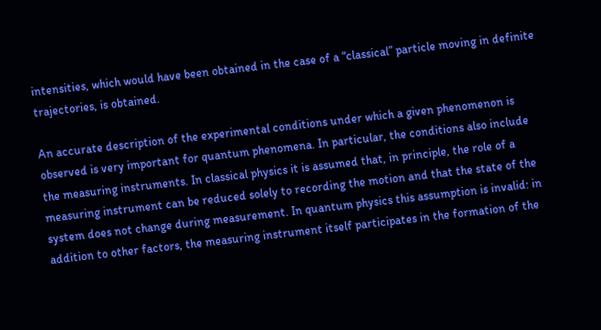intensities, which would have been obtained in the case of a “classical” particle moving in definite trajectories, is obtained.

An accurate description of the experimental conditions under which a given phenomenon is observed is very important for quantum phenomena. In particular, the conditions also include the measuring instruments. In classical physics it is assumed that, in principle, the role of a measuring instrument can be reduced solely to recording the motion and that the state of the system does not change during measurement. In quantum physics this assumption is invalid: in addition to other factors, the measuring instrument itself participates in the formation of the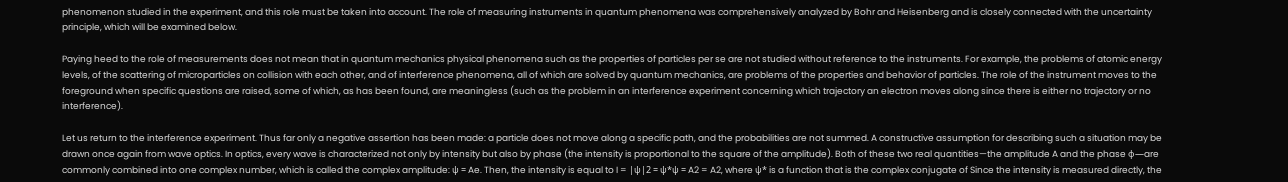phenomenon studied in the experiment, and this role must be taken into account. The role of measuring instruments in quantum phenomena was comprehensively analyzed by Bohr and Heisenberg and is closely connected with the uncertainty principle, which will be examined below.

Paying heed to the role of measurements does not mean that in quantum mechanics physical phenomena such as the properties of particles per se are not studied without reference to the instruments. For example, the problems of atomic energy levels, of the scattering of microparticles on collision with each other, and of interference phenomena, all of which are solved by quantum mechanics, are problems of the properties and behavior of particles. The role of the instrument moves to the foreground when specific questions are raised, some of which, as has been found, are meaningless (such as the problem in an interference experiment concerning which trajectory an electron moves along since there is either no trajectory or no interference).

Let us return to the interference experiment. Thus far only a negative assertion has been made: a particle does not move along a specific path, and the probabilities are not summed. A constructive assumption for describing such a situation may be drawn once again from wave optics. In optics, every wave is characterized not only by intensity but also by phase (the intensity is proportional to the square of the amplitude). Both of these two real quantities—the amplitude A and the phase ϕ—are commonly combined into one complex number, which is called the complex amplitude: ψ = Ae. Then, the intensity is equal to I = |ψ|2 = ψ*ψ = A2 = A2, where ψ* is a function that is the complex conjugate of Since the intensity is measured directly, the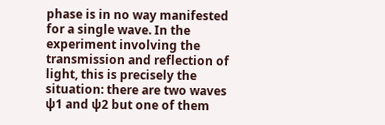phase is in no way manifested for a single wave. In the experiment involving the transmission and reflection of light, this is precisely the situation: there are two waves ψ1 and ψ2 but one of them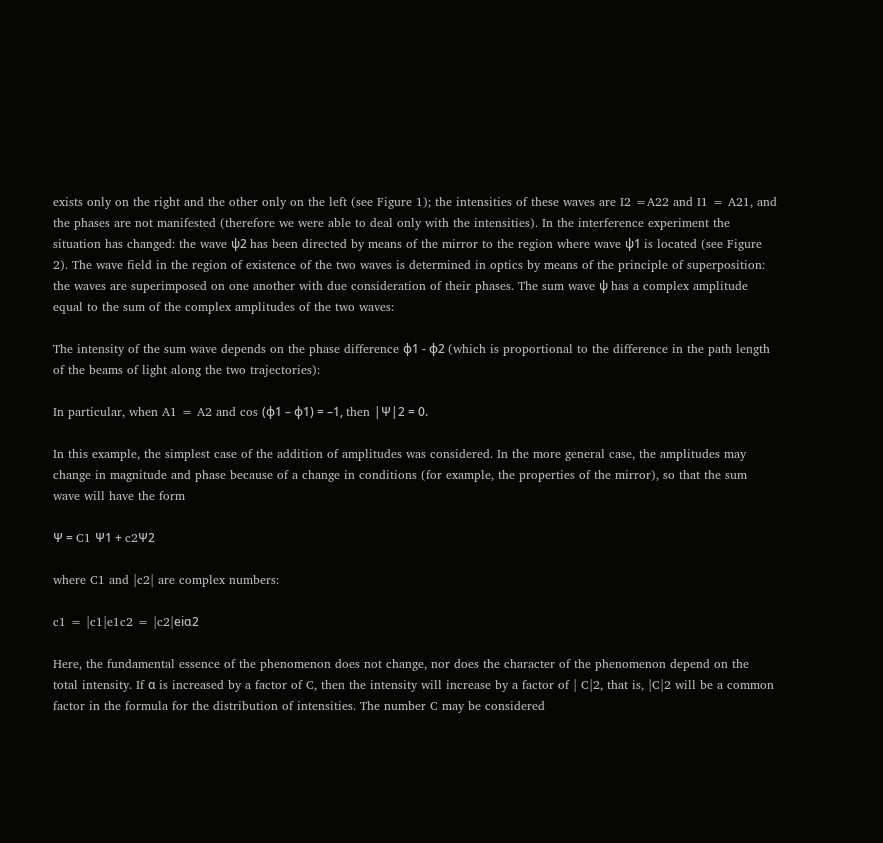exists only on the right and the other only on the left (see Figure 1); the intensities of these waves are I2 =A22 and I1 = A21, and the phases are not manifested (therefore we were able to deal only with the intensities). In the interference experiment the situation has changed: the wave ψ2 has been directed by means of the mirror to the region where wave ψ1 is located (see Figure 2). The wave field in the region of existence of the two waves is determined in optics by means of the principle of superposition: the waves are superimposed on one another with due consideration of their phases. The sum wave ψ has a complex amplitude equal to the sum of the complex amplitudes of the two waves:

The intensity of the sum wave depends on the phase difference ϕ1 - ϕ2 (which is proportional to the difference in the path length of the beams of light along the two trajectories):

In particular, when A1 = A2 and cos (ϕ1 – ϕ1) = –1, then |Ψ|2 = 0.

In this example, the simplest case of the addition of amplitudes was considered. In the more general case, the amplitudes may change in magnitude and phase because of a change in conditions (for example, the properties of the mirror), so that the sum wave will have the form

Ψ = C1 Ψ1 + c2Ψ2

where C1 and |c2| are complex numbers:

c1 = |c1|e1c2 = |c2|eiα2

Here, the fundamental essence of the phenomenon does not change, nor does the character of the phenomenon depend on the total intensity. If α is increased by a factor of C, then the intensity will increase by a factor of | C|2, that is, |C|2 will be a common factor in the formula for the distribution of intensities. The number C may be considered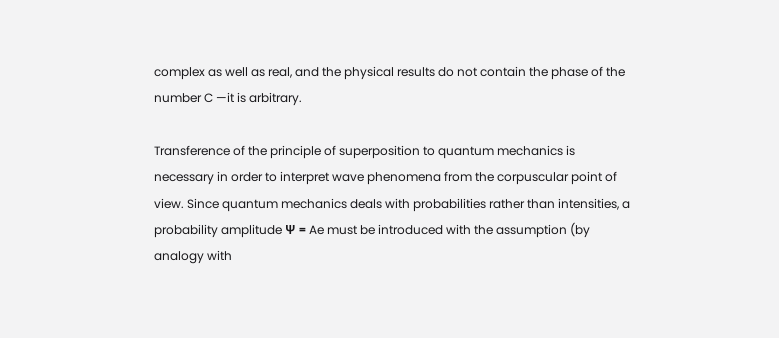complex as well as real, and the physical results do not contain the phase of the number C —it is arbitrary.

Transference of the principle of superposition to quantum mechanics is necessary in order to interpret wave phenomena from the corpuscular point of view. Since quantum mechanics deals with probabilities rather than intensities, a probability amplitude Ψ = Ae must be introduced with the assumption (by analogy with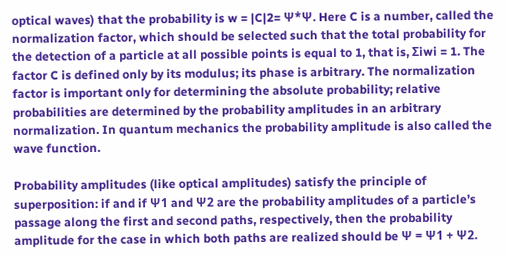optical waves) that the probability is w = |C|2= Ψ*Ψ. Here C is a number, called the normalization factor, which should be selected such that the total probability for the detection of a particle at all possible points is equal to 1, that is, Σiwi = 1. The factor C is defined only by its modulus; its phase is arbitrary. The normalization factor is important only for determining the absolute probability; relative probabilities are determined by the probability amplitudes in an arbitrary normalization. In quantum mechanics the probability amplitude is also called the wave function.

Probability amplitudes (like optical amplitudes) satisfy the principle of superposition: if and if Ψ1 and Ψ2 are the probability amplitudes of a particle’s passage along the first and second paths, respectively, then the probability amplitude for the case in which both paths are realized should be Ψ = Ψ1 + Ψ2.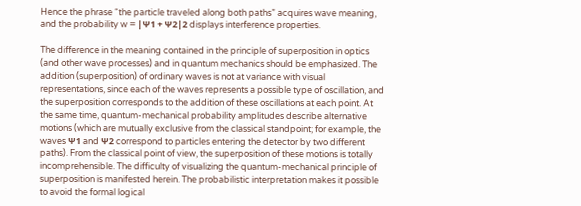Hence the phrase “the particle traveled along both paths” acquires wave meaning, and the probability w = |Ψ1 + Ψ2|2 displays interference properties.

The difference in the meaning contained in the principle of superposition in optics (and other wave processes) and in quantum mechanics should be emphasized. The addition (superposition) of ordinary waves is not at variance with visual representations, since each of the waves represents a possible type of oscillation, and the superposition corresponds to the addition of these oscillations at each point. At the same time, quantum-mechanical probability amplitudes describe alternative motions (which are mutually exclusive from the classical standpoint; for example, the waves Ψ1 and Ψ2 correspond to particles entering the detector by two different paths). From the classical point of view, the superposition of these motions is totally incomprehensible. The difficulty of visualizing the quantum-mechanical principle of superposition is manifested herein. The probabilistic interpretation makes it possible to avoid the formal logical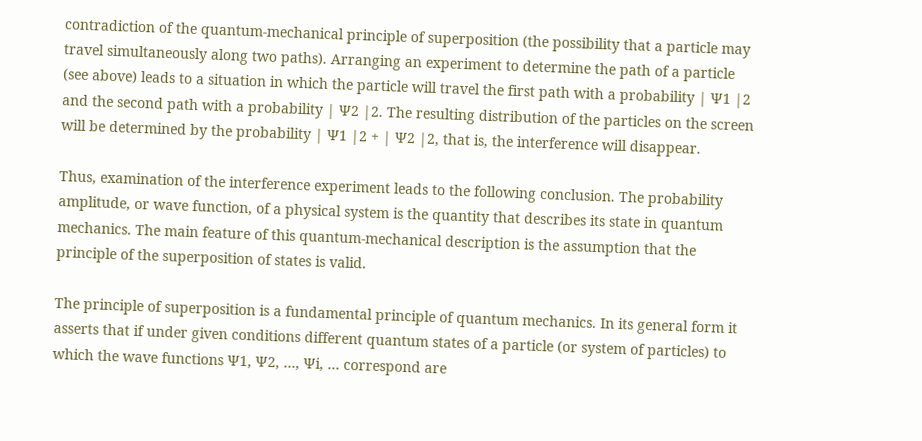contradiction of the quantum-mechanical principle of superposition (the possibility that a particle may travel simultaneously along two paths). Arranging an experiment to determine the path of a particle (see above) leads to a situation in which the particle will travel the first path with a probability | Ψ1 |2 and the second path with a probability | Ψ2 |2. The resulting distribution of the particles on the screen will be determined by the probability | Ψ1 |2 + | Ψ2 |2, that is, the interference will disappear.

Thus, examination of the interference experiment leads to the following conclusion. The probability amplitude, or wave function, of a physical system is the quantity that describes its state in quantum mechanics. The main feature of this quantum-mechanical description is the assumption that the principle of the superposition of states is valid.

The principle of superposition is a fundamental principle of quantum mechanics. In its general form it asserts that if under given conditions different quantum states of a particle (or system of particles) to which the wave functions Ψ1, Ψ2, …, Ψi, … correspond are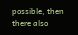possible, then there also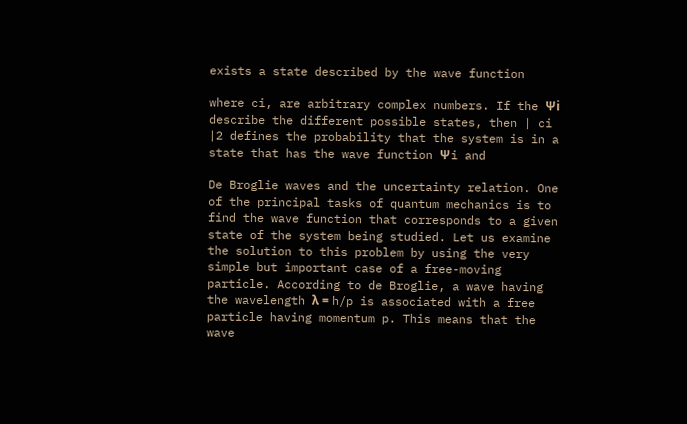exists a state described by the wave function

where ci, are arbitrary complex numbers. If the Ψi describe the different possible states, then | ci |2 defines the probability that the system is in a state that has the wave function Ψi and

De Broglie waves and the uncertainty relation. One of the principal tasks of quantum mechanics is to find the wave function that corresponds to a given state of the system being studied. Let us examine the solution to this problem by using the very simple but important case of a free-moving particle. According to de Broglie, a wave having the wavelength λ = h/p is associated with a free particle having momentum p. This means that the wave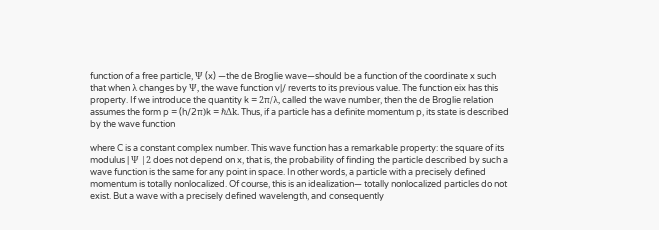function of a free particle, Ψ (x) —the de Broglie wave—should be a function of the coordinate x such that when λ changes by Ψ, the wave function v|/ reverts to its previous value. The function eix has this property. If we introduce the quantity k = 2π/λ, called the wave number, then the de Broglie relation assumes the form p = (h/2π)k = ℏΔk. Thus, if a particle has a definite momentum p, its state is described by the wave function

where C is a constant complex number. This wave function has a remarkable property: the square of its modulus | Ψ |2 does not depend on x, that is, the probability of finding the particle described by such a wave function is the same for any point in space. In other words, a particle with a precisely defined momentum is totally nonlocalized. Of course, this is an idealization— totally nonlocalized particles do not exist. But a wave with a precisely defined wavelength, and consequently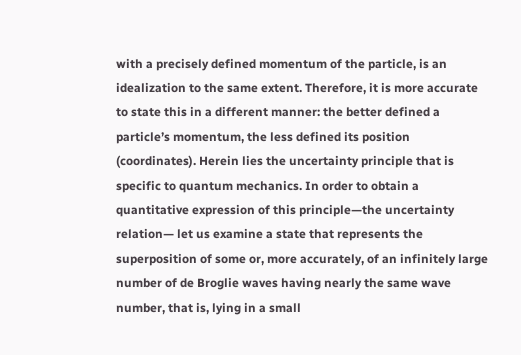with a precisely defined momentum of the particle, is an idealization to the same extent. Therefore, it is more accurate to state this in a different manner: the better defined a particle’s momentum, the less defined its position (coordinates). Herein lies the uncertainty principle that is specific to quantum mechanics. In order to obtain a quantitative expression of this principle—the uncertainty relation— let us examine a state that represents the superposition of some or, more accurately, of an infinitely large number of de Broglie waves having nearly the same wave number, that is, lying in a small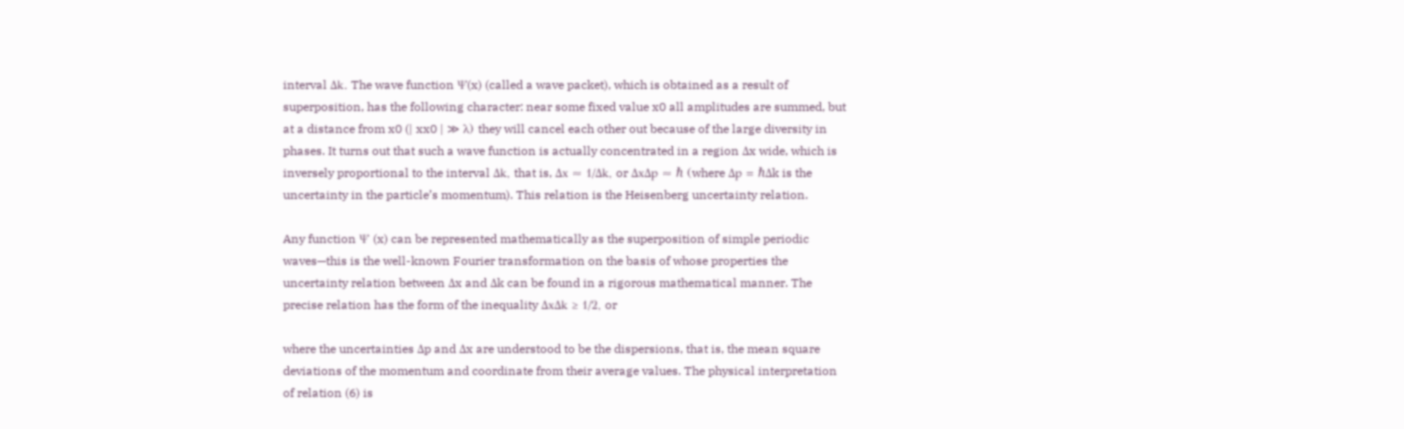interval Δk. The wave function Ψ(x) (called a wave packet), which is obtained as a result of superposition, has the following character: near some fixed value x0 all amplitudes are summed, but at a distance from x0 (| xx0 | ≫ λ) they will cancel each other out because of the large diversity in phases. It turns out that such a wave function is actually concentrated in a region Δx wide, which is inversely proportional to the interval Δk, that is, Δx ≈ 1/Δk, or ΔxΔp ≈ ℏ (where Δp = ℏΔk is the uncertainty in the particle’s momentum). This relation is the Heisenberg uncertainty relation.

Any function Ψ (x) can be represented mathematically as the superposition of simple periodic waves—this is the well-known Fourier transformation on the basis of whose properties the uncertainty relation between Δx and Δk can be found in a rigorous mathematical manner. The precise relation has the form of the inequality ΔxΔk ≥ 1/2, or

where the uncertainties Δp and Δx are understood to be the dispersions, that is, the mean square deviations of the momentum and coordinate from their average values. The physical interpretation of relation (6) is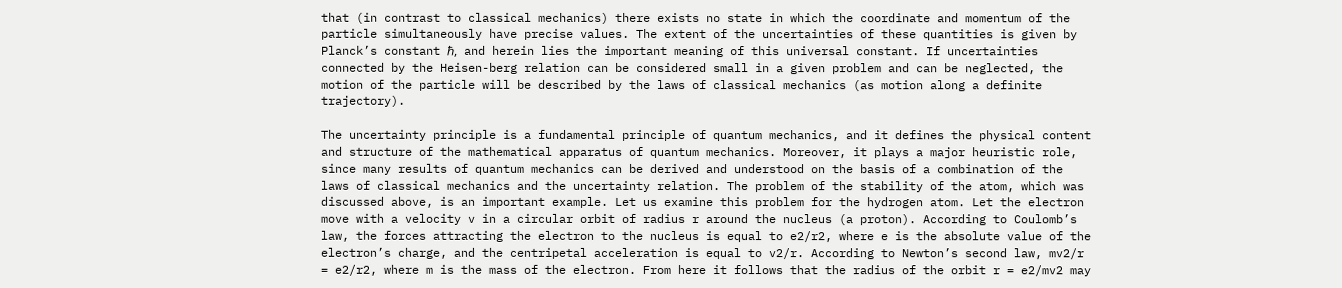that (in contrast to classical mechanics) there exists no state in which the coordinate and momentum of the particle simultaneously have precise values. The extent of the uncertainties of these quantities is given by Planck’s constant ℏ, and herein lies the important meaning of this universal constant. If uncertainties connected by the Heisen-berg relation can be considered small in a given problem and can be neglected, the motion of the particle will be described by the laws of classical mechanics (as motion along a definite trajectory).

The uncertainty principle is a fundamental principle of quantum mechanics, and it defines the physical content and structure of the mathematical apparatus of quantum mechanics. Moreover, it plays a major heuristic role, since many results of quantum mechanics can be derived and understood on the basis of a combination of the laws of classical mechanics and the uncertainty relation. The problem of the stability of the atom, which was discussed above, is an important example. Let us examine this problem for the hydrogen atom. Let the electron move with a velocity v in a circular orbit of radius r around the nucleus (a proton). According to Coulomb’s law, the forces attracting the electron to the nucleus is equal to e2/r2, where e is the absolute value of the electron’s charge, and the centripetal acceleration is equal to v2/r. According to Newton’s second law, mv2/r = e2/r2, where m is the mass of the electron. From here it follows that the radius of the orbit r = e2/mv2 may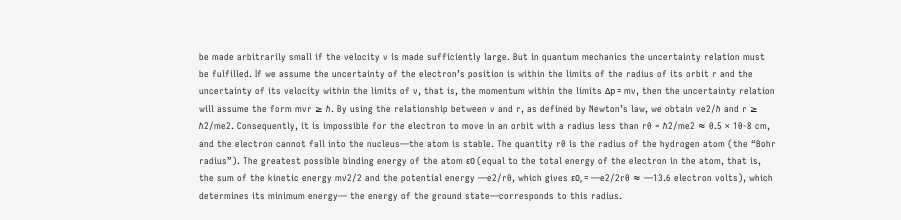be made arbitrarily small if the velocity v is made sufficiently large. But in quantum mechanics the uncertainty relation must be fulfilled. If we assume the uncertainty of the electron’s position is within the limits of the radius of its orbit r and the uncertainty of its velocity within the limits of v, that is, the momentum within the limits Δp = mv, then the uncertainty relation will assume the form mvr ≥ ℏ. By using the relationship between v and r, as defined by Newton’s law, we obtain ve2/ℏ and r ≥ ℏ2/me2. Consequently, it is impossible for the electron to move in an orbit with a radius less than r0 = ℏ2/me2 ≈ 0.5 × 10-8 cm, and the electron cannot fall into the nucleus—the atom is stable. The quantity r0 is the radius of the hydrogen atom (the “Bohr radius”). The greatest possible binding energy of the atom ε0 (equal to the total energy of the electron in the atom, that is, the sum of the kinetic energy mv2/2 and the potential energy —e2/r0, which gives ε0, = —e2/2r0 ≈ —13.6 electron volts), which determines its minimum energy— the energy of the ground state—corresponds to this radius.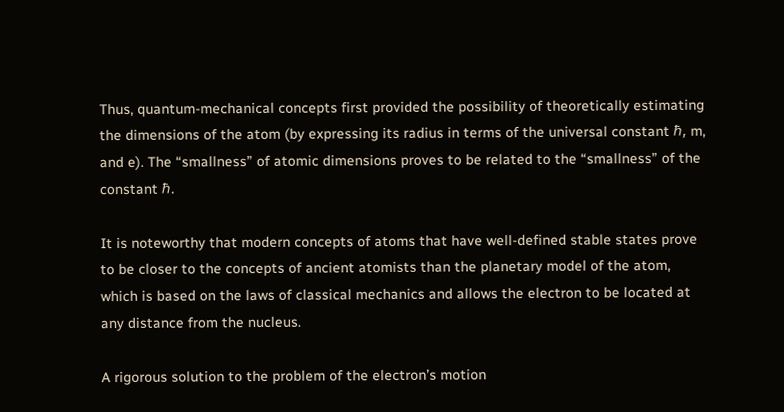Thus, quantum-mechanical concepts first provided the possibility of theoretically estimating the dimensions of the atom (by expressing its radius in terms of the universal constant ℏ, m, and e). The “smallness” of atomic dimensions proves to be related to the “smallness” of the constant ℏ.

It is noteworthy that modern concepts of atoms that have well-defined stable states prove to be closer to the concepts of ancient atomists than the planetary model of the atom, which is based on the laws of classical mechanics and allows the electron to be located at any distance from the nucleus.

A rigorous solution to the problem of the electron’s motion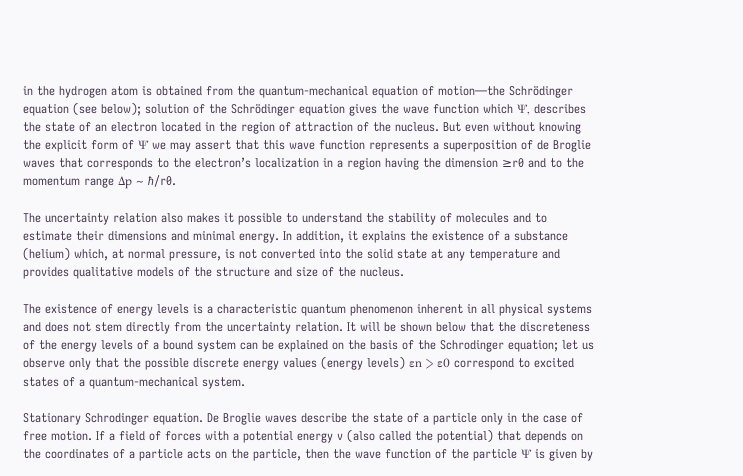in the hydrogen atom is obtained from the quantum-mechanical equation of motion—the Schrödinger equation (see below); solution of the Schrödinger equation gives the wave function which Ψ, describes the state of an electron located in the region of attraction of the nucleus. But even without knowing the explicit form of Ψ we may assert that this wave function represents a superposition of de Broglie waves that corresponds to the electron’s localization in a region having the dimension ≥r0 and to the momentum range Δp ~ ℏ/r0.

The uncertainty relation also makes it possible to understand the stability of molecules and to estimate their dimensions and minimal energy. In addition, it explains the existence of a substance (helium) which, at normal pressure, is not converted into the solid state at any temperature and provides qualitative models of the structure and size of the nucleus.

The existence of energy levels is a characteristic quantum phenomenon inherent in all physical systems and does not stem directly from the uncertainty relation. It will be shown below that the discreteness of the energy levels of a bound system can be explained on the basis of the Schrodinger equation; let us observe only that the possible discrete energy values (energy levels) εn > ε0 correspond to excited states of a quantum-mechanical system.

Stationary Schrodinger equation. De Broglie waves describe the state of a particle only in the case of free motion. If a field of forces with a potential energy v (also called the potential) that depends on the coordinates of a particle acts on the particle, then the wave function of the particle Ψ is given by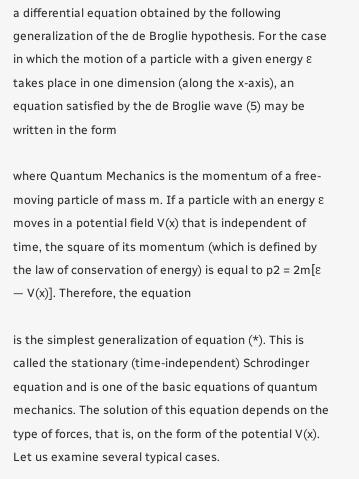a differential equation obtained by the following generalization of the de Broglie hypothesis. For the case in which the motion of a particle with a given energy ε takes place in one dimension (along the x-axis), an equation satisfied by the de Broglie wave (5) may be written in the form

where Quantum Mechanics is the momentum of a free-moving particle of mass m. If a particle with an energy ε moves in a potential field V(x) that is independent of time, the square of its momentum (which is defined by the law of conservation of energy) is equal to p2 = 2m[ε — V(x)]. Therefore, the equation

is the simplest generalization of equation (*). This is called the stationary (time-independent) Schrodinger equation and is one of the basic equations of quantum mechanics. The solution of this equation depends on the type of forces, that is, on the form of the potential V(x). Let us examine several typical cases.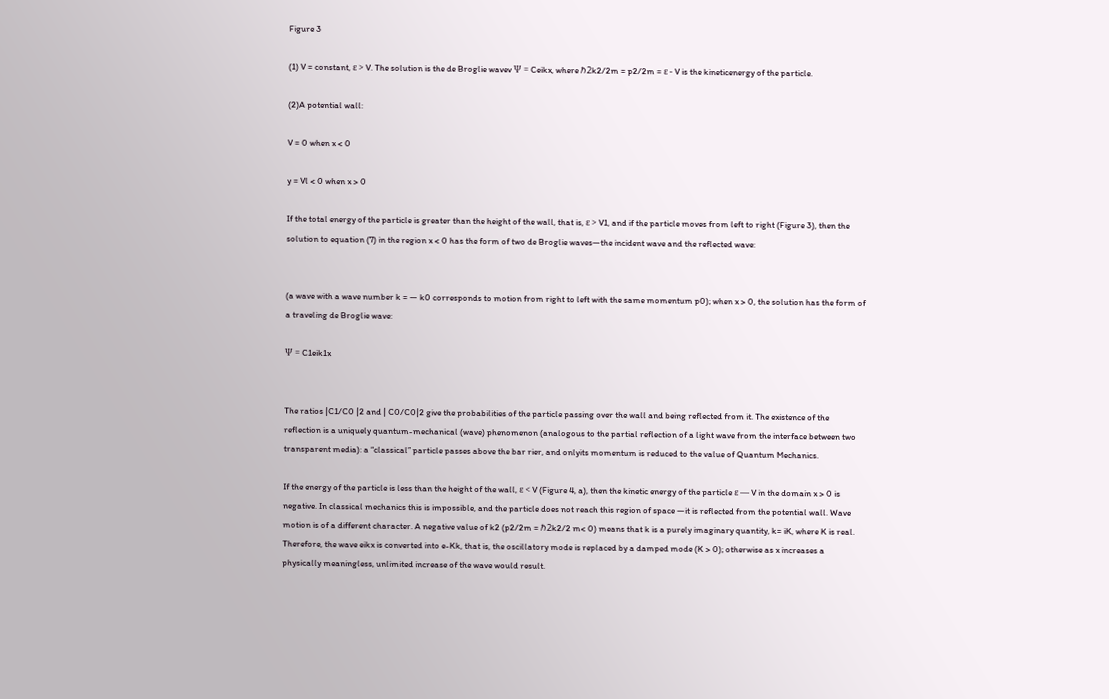Figure 3

(1) V = constant, ε > V. The solution is the de Broglie wavev Ψ = Ceikx, where ℏ2k2/2m = p2/2m = ε - V is the kineticenergy of the particle.

(2)A potential wall:

V = 0 when x < 0

y = Vl < 0 when x > 0

If the total energy of the particle is greater than the height of the wall, that is, ε > V1, and if the particle moves from left to right (Figure 3), then the solution to equation (7) in the region x < 0 has the form of two de Broglie waves—the incident wave and the reflected wave:


(a wave with a wave number k = — k0 corresponds to motion from right to left with the same momentum p0); when x > 0, the solution has the form of a traveling de Broglie wave:

Ψ = C1eik1x


The ratios |C1/C0 |2 and | C0/C0|2 give the probabilities of the particle passing over the wall and being reflected from it. The existence of the reflection is a uniquely quantum-mechanical (wave) phenomenon (analogous to the partial reflection of a light wave from the interface between two transparent media): a “classical” particle passes above the bar rier, and onlyits momentum is reduced to the value of Quantum Mechanics.

If the energy of the particle is less than the height of the wall, ε < V (Figure 4, a), then the kinetic energy of the particle ε — V in the domain x > 0 is negative. In classical mechanics this is impossible, and the particle does not reach this region of space —it is reflected from the potential wall. Wave motion is of a different character. A negative value of k2 (p2/2m = ℏ2k2/2 m< 0) means that k is a purely imaginary quantity, k= iK, where K is real. Therefore, the wave eikx is converted into e-Kk, that is, the oscillatory mode is replaced by a damped mode (K > 0); otherwise as x increases a physically meaningless, unlimited increase of the wave would result.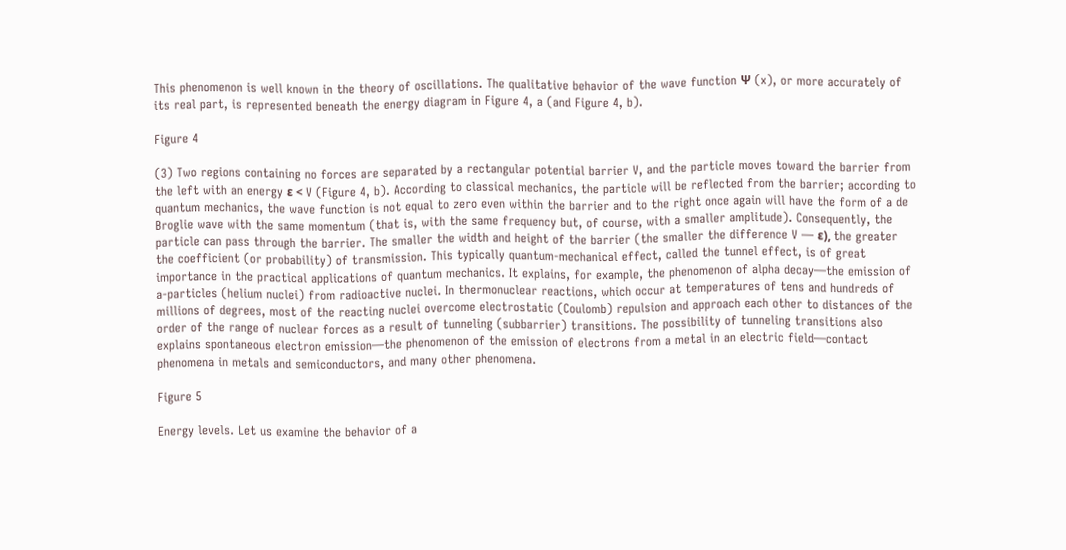This phenomenon is well known in the theory of oscillations. The qualitative behavior of the wave function Ψ (x), or more accurately of its real part, is represented beneath the energy diagram in Figure 4, a (and Figure 4, b).

Figure 4

(3) Two regions containing no forces are separated by a rectangular potential barrier V, and the particle moves toward the barrier from the left with an energy ε < V (Figure 4, b). According to classical mechanics, the particle will be reflected from the barrier; according to quantum mechanics, the wave function is not equal to zero even within the barrier and to the right once again will have the form of a de Broglie wave with the same momentum (that is, with the same frequency but, of course, with a smaller amplitude). Consequently, the particle can pass through the barrier. The smaller the width and height of the barrier (the smaller the difference V — ε), the greater the coefficient (or probability) of transmission. This typically quantum-mechanical effect, called the tunnel effect, is of great importance in the practical applications of quantum mechanics. It explains, for example, the phenomenon of alpha decay—the emission of a-particles (helium nuclei) from radioactive nuclei. In thermonuclear reactions, which occur at temperatures of tens and hundreds of millions of degrees, most of the reacting nuclei overcome electrostatic (Coulomb) repulsion and approach each other to distances of the order of the range of nuclear forces as a result of tunneling (subbarrier) transitions. The possibility of tunneling transitions also explains spontaneous electron emission—the phenomenon of the emission of electrons from a metal in an electric field—contact phenomena in metals and semiconductors, and many other phenomena.

Figure 5

Energy levels. Let us examine the behavior of a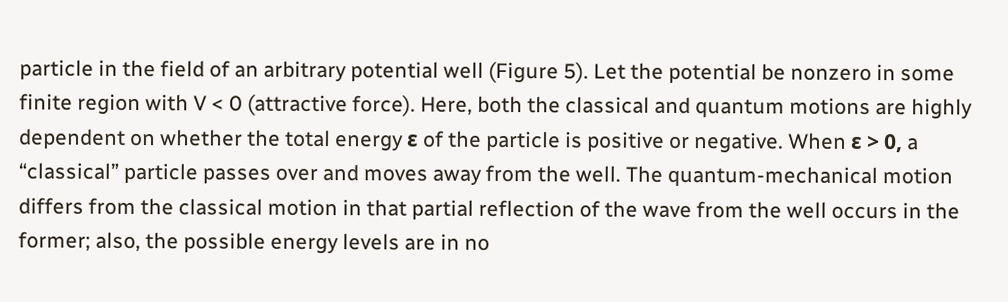particle in the field of an arbitrary potential well (Figure 5). Let the potential be nonzero in some finite region with V < 0 (attractive force). Here, both the classical and quantum motions are highly dependent on whether the total energy ε of the particle is positive or negative. When ε > 0, a “classical” particle passes over and moves away from the well. The quantum-mechanical motion differs from the classical motion in that partial reflection of the wave from the well occurs in the former; also, the possible energy levels are in no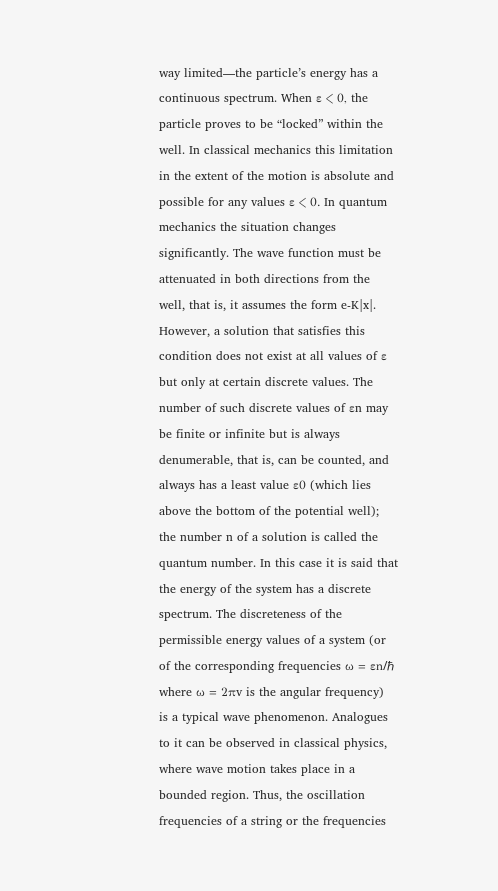way limited—the particle’s energy has a continuous spectrum. When ε < 0, the particle proves to be “locked” within the well. In classical mechanics this limitation in the extent of the motion is absolute and possible for any values ε < 0. In quantum mechanics the situation changes significantly. The wave function must be attenuated in both directions from the well, that is, it assumes the form e-K|x|. However, a solution that satisfies this condition does not exist at all values of ε but only at certain discrete values. The number of such discrete values of εn may be finite or infinite but is always denumerable, that is, can be counted, and always has a least value ε0 (which lies above the bottom of the potential well); the number n of a solution is called the quantum number. In this case it is said that the energy of the system has a discrete spectrum. The discreteness of the permissible energy values of a system (or of the corresponding frequencies ω = εn/ℏ where ω = 2πv is the angular frequency) is a typical wave phenomenon. Analogues to it can be observed in classical physics, where wave motion takes place in a bounded region. Thus, the oscillation frequencies of a string or the frequencies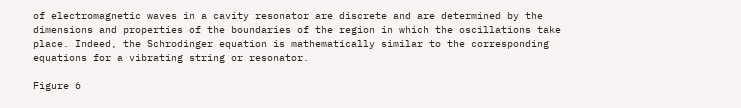of electromagnetic waves in a cavity resonator are discrete and are determined by the dimensions and properties of the boundaries of the region in which the oscillations take place. Indeed, the Schrodinger equation is mathematically similar to the corresponding equations for a vibrating string or resonator.

Figure 6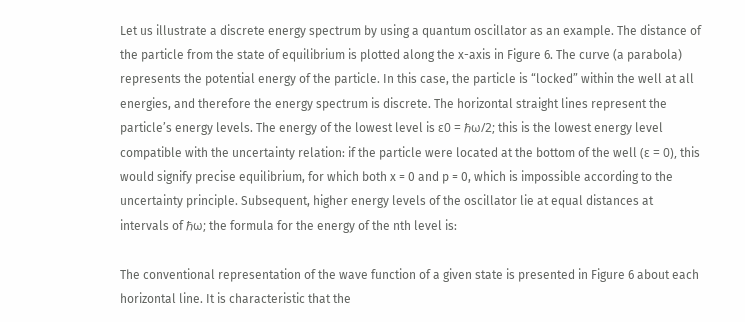Let us illustrate a discrete energy spectrum by using a quantum oscillator as an example. The distance of the particle from the state of equilibrium is plotted along the x-axis in Figure 6. The curve (a parabola) represents the potential energy of the particle. In this case, the particle is “locked” within the well at all energies, and therefore the energy spectrum is discrete. The horizontal straight lines represent the particle’s energy levels. The energy of the lowest level is ε0 = ℏω/2; this is the lowest energy level compatible with the uncertainty relation: if the particle were located at the bottom of the well (ε = 0), this would signify precise equilibrium, for which both x = 0 and p = 0, which is impossible according to the uncertainty principle. Subsequent, higher energy levels of the oscillator lie at equal distances at intervals of ℏω; the formula for the energy of the nth level is:

The conventional representation of the wave function of a given state is presented in Figure 6 about each horizontal line. It is characteristic that the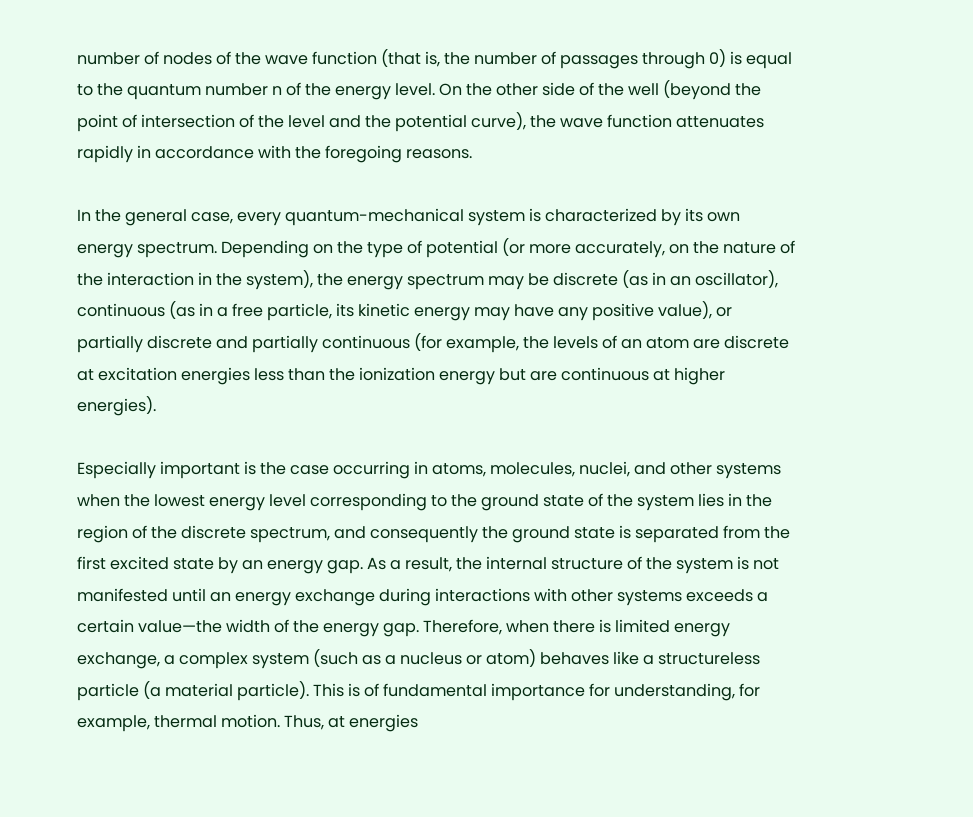number of nodes of the wave function (that is, the number of passages through 0) is equal to the quantum number n of the energy level. On the other side of the well (beyond the point of intersection of the level and the potential curve), the wave function attenuates rapidly in accordance with the foregoing reasons.

In the general case, every quantum-mechanical system is characterized by its own energy spectrum. Depending on the type of potential (or more accurately, on the nature of the interaction in the system), the energy spectrum may be discrete (as in an oscillator), continuous (as in a free particle, its kinetic energy may have any positive value), or partially discrete and partially continuous (for example, the levels of an atom are discrete at excitation energies less than the ionization energy but are continuous at higher energies).

Especially important is the case occurring in atoms, molecules, nuclei, and other systems when the lowest energy level corresponding to the ground state of the system lies in the region of the discrete spectrum, and consequently the ground state is separated from the first excited state by an energy gap. As a result, the internal structure of the system is not manifested until an energy exchange during interactions with other systems exceeds a certain value—the width of the energy gap. Therefore, when there is limited energy exchange, a complex system (such as a nucleus or atom) behaves like a structureless particle (a material particle). This is of fundamental importance for understanding, for example, thermal motion. Thus, at energies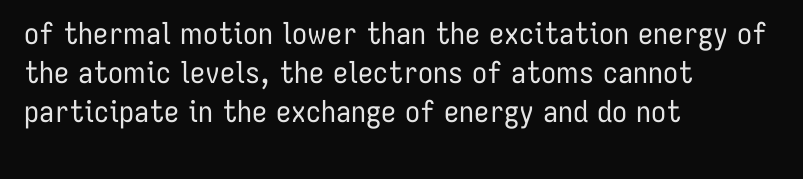of thermal motion lower than the excitation energy of the atomic levels, the electrons of atoms cannot participate in the exchange of energy and do not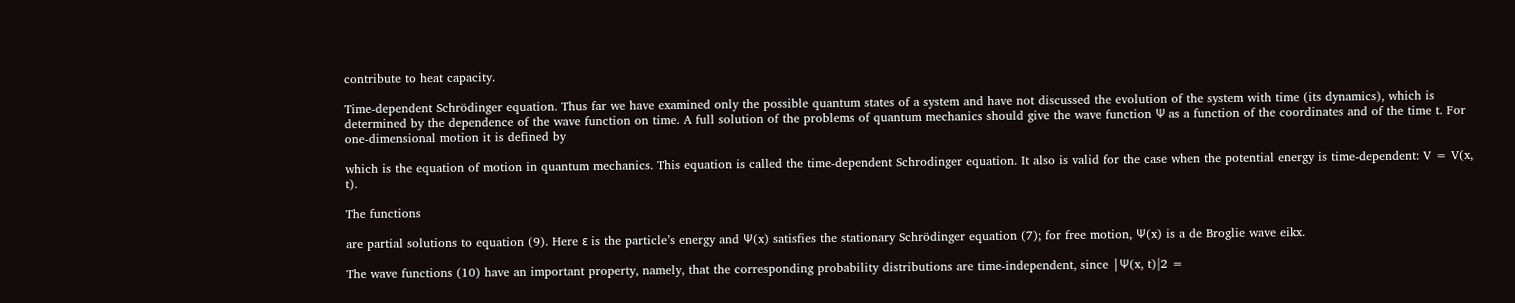contribute to heat capacity.

Time-dependent Schrödinger equation. Thus far we have examined only the possible quantum states of a system and have not discussed the evolution of the system with time (its dynamics), which is determined by the dependence of the wave function on time. A full solution of the problems of quantum mechanics should give the wave function Ψ as a function of the coordinates and of the time t. For one-dimensional motion it is defined by

which is the equation of motion in quantum mechanics. This equation is called the time-dependent Schrodinger equation. It also is valid for the case when the potential energy is time-dependent: V = V(x, t).

The functions

are partial solutions to equation (9). Here ε is the particle’s energy and Ψ(x) satisfies the stationary Schrödinger equation (7); for free motion, Ψ(x) is a de Broglie wave eikx.

The wave functions (10) have an important property, namely, that the corresponding probability distributions are time-independent, since |Ψ(x, t)|2 =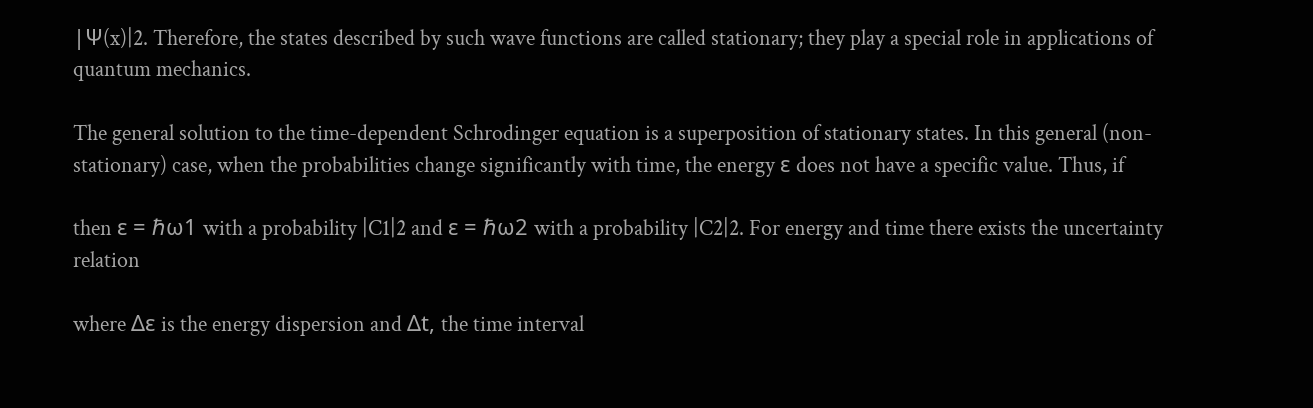|Ψ(x)|2. Therefore, the states described by such wave functions are called stationary; they play a special role in applications of quantum mechanics.

The general solution to the time-dependent Schrodinger equation is a superposition of stationary states. In this general (non-stationary) case, when the probabilities change significantly with time, the energy ε does not have a specific value. Thus, if

then ε = ℏω1 with a probability |C1|2 and ε = ℏω2 with a probability |C2|2. For energy and time there exists the uncertainty relation

where Δε is the energy dispersion and Δt, the time interval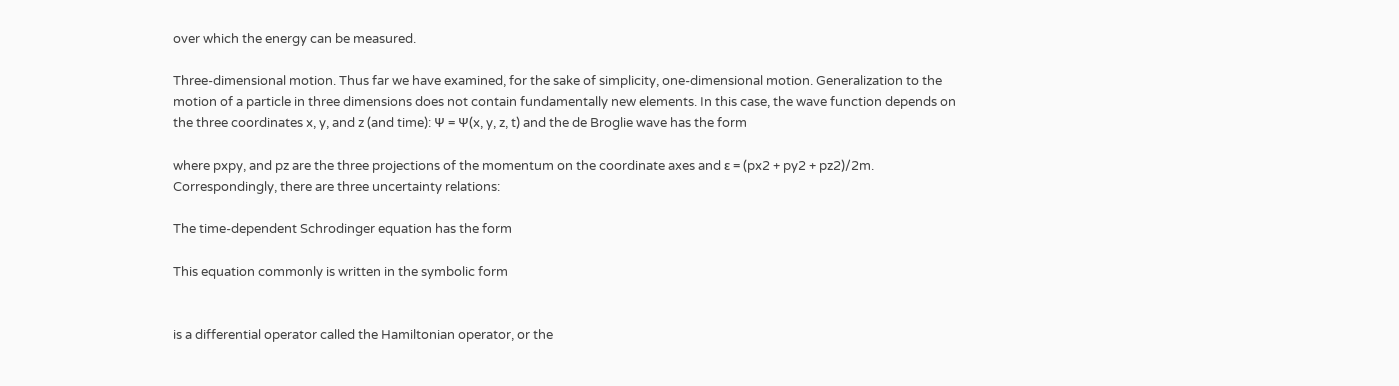over which the energy can be measured.

Three-dimensional motion. Thus far we have examined, for the sake of simplicity, one-dimensional motion. Generalization to the motion of a particle in three dimensions does not contain fundamentally new elements. In this case, the wave function depends on the three coordinates x, y, and z (and time): Ψ = Ψ(x, y, z, t) and the de Broglie wave has the form

where pxpy, and pz are the three projections of the momentum on the coordinate axes and ε = (px2 + py2 + pz2)/2m. Correspondingly, there are three uncertainty relations:

The time-dependent Schrodinger equation has the form

This equation commonly is written in the symbolic form


is a differential operator called the Hamiltonian operator, or the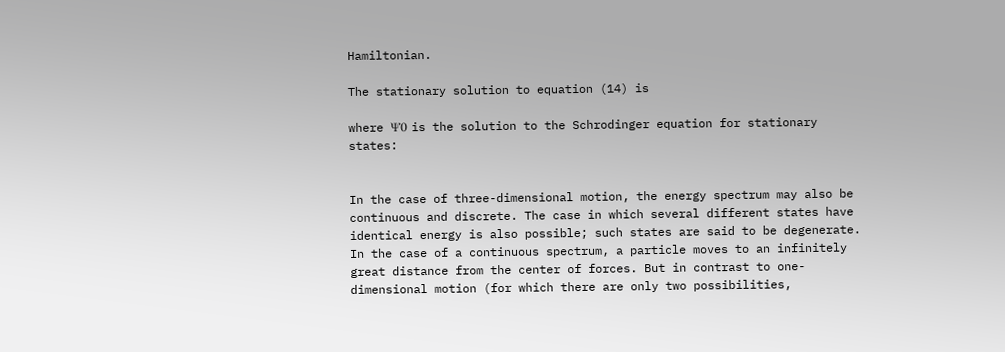Hamiltonian.

The stationary solution to equation (14) is

where Ψ0 is the solution to the Schrodinger equation for stationary states:


In the case of three-dimensional motion, the energy spectrum may also be continuous and discrete. The case in which several different states have identical energy is also possible; such states are said to be degenerate. In the case of a continuous spectrum, a particle moves to an infinitely great distance from the center of forces. But in contrast to one-dimensional motion (for which there are only two possibilities,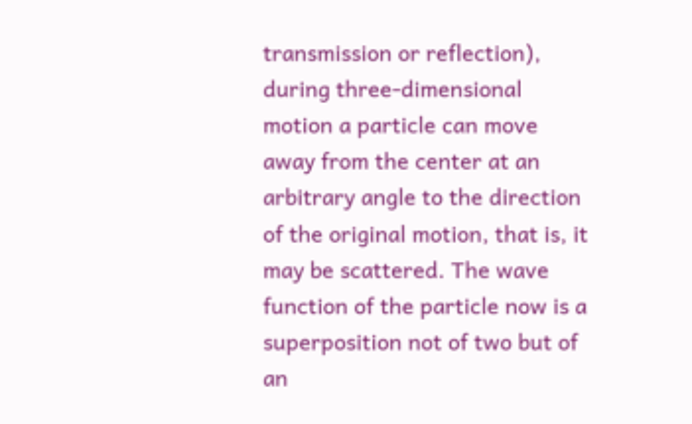transmission or reflection), during three-dimensional motion a particle can move away from the center at an arbitrary angle to the direction of the original motion, that is, it may be scattered. The wave function of the particle now is a superposition not of two but of an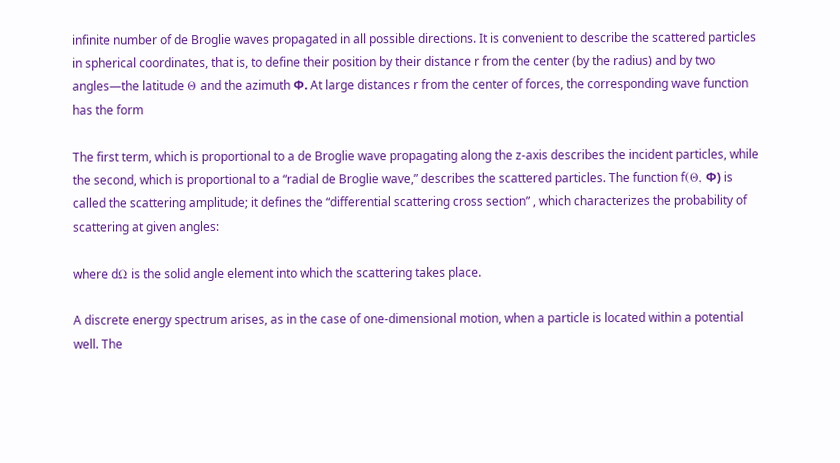infinite number of de Broglie waves propagated in all possible directions. It is convenient to describe the scattered particles in spherical coordinates, that is, to define their position by their distance r from the center (by the radius) and by two angles—the latitude Θ and the azimuth Ф. At large distances r from the center of forces, the corresponding wave function has the form

The first term, which is proportional to a de Broglie wave propagating along the z-axis describes the incident particles, while the second, which is proportional to a “radial de Broglie wave,” describes the scattered particles. The function f(Θ, Ф) is called the scattering amplitude; it defines the “differential scattering cross section” , which characterizes the probability of scattering at given angles:

where dΩ is the solid angle element into which the scattering takes place.

A discrete energy spectrum arises, as in the case of one-dimensional motion, when a particle is located within a potential well. The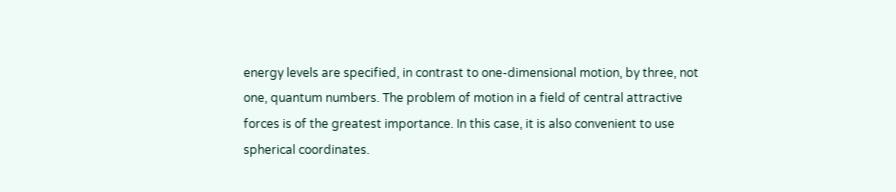energy levels are specified, in contrast to one-dimensional motion, by three, not one, quantum numbers. The problem of motion in a field of central attractive forces is of the greatest importance. In this case, it is also convenient to use spherical coordinates.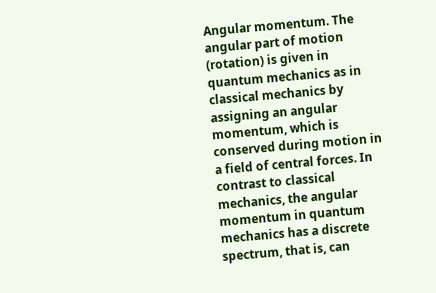Angular momentum. The angular part of motion (rotation) is given in quantum mechanics as in classical mechanics by assigning an angular momentum, which is conserved during motion in a field of central forces. In contrast to classical mechanics, the angular momentum in quantum mechanics has a discrete spectrum, that is, can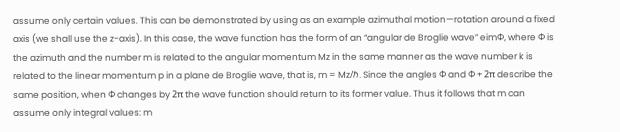assume only certain values. This can be demonstrated by using as an example azimuthal motion—rotation around a fixed axis (we shall use the z-axis). In this case, the wave function has the form of an “angular de Broglie wave” eimФ, where Ф is the azimuth and the number m is related to the angular momentum Mz in the same manner as the wave number k is related to the linear momentum p in a plane de Broglie wave, that is, m = Mz/ℏ. Since the angles Ф and Ф + 2π describe the same position, when Ф changes by 2π the wave function should return to its former value. Thus it follows that m can assume only integral values: m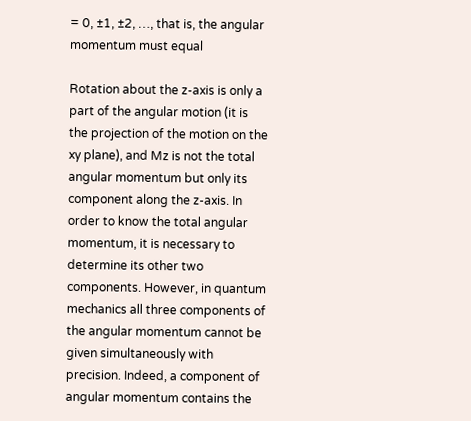= 0, ±1, ±2, …, that is, the angular momentum must equal

Rotation about the z-axis is only a part of the angular motion (it is the projection of the motion on the xy plane), and Mz is not the total angular momentum but only its component along the z-axis. In order to know the total angular momentum, it is necessary to determine its other two components. However, in quantum mechanics all three components of the angular momentum cannot be given simultaneously with precision. Indeed, a component of angular momentum contains the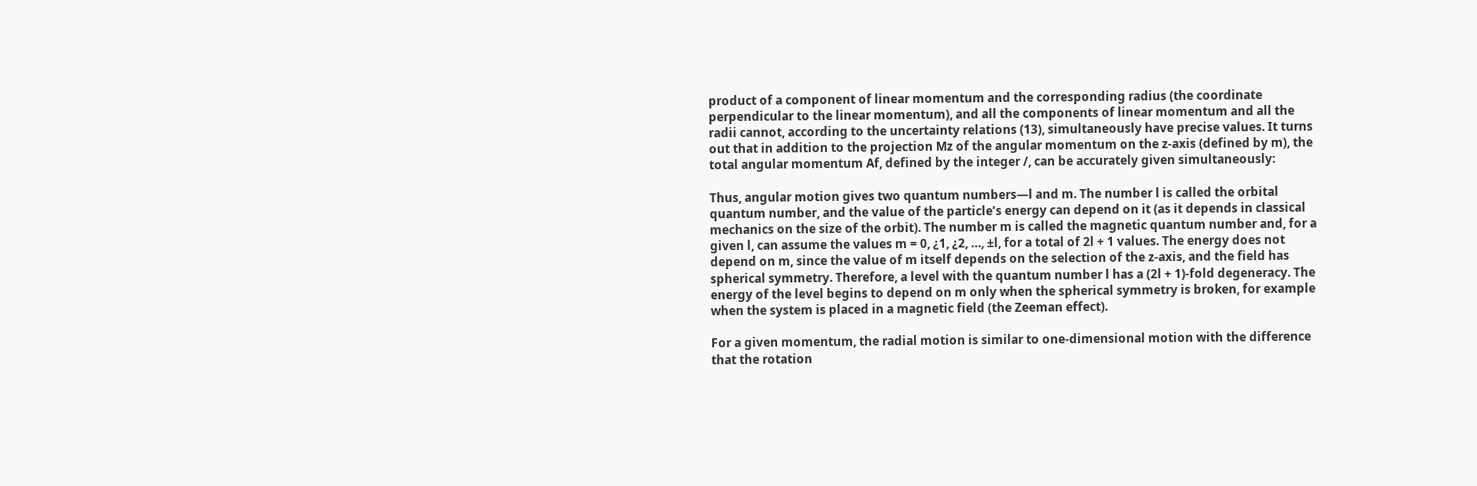product of a component of linear momentum and the corresponding radius (the coordinate perpendicular to the linear momentum), and all the components of linear momentum and all the radii cannot, according to the uncertainty relations (13), simultaneously have precise values. It turns out that in addition to the projection Mz of the angular momentum on the z-axis (defined by m), the total angular momentum Af, defined by the integer /, can be accurately given simultaneously:

Thus, angular motion gives two quantum numbers—l and m. The number l is called the orbital quantum number, and the value of the particle’s energy can depend on it (as it depends in classical mechanics on the size of the orbit). The number m is called the magnetic quantum number and, for a given l, can assume the values m = 0, ¿1, ¿2, …, ±l, for a total of 2l + 1 values. The energy does not depend on m, since the value of m itself depends on the selection of the z-axis, and the field has spherical symmetry. Therefore, a level with the quantum number l has a (2l + 1)-fold degeneracy. The energy of the level begins to depend on m only when the spherical symmetry is broken, for example when the system is placed in a magnetic field (the Zeeman effect).

For a given momentum, the radial motion is similar to one-dimensional motion with the difference that the rotation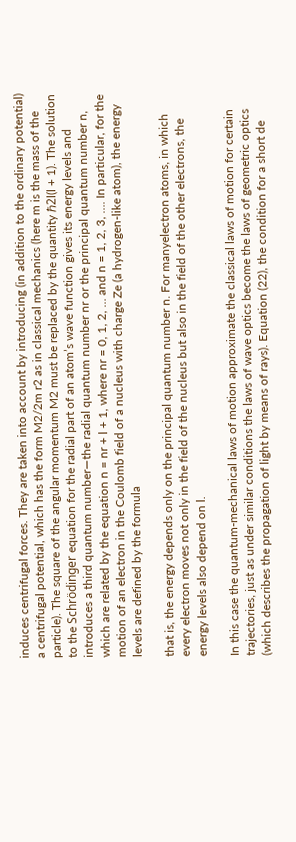induces centrifugal forces. They are taken into account by introducing (in addition to the ordinary potential) a centrifugal potential, which has the form M2/2m r2 as in classical mechanics (here m is the mass of the particle). The square of the angular momentum M2 must be replaced by the quantity ℏ2l(l + 1). The solution to the Schrödinger equation for the radial part of an atom’s wave function gives its energy levels and introduces a third quantum number—the radial quantum number nr or the principal quantum number n, which are related by the equation n = nr + l + 1, where nr = 0, 1, 2, … and n = 1, 2, 3, …. In particular, for the motion of an electron in the Coulomb field of a nucleus with charge Ze (a hydrogen-like atom), the energy levels are defined by the formula

that is, the energy depends only on the principal quantum number n. For manyelectron atoms, in which every electron moves not only in the field of the nucleus but also in the field of the other electrons, the energy levels also depend on l.

In this case the quantum-mechanical laws of motion approximate the classical laws of motion for certain trajectories, just as under similar conditions the laws of wave optics become the laws of geometric optics (which describes the propagation of light by means of rays). Equation (22), the condition for a short de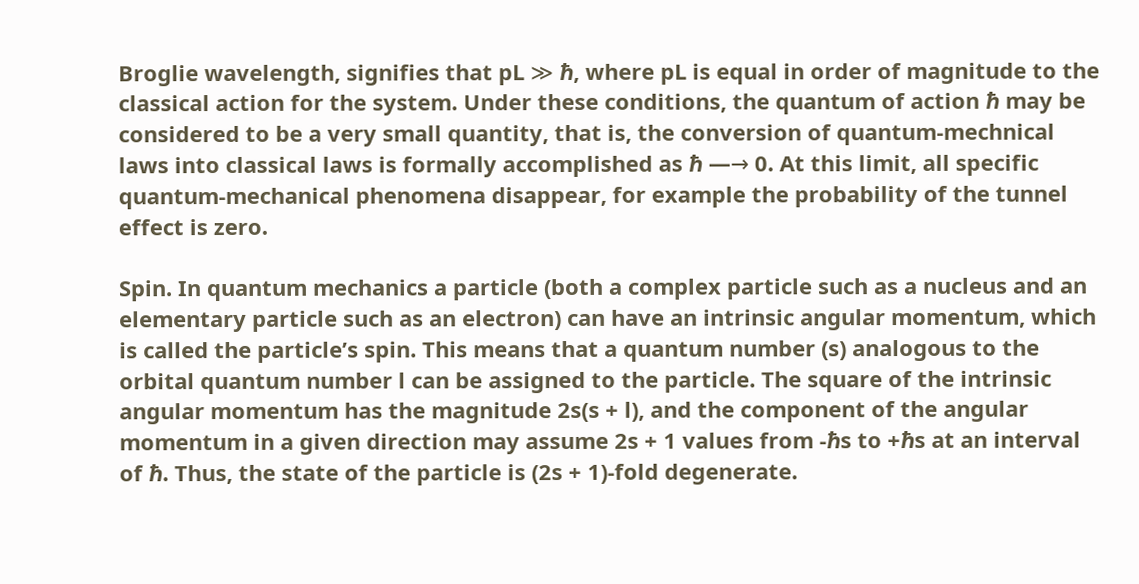Broglie wavelength, signifies that pL ≫ ℏ, where pL is equal in order of magnitude to the classical action for the system. Under these conditions, the quantum of action ℏ may be considered to be a very small quantity, that is, the conversion of quantum-mechnical laws into classical laws is formally accomplished as ℏ —→ 0. At this limit, all specific quantum-mechanical phenomena disappear, for example the probability of the tunnel effect is zero.

Spin. In quantum mechanics a particle (both a complex particle such as a nucleus and an elementary particle such as an electron) can have an intrinsic angular momentum, which is called the particle’s spin. This means that a quantum number (s) analogous to the orbital quantum number l can be assigned to the particle. The square of the intrinsic angular momentum has the magnitude 2s(s + l), and the component of the angular momentum in a given direction may assume 2s + 1 values from -ℏs to +ℏs at an interval of ℏ. Thus, the state of the particle is (2s + 1)-fold degenerate.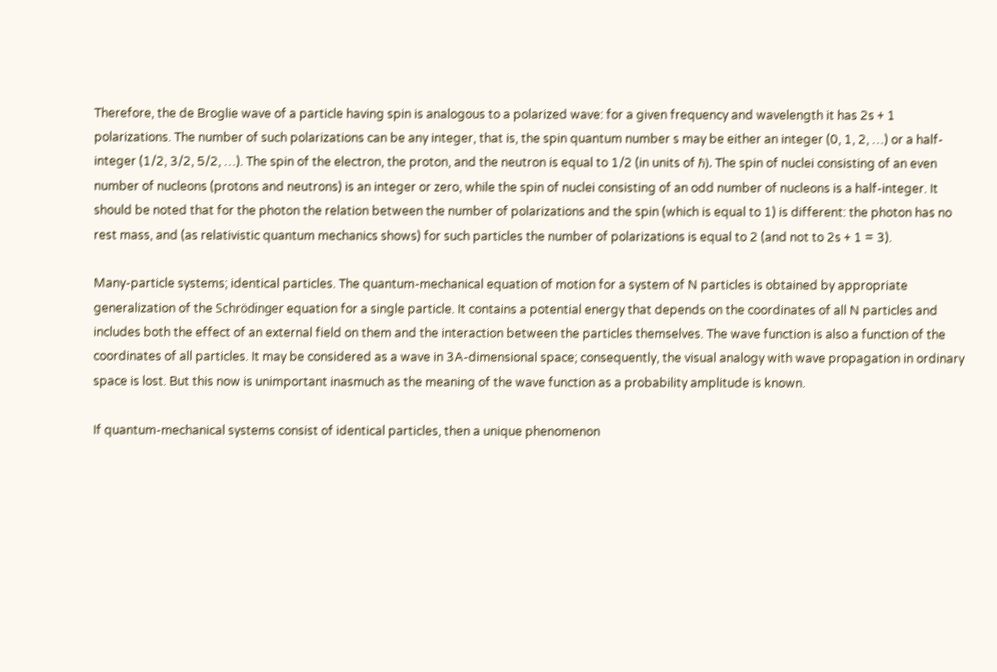Therefore, the de Broglie wave of a particle having spin is analogous to a polarized wave: for a given frequency and wavelength it has 2s + 1 polarizations. The number of such polarizations can be any integer, that is, the spin quantum number s may be either an integer (0, 1, 2, …) or a half-integer (1/2, 3/2, 5/2, …). The spin of the electron, the proton, and the neutron is equal to 1/2 (in units of ℏ). The spin of nuclei consisting of an even number of nucleons (protons and neutrons) is an integer or zero, while the spin of nuclei consisting of an odd number of nucleons is a half-integer. It should be noted that for the photon the relation between the number of polarizations and the spin (which is equal to 1) is different: the photon has no rest mass, and (as relativistic quantum mechanics shows) for such particles the number of polarizations is equal to 2 (and not to 2s + 1 = 3).

Many-particle systems; identical particles. The quantum-mechanical equation of motion for a system of N particles is obtained by appropriate generalization of the Schrödinger equation for a single particle. It contains a potential energy that depends on the coordinates of all N particles and includes both the effect of an external field on them and the interaction between the particles themselves. The wave function is also a function of the coordinates of all particles. It may be considered as a wave in 3A-dimensional space; consequently, the visual analogy with wave propagation in ordinary space is lost. But this now is unimportant inasmuch as the meaning of the wave function as a probability amplitude is known.

If quantum-mechanical systems consist of identical particles, then a unique phenomenon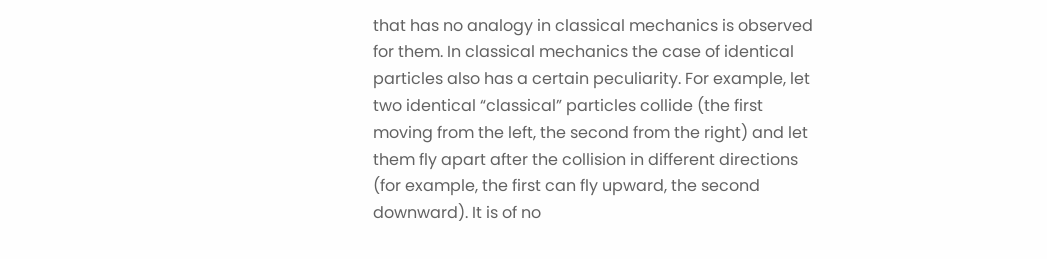that has no analogy in classical mechanics is observed for them. In classical mechanics the case of identical particles also has a certain peculiarity. For example, let two identical “classical” particles collide (the first moving from the left, the second from the right) and let them fly apart after the collision in different directions (for example, the first can fly upward, the second downward). It is of no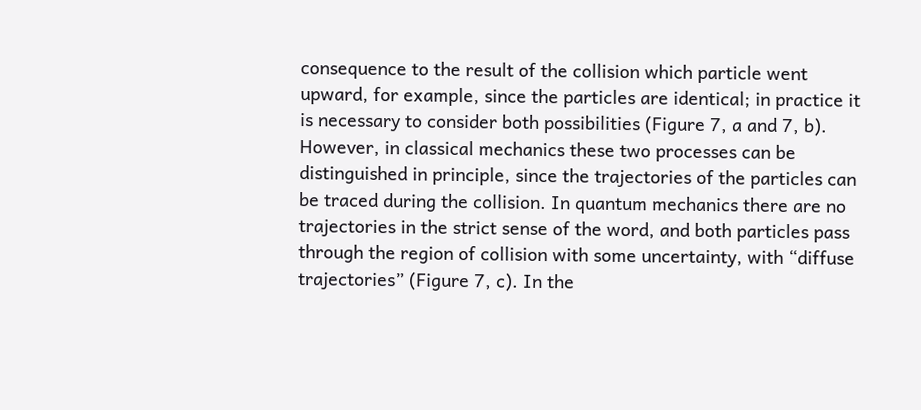consequence to the result of the collision which particle went upward, for example, since the particles are identical; in practice it is necessary to consider both possibilities (Figure 7, a and 7, b). However, in classical mechanics these two processes can be distinguished in principle, since the trajectories of the particles can be traced during the collision. In quantum mechanics there are no trajectories in the strict sense of the word, and both particles pass through the region of collision with some uncertainty, with “diffuse trajectories” (Figure 7, c). In the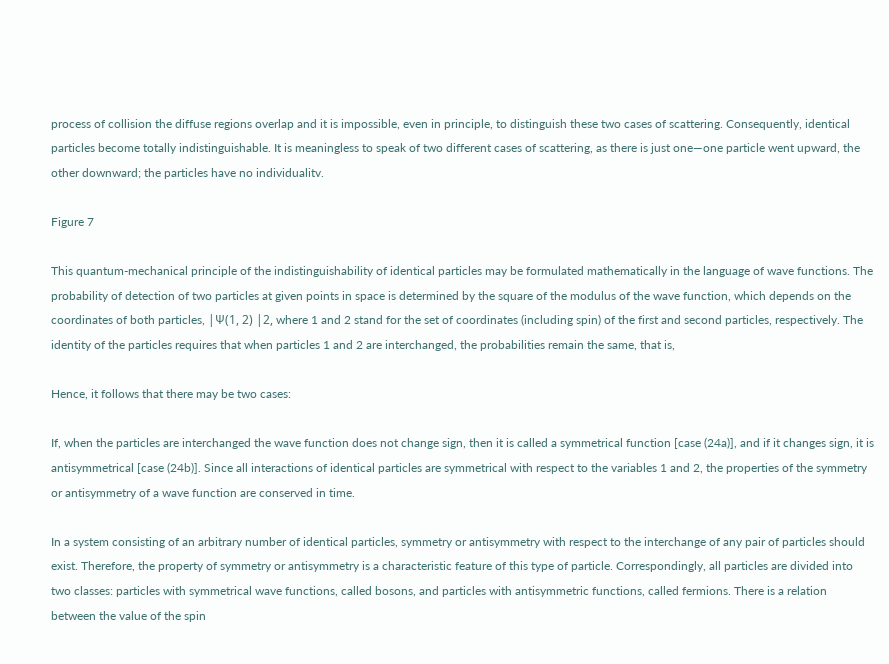process of collision the diffuse regions overlap and it is impossible, even in principle, to distinguish these two cases of scattering. Consequently, identical particles become totally indistinguishable. It is meaningless to speak of two different cases of scattering, as there is just one—one particle went upward, the other downward; the particles have no individualitv.

Figure 7

This quantum-mechanical principle of the indistinguishability of identical particles may be formulated mathematically in the language of wave functions. The probability of detection of two particles at given points in space is determined by the square of the modulus of the wave function, which depends on the coordinates of both particles, |Ψ(1, 2) |2, where 1 and 2 stand for the set of coordinates (including spin) of the first and second particles, respectively. The identity of the particles requires that when particles 1 and 2 are interchanged, the probabilities remain the same, that is,

Hence, it follows that there may be two cases:

If, when the particles are interchanged the wave function does not change sign, then it is called a symmetrical function [case (24a)], and if it changes sign, it is antisymmetrical [case (24b)]. Since all interactions of identical particles are symmetrical with respect to the variables 1 and 2, the properties of the symmetry or antisymmetry of a wave function are conserved in time.

In a system consisting of an arbitrary number of identical particles, symmetry or antisymmetry with respect to the interchange of any pair of particles should exist. Therefore, the property of symmetry or antisymmetry is a characteristic feature of this type of particle. Correspondingly, all particles are divided into two classes: particles with symmetrical wave functions, called bosons, and particles with antisymmetric functions, called fermions. There is a relation between the value of the spin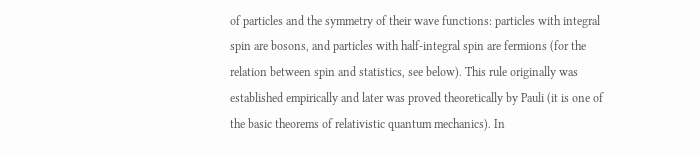of particles and the symmetry of their wave functions: particles with integral spin are bosons, and particles with half-integral spin are fermions (for the relation between spin and statistics, see below). This rule originally was established empirically and later was proved theoretically by Pauli (it is one of the basic theorems of relativistic quantum mechanics). In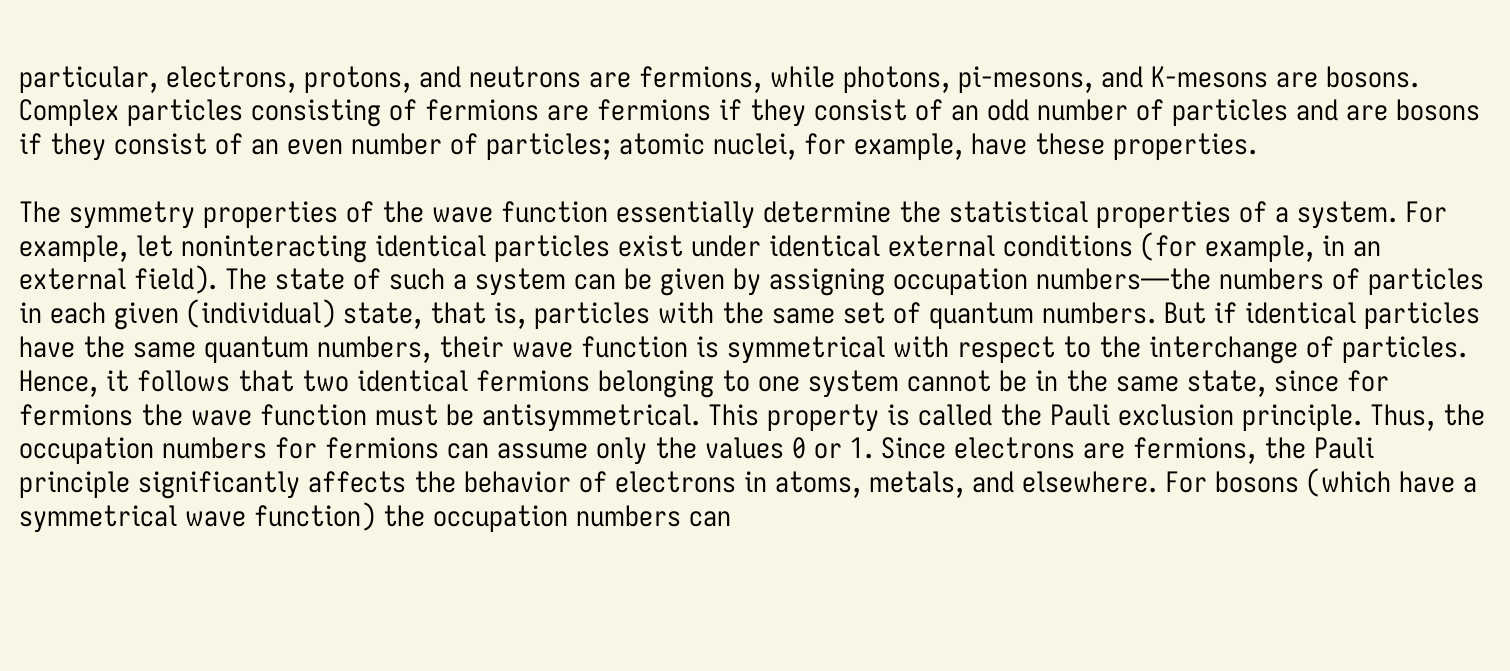particular, electrons, protons, and neutrons are fermions, while photons, pi-mesons, and K-mesons are bosons. Complex particles consisting of fermions are fermions if they consist of an odd number of particles and are bosons if they consist of an even number of particles; atomic nuclei, for example, have these properties.

The symmetry properties of the wave function essentially determine the statistical properties of a system. For example, let noninteracting identical particles exist under identical external conditions (for example, in an external field). The state of such a system can be given by assigning occupation numbers—the numbers of particles in each given (individual) state, that is, particles with the same set of quantum numbers. But if identical particles have the same quantum numbers, their wave function is symmetrical with respect to the interchange of particles. Hence, it follows that two identical fermions belonging to one system cannot be in the same state, since for fermions the wave function must be antisymmetrical. This property is called the Pauli exclusion principle. Thus, the occupation numbers for fermions can assume only the values 0 or 1. Since electrons are fermions, the Pauli principle significantly affects the behavior of electrons in atoms, metals, and elsewhere. For bosons (which have a symmetrical wave function) the occupation numbers can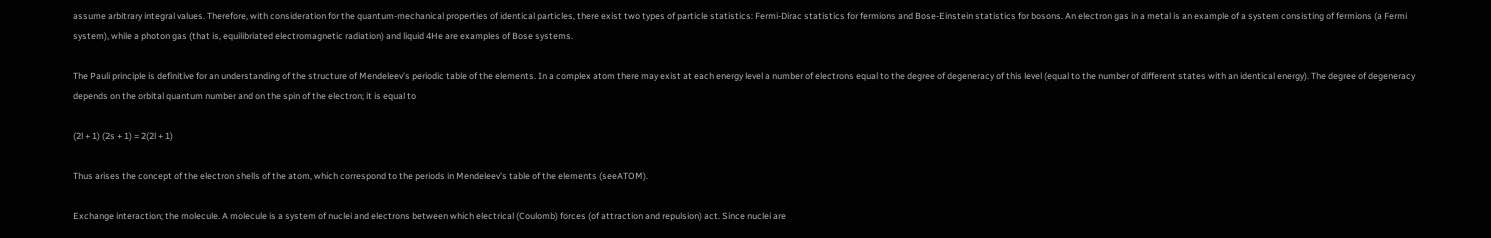assume arbitrary integral values. Therefore, with consideration for the quantum-mechanical properties of identical particles, there exist two types of particle statistics: Fermi-Dirac statistics for fermions and Bose-Einstein statistics for bosons. An electron gas in a metal is an example of a system consisting of fermions (a Fermi system), while a photon gas (that is, equilibriated electromagnetic radiation) and liquid 4He are examples of Bose systems.

The Pauli principle is definitive for an understanding of the structure of Mendeleev’s periodic table of the elements. In a complex atom there may exist at each energy level a number of electrons equal to the degree of degeneracy of this level (equal to the number of different states with an identical energy). The degree of degeneracy depends on the orbital quantum number and on the spin of the electron; it is equal to

(2l + 1) (2s + 1) = 2(2l + 1)

Thus arises the concept of the electron shells of the atom, which correspond to the periods in Mendeleev’s table of the elements (seeATOM).

Exchange interaction; the molecule. A molecule is a system of nuclei and electrons between which electrical (Coulomb) forces (of attraction and repulsion) act. Since nuclei are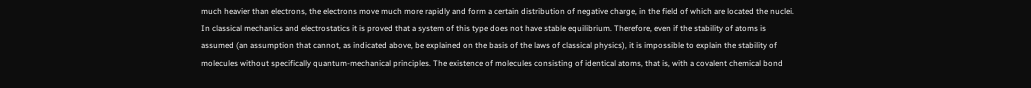much heavier than electrons, the electrons move much more rapidly and form a certain distribution of negative charge, in the field of which are located the nuclei. In classical mechanics and electrostatics it is proved that a system of this type does not have stable equilibrium. Therefore, even if the stability of atoms is assumed (an assumption that cannot, as indicated above, be explained on the basis of the laws of classical physics), it is impossible to explain the stability of molecules without specifically quantum-mechanical principles. The existence of molecules consisting of identical atoms, that is, with a covalent chemical bond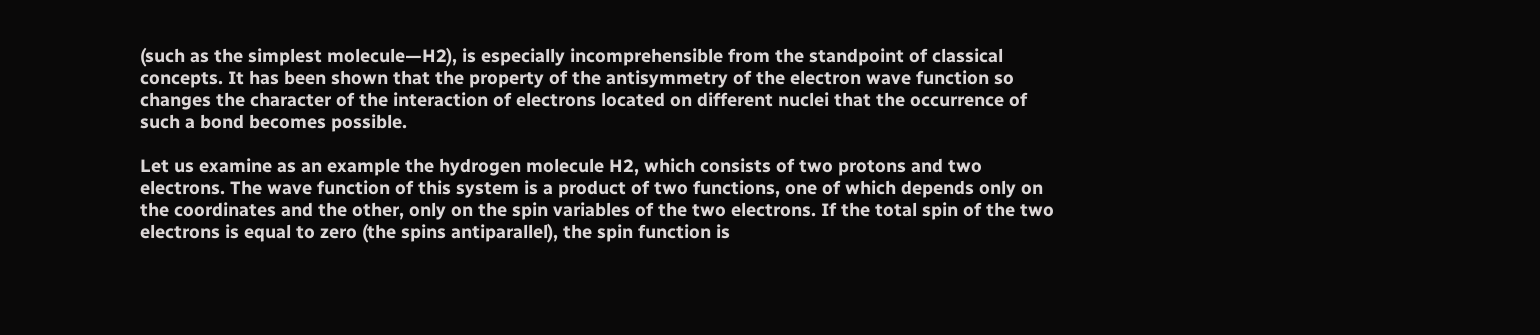(such as the simplest molecule—H2), is especially incomprehensible from the standpoint of classical concepts. It has been shown that the property of the antisymmetry of the electron wave function so changes the character of the interaction of electrons located on different nuclei that the occurrence of such a bond becomes possible.

Let us examine as an example the hydrogen molecule H2, which consists of two protons and two electrons. The wave function of this system is a product of two functions, one of which depends only on the coordinates and the other, only on the spin variables of the two electrons. If the total spin of the two electrons is equal to zero (the spins antiparallel), the spin function is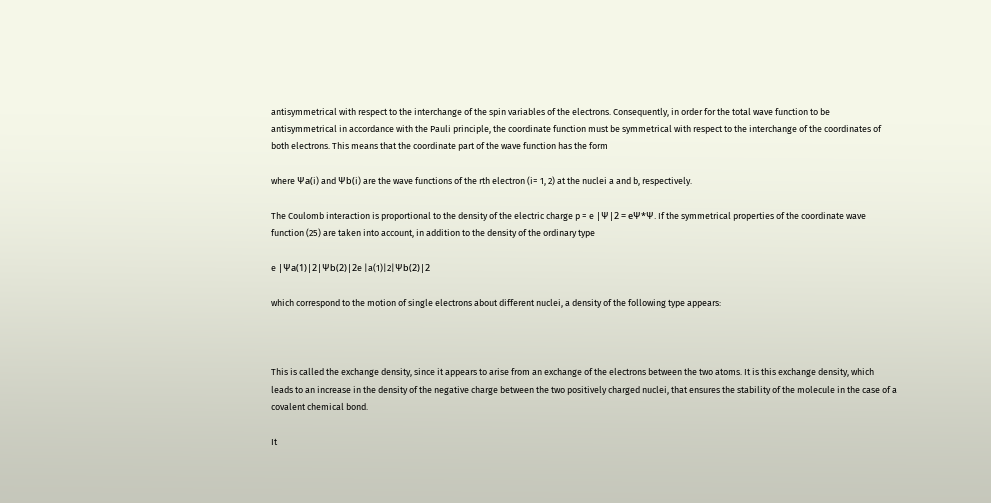antisymmetrical with respect to the interchange of the spin variables of the electrons. Consequently, in order for the total wave function to be antisymmetrical in accordance with the Pauli principle, the coordinate function must be symmetrical with respect to the interchange of the coordinates of both electrons. This means that the coordinate part of the wave function has the form

where Ψa(i) and Ψb(i) are the wave functions of the rth electron (i= 1, 2) at the nuclei a and b, respectively.

The Coulomb interaction is proportional to the density of the electric charge p = e |Ψ|2 = eΨ*Ψ. If the symmetrical properties of the coordinate wave function (25) are taken into account, in addition to the density of the ordinary type

e |Ψa(1)|2|Ψb(2)|2e |a(1)|2|Ψb(2)|2

which correspond to the motion of single electrons about different nuclei, a density of the following type appears:



This is called the exchange density, since it appears to arise from an exchange of the electrons between the two atoms. It is this exchange density, which leads to an increase in the density of the negative charge between the two positively charged nuclei, that ensures the stability of the molecule in the case of a covalent chemical bond.

It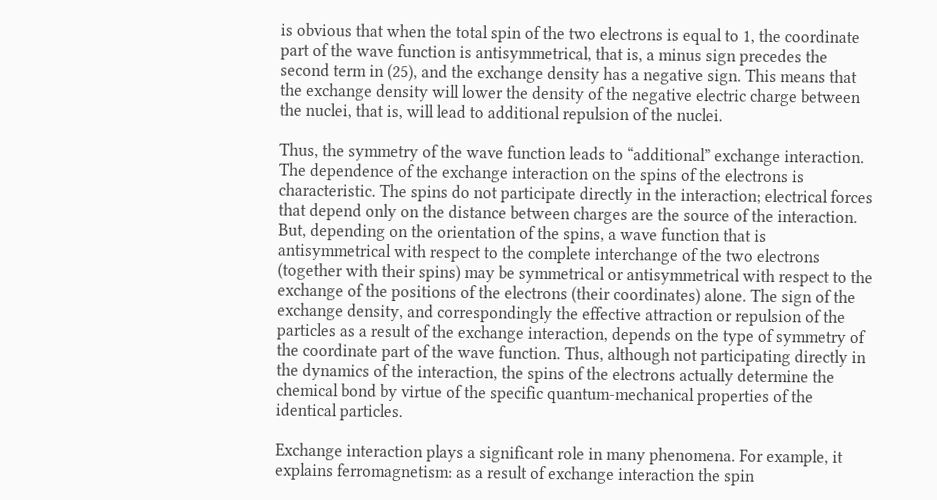is obvious that when the total spin of the two electrons is equal to 1, the coordinate part of the wave function is antisymmetrical, that is, a minus sign precedes the second term in (25), and the exchange density has a negative sign. This means that the exchange density will lower the density of the negative electric charge between the nuclei, that is, will lead to additional repulsion of the nuclei.

Thus, the symmetry of the wave function leads to “additional” exchange interaction. The dependence of the exchange interaction on the spins of the electrons is characteristic. The spins do not participate directly in the interaction; electrical forces that depend only on the distance between charges are the source of the interaction. But, depending on the orientation of the spins, a wave function that is antisymmetrical with respect to the complete interchange of the two electrons (together with their spins) may be symmetrical or antisymmetrical with respect to the exchange of the positions of the electrons (their coordinates) alone. The sign of the exchange density, and correspondingly the effective attraction or repulsion of the particles as a result of the exchange interaction, depends on the type of symmetry of the coordinate part of the wave function. Thus, although not participating directly in the dynamics of the interaction, the spins of the electrons actually determine the chemical bond by virtue of the specific quantum-mechanical properties of the identical particles.

Exchange interaction plays a significant role in many phenomena. For example, it explains ferromagnetism: as a result of exchange interaction the spin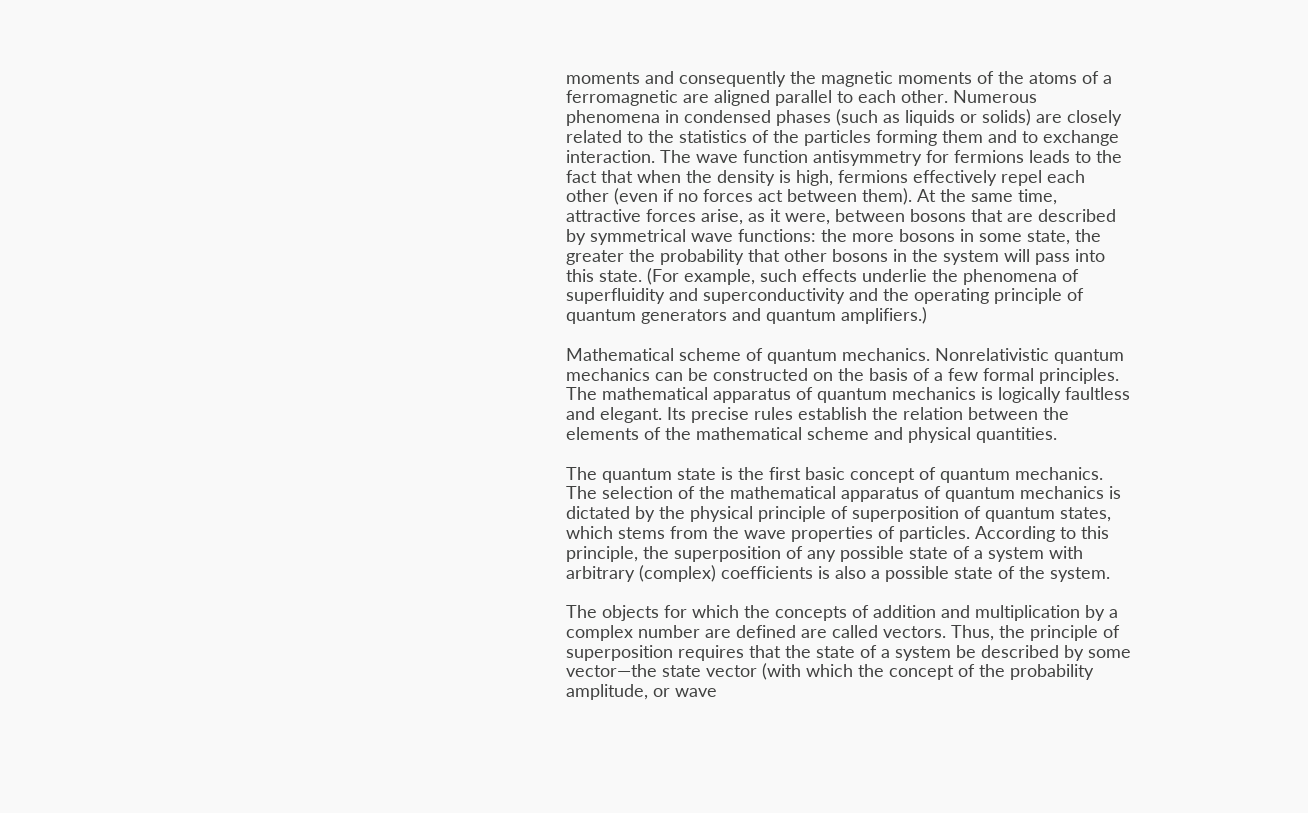moments and consequently the magnetic moments of the atoms of a ferromagnetic are aligned parallel to each other. Numerous phenomena in condensed phases (such as liquids or solids) are closely related to the statistics of the particles forming them and to exchange interaction. The wave function antisymmetry for fermions leads to the fact that when the density is high, fermions effectively repel each other (even if no forces act between them). At the same time, attractive forces arise, as it were, between bosons that are described by symmetrical wave functions: the more bosons in some state, the greater the probability that other bosons in the system will pass into this state. (For example, such effects underlie the phenomena of superfluidity and superconductivity and the operating principle of quantum generators and quantum amplifiers.)

Mathematical scheme of quantum mechanics. Nonrelativistic quantum mechanics can be constructed on the basis of a few formal principles. The mathematical apparatus of quantum mechanics is logically faultless and elegant. Its precise rules establish the relation between the elements of the mathematical scheme and physical quantities.

The quantum state is the first basic concept of quantum mechanics. The selection of the mathematical apparatus of quantum mechanics is dictated by the physical principle of superposition of quantum states, which stems from the wave properties of particles. According to this principle, the superposition of any possible state of a system with arbitrary (complex) coefficients is also a possible state of the system.

The objects for which the concepts of addition and multiplication by a complex number are defined are called vectors. Thus, the principle of superposition requires that the state of a system be described by some vector—the state vector (with which the concept of the probability amplitude, or wave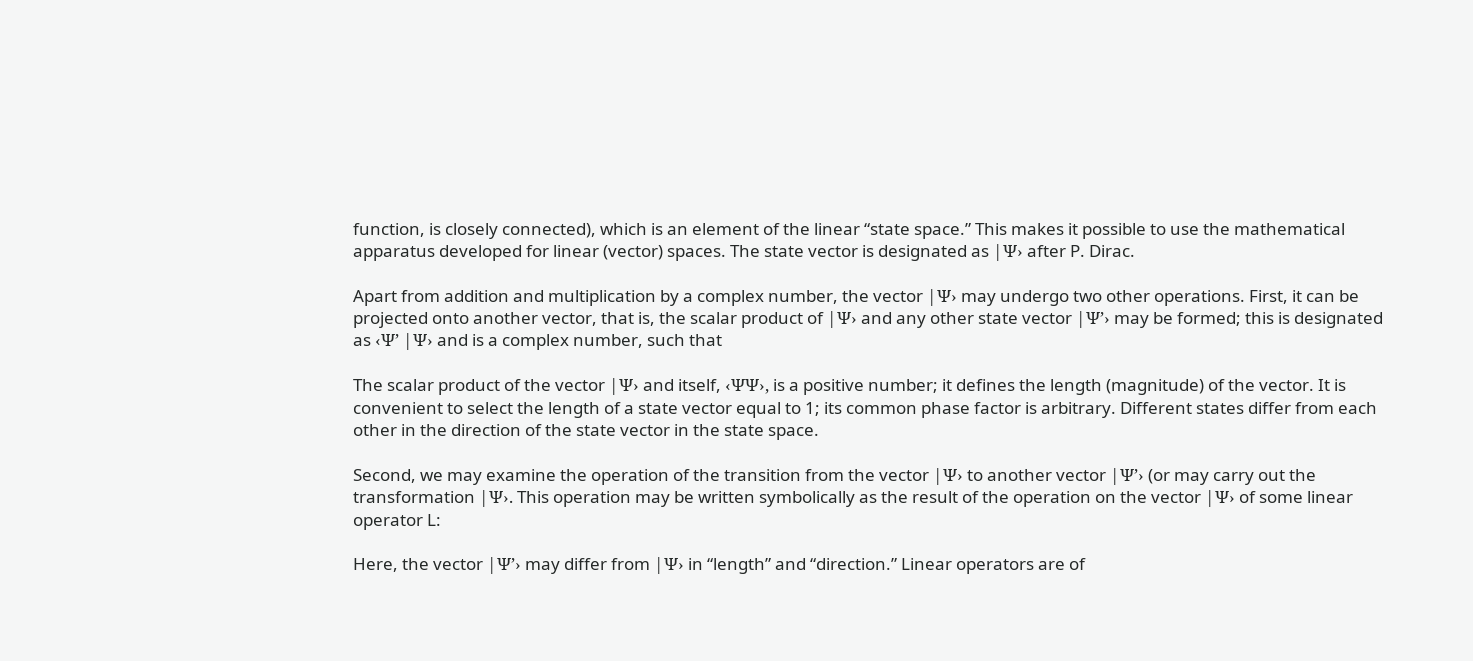function, is closely connected), which is an element of the linear “state space.” This makes it possible to use the mathematical apparatus developed for linear (vector) spaces. The state vector is designated as |Ψ› after P. Dirac.

Apart from addition and multiplication by a complex number, the vector |Ψ› may undergo two other operations. First, it can be projected onto another vector, that is, the scalar product of |Ψ› and any other state vector |Ψ’› may be formed; this is designated as ‹Ψ’ |Ψ› and is a complex number, such that

The scalar product of the vector |Ψ› and itself, ‹ΨΨ›, is a positive number; it defines the length (magnitude) of the vector. It is convenient to select the length of a state vector equal to 1; its common phase factor is arbitrary. Different states differ from each other in the direction of the state vector in the state space.

Second, we may examine the operation of the transition from the vector |Ψ› to another vector |Ψ’› (or may carry out the transformation |Ψ›. This operation may be written symbolically as the result of the operation on the vector |Ψ› of some linear operator L:

Here, the vector |Ψ’› may differ from |Ψ› in “length” and “direction.” Linear operators are of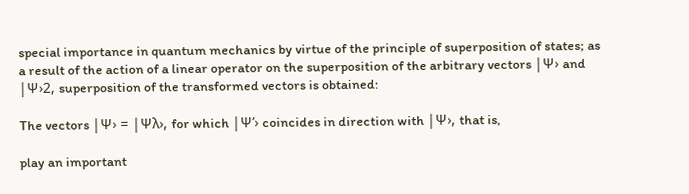special importance in quantum mechanics by virtue of the principle of superposition of states; as a result of the action of a linear operator on the superposition of the arbitrary vectors |Ψ› and |Ψ›2, superposition of the transformed vectors is obtained:

The vectors |Ψ› = |Ψλ›, for which |Ψ’› coincides in direction with |Ψ›, that is,

play an important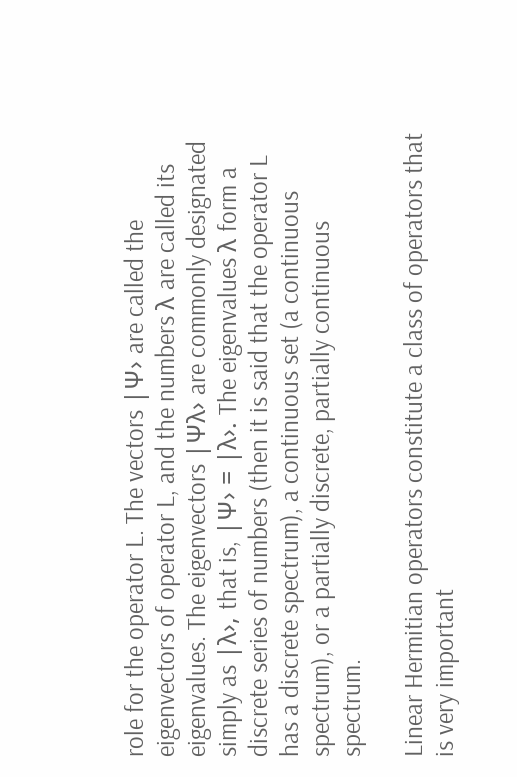role for the operator L. The vectors |Ψ› are called the eigenvectors of operator L, and the numbers λ are called its eigenvalues. The eigenvectors |Ψλ› are commonly designated simply as |λ›, that is, |Ψ› = |λ›. The eigenvalues λ form a discrete series of numbers (then it is said that the operator L has a discrete spectrum), a continuous set (a continuous spectrum), or a partially discrete, partially continuous spectrum.

Linear Hermitian operators constitute a class of operators that is very important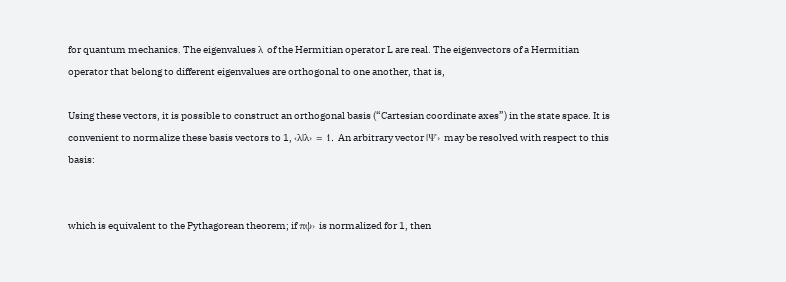for quantum mechanics. The eigenvalues λ of the Hermitian operator L are real. The eigenvectors of a Hermitian operator that belong to different eigenvalues are orthogonal to one another, that is,

Using these vectors, it is possible to construct an orthogonal basis (“Cartesian coordinate axes”) in the state space. It is convenient to normalize these basis vectors to 1, ‹λ|λ› = 1. An arbitrary vector |Ψ› may be resolved with respect to this basis:


which is equivalent to the Pythagorean theorem; if πψ› is normalized for 1, then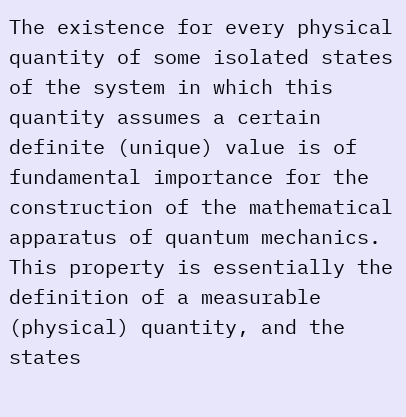The existence for every physical quantity of some isolated states of the system in which this quantity assumes a certain definite (unique) value is of fundamental importance for the construction of the mathematical apparatus of quantum mechanics. This property is essentially the definition of a measurable (physical) quantity, and the states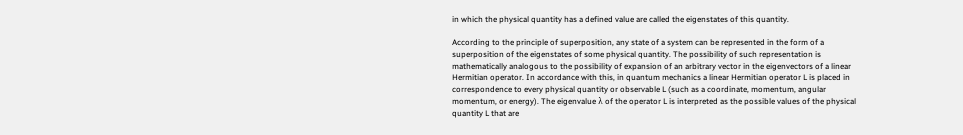in which the physical quantity has a defined value are called the eigenstates of this quantity.

According to the principle of superposition, any state of a system can be represented in the form of a superposition of the eigenstates of some physical quantity. The possibility of such representation is mathematically analogous to the possibility of expansion of an arbitrary vector in the eigenvectors of a linear Hermitian operator. In accordance with this, in quantum mechanics a linear Hermitian operator L is placed in correspondence to every physical quantity or observable L (such as a coordinate, momentum, angular momentum, or energy). The eigenvalue λ of the operator L is interpreted as the possible values of the physical quantity L that are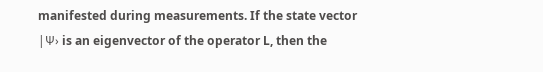manifested during measurements. If the state vector |Ψ› is an eigenvector of the operator L, then the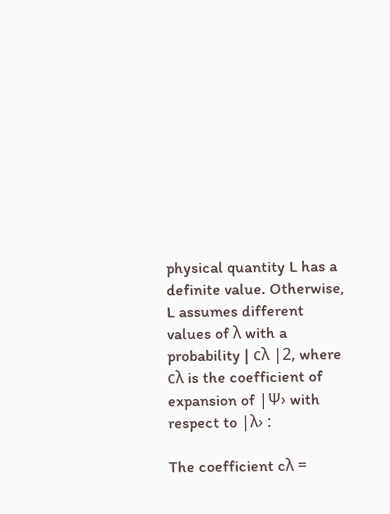physical quantity L has a definite value. Otherwise, L assumes different values of λ with a probability | cλ |2, where cλ is the coefficient of expansion of |Ψ› with respect to |λ› :

The coefficient cλ =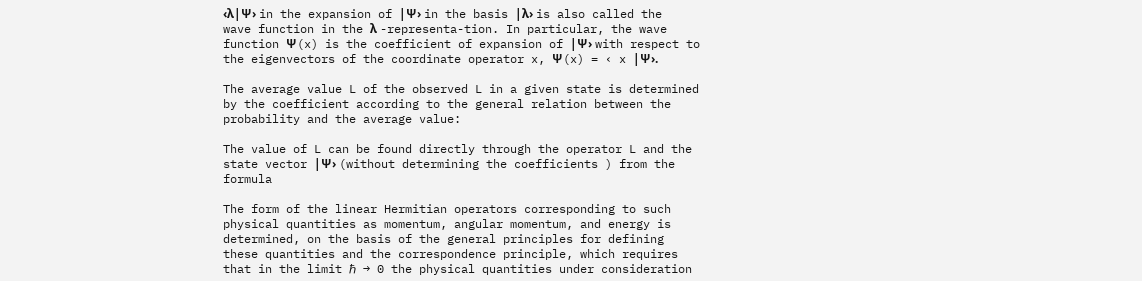‹λ|Ψ› in the expansion of |Ψ› in the basis |λ› is also called the wave function in the λ -representa-tion. In particular, the wave function Ψ(x) is the coefficient of expansion of |Ψ› with respect to the eigenvectors of the coordinate operator x, Ψ(x) = ‹ x |Ψ›.

The average value L of the observed L in a given state is determined by the coefficient according to the general relation between the probability and the average value:

The value of L can be found directly through the operator L and the state vector |Ψ› (without determining the coefficients ) from the formula

The form of the linear Hermitian operators corresponding to such physical quantities as momentum, angular momentum, and energy is determined, on the basis of the general principles for defining these quantities and the correspondence principle, which requires that in the limit ℏ → 0 the physical quantities under consideration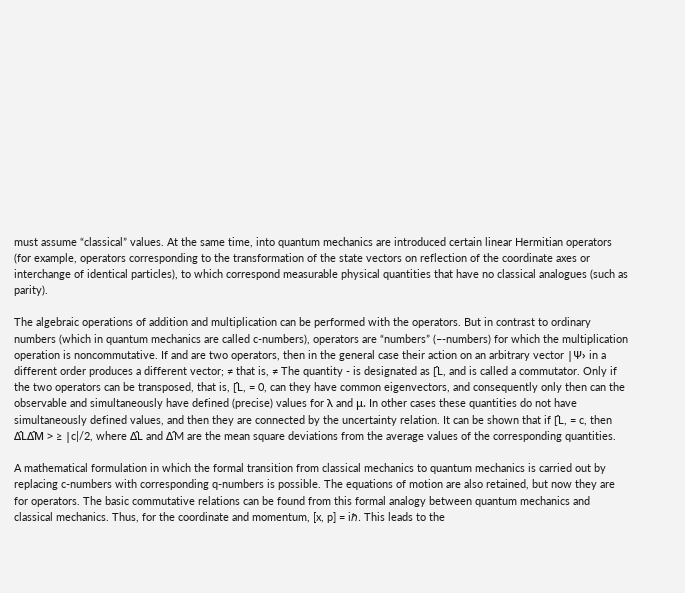must assume “classical” values. At the same time, into quantum mechanics are introduced certain linear Hermitian operators (for example, operators corresponding to the transformation of the state vectors on reflection of the coordinate axes or interchange of identical particles), to which correspond measurable physical quantities that have no classical analogues (such as parity).

The algebraic operations of addition and multiplication can be performed with the operators. But in contrast to ordinary numbers (which in quantum mechanics are called c-numbers), operators are “numbers” (–-numbers) for which the multiplication operation is noncommutative. If and are two operators, then in the general case their action on an arbitrary vector |Ψ› in a different order produces a different vector; ≠ that is, ≠ The quantity - is designated as [̂L, and is called a commutator. Only if the two operators can be transposed, that is, [̂L, = 0, can they have common eigenvectors, and consequently only then can the observable and simultaneously have defined (precise) values for λ and μ. In other cases these quantities do not have simultaneously defined values, and then they are connected by the uncertainty relation. It can be shown that if [̂L, = c, then Δ̂LΔ̂M > ≥ |c|/2, where Δ̂L and Δ̂M are the mean square deviations from the average values of the corresponding quantities.

A mathematical formulation in which the formal transition from classical mechanics to quantum mechanics is carried out by replacing c-numbers with corresponding q-numbers is possible. The equations of motion are also retained, but now they are for operators. The basic commutative relations can be found from this formal analogy between quantum mechanics and classical mechanics. Thus, for the coordinate and momentum, [x, p] = iℏ. This leads to the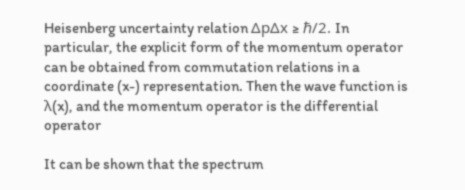Heisenberg uncertainty relation ΔpΔx ≥ ℏ/2. In particular, the explicit form of the momentum operator can be obtained from commutation relations in a coordinate (x-) representation. Then the wave function is λ(x), and the momentum operator is the differential operator

It can be shown that the spectrum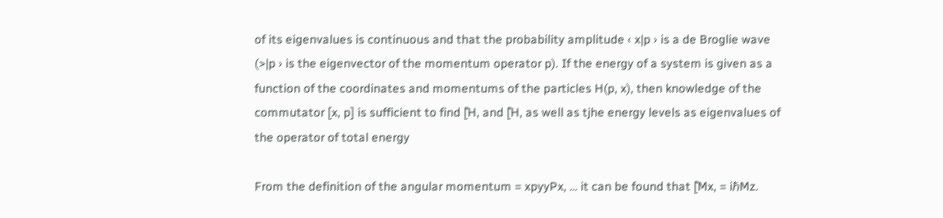of its eigenvalues is continuous and that the probability amplitude ‹ x|p › is a de Broglie wave (>|p › is the eigenvector of the momentum operator p). If the energy of a system is given as a function of the coordinates and momentums of the particles H(p, x), then knowledge of the commutator [x, p] is sufficient to find [̂H, and [̂H, as well as tjhe energy levels as eigenvalues of the operator of total energy

From the definition of the angular momentum = xpyyPx, … it can be found that [̂Mx, = iℏMz.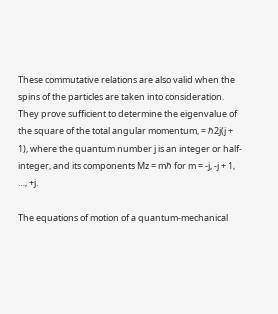These commutative relations are also valid when the spins of the particles are taken into consideration. They prove sufficient to determine the eigenvalue of the square of the total angular momentum, = ℏ2j(j + 1), where the quantum number j is an integer or half-integer, and its components Mz = mℏ for m = -j, -j + 1, …, +j.

The equations of motion of a quantum-mechanical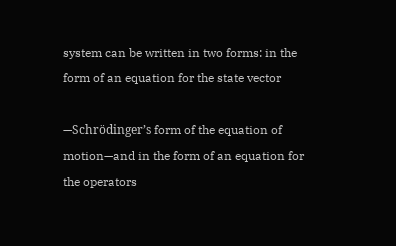system can be written in two forms: in the form of an equation for the state vector

—Schrödinger’s form of the equation of motion—and in the form of an equation for the operators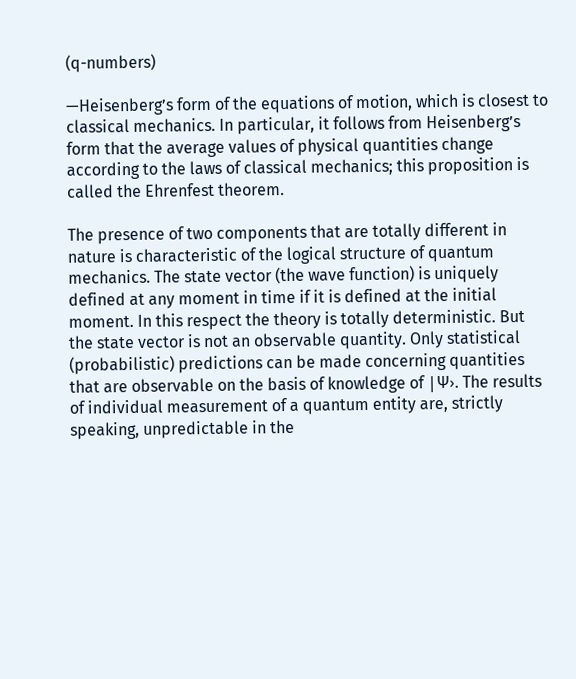(q-numbers)

—Heisenberg’s form of the equations of motion, which is closest to classical mechanics. In particular, it follows from Heisenberg’s form that the average values of physical quantities change according to the laws of classical mechanics; this proposition is called the Ehrenfest theorem.

The presence of two components that are totally different in nature is characteristic of the logical structure of quantum mechanics. The state vector (the wave function) is uniquely defined at any moment in time if it is defined at the initial moment. In this respect the theory is totally deterministic. But the state vector is not an observable quantity. Only statistical (probabilistic) predictions can be made concerning quantities that are observable on the basis of knowledge of |Ψ›. The results of individual measurement of a quantum entity are, strictly speaking, unpredictable in the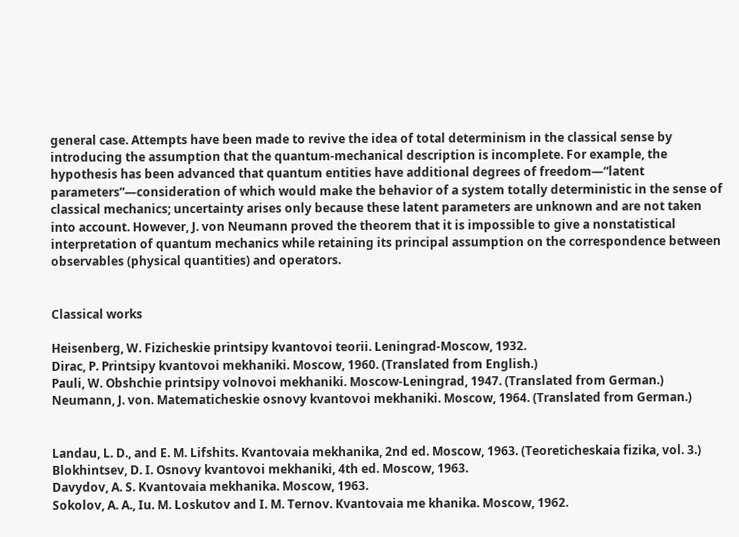general case. Attempts have been made to revive the idea of total determinism in the classical sense by introducing the assumption that the quantum-mechanical description is incomplete. For example, the hypothesis has been advanced that quantum entities have additional degrees of freedom—“latent parameters”—consideration of which would make the behavior of a system totally deterministic in the sense of classical mechanics; uncertainty arises only because these latent parameters are unknown and are not taken into account. However, J. von Neumann proved the theorem that it is impossible to give a nonstatistical interpretation of quantum mechanics while retaining its principal assumption on the correspondence between observables (physical quantities) and operators.


Classical works

Heisenberg, W. Fizicheskie printsipy kvantovoi teorii. Leningrad-Moscow, 1932.
Dirac, P. Printsipy kvantovoi mekhaniki. Moscow, 1960. (Translated from English.)
Pauli, W. Obshchie printsipy volnovoi mekhaniki. Moscow-Leningrad, 1947. (Translated from German.)
Neumann, J. von. Matematicheskie osnovy kvantovoi mekhaniki. Moscow, 1964. (Translated from German.)


Landau, L. D., and E. M. Lifshits. Kvantovaia mekhanika, 2nd ed. Moscow, 1963. (Teoreticheskaia fizika, vol. 3.)
Blokhintsev, D. I. Osnovy kvantovoi mekhaniki, 4th ed. Moscow, 1963.
Davydov, A. S. Kvantovaia mekhanika. Moscow, 1963.
Sokolov, A. A., Iu. M. Loskutov and I. M. Ternov. Kvantovaia me khanika. Moscow, 1962.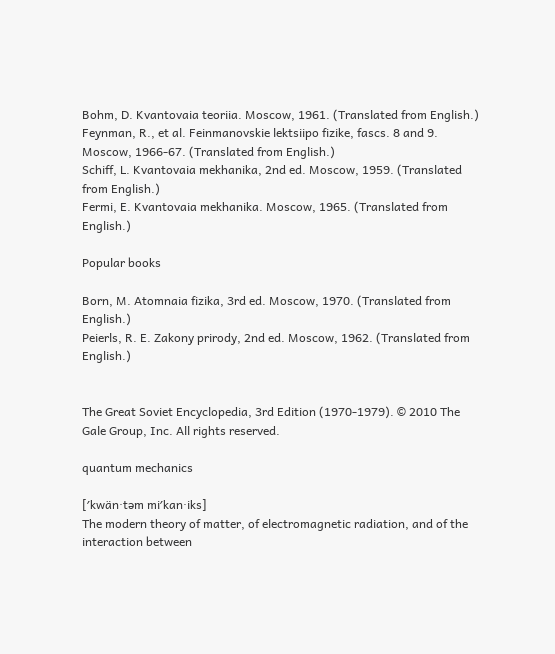Bohm, D. Kvantovaia teoriia. Moscow, 1961. (Translated from English.)
Feynman, R., et al. Feinmanovskie lektsiipo fizike, fascs. 8 and 9. Moscow, 1966-67. (Translated from English.)
Schiff, L. Kvantovaia mekhanika, 2nd ed. Moscow, 1959. (Translated from English.)
Fermi, E. Kvantovaia mekhanika. Moscow, 1965. (Translated from English.)

Popular books

Born, M. Atomnaia fizika, 3rd ed. Moscow, 1970. (Translated from English.)
Peierls, R. E. Zakony prirody, 2nd ed. Moscow, 1962. (Translated from English.)


The Great Soviet Encyclopedia, 3rd Edition (1970-1979). © 2010 The Gale Group, Inc. All rights reserved.

quantum mechanics

[′kwän·təm mi′kan·iks]
The modern theory of matter, of electromagnetic radiation, and of the interaction between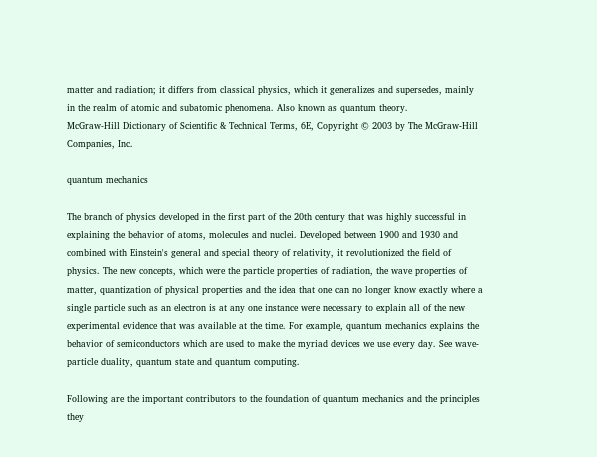matter and radiation; it differs from classical physics, which it generalizes and supersedes, mainly in the realm of atomic and subatomic phenomena. Also known as quantum theory.
McGraw-Hill Dictionary of Scientific & Technical Terms, 6E, Copyright © 2003 by The McGraw-Hill Companies, Inc.

quantum mechanics

The branch of physics developed in the first part of the 20th century that was highly successful in explaining the behavior of atoms, molecules and nuclei. Developed between 1900 and 1930 and combined with Einstein's general and special theory of relativity, it revolutionized the field of physics. The new concepts, which were the particle properties of radiation, the wave properties of matter, quantization of physical properties and the idea that one can no longer know exactly where a single particle such as an electron is at any one instance were necessary to explain all of the new experimental evidence that was available at the time. For example, quantum mechanics explains the behavior of semiconductors which are used to make the myriad devices we use every day. See wave-particle duality, quantum state and quantum computing.

Following are the important contributors to the foundation of quantum mechanics and the principles they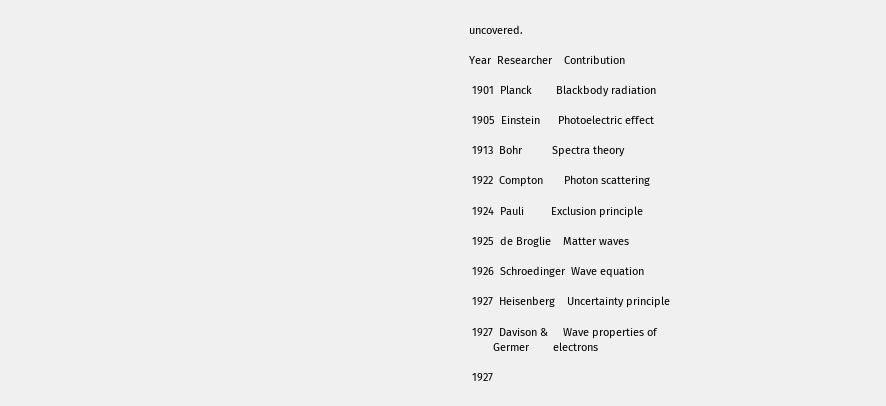uncovered.

Year  Researcher    Contribution

 1901  Planck        Blackbody radiation

 1905  Einstein      Photoelectric effect

 1913  Bohr          Spectra theory

 1922  Compton       Photon scattering

 1924  Pauli         Exclusion principle

 1925  de Broglie    Matter waves

 1926  Schroedinger  Wave equation

 1927  Heisenberg    Uncertainty principle

 1927  Davison &     Wave properties of
        Germer        electrons

 1927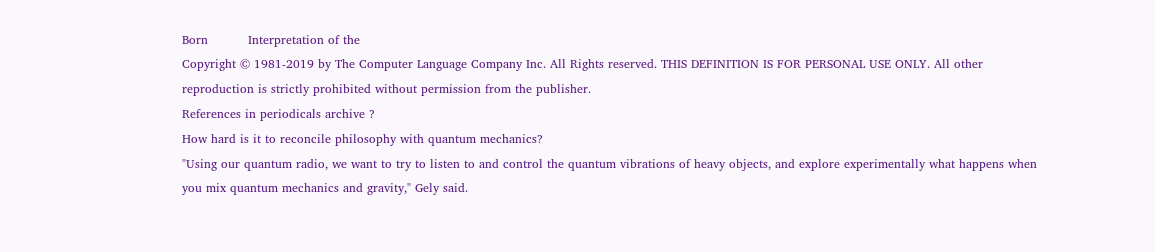Born          Interpretation of the
Copyright © 1981-2019 by The Computer Language Company Inc. All Rights reserved. THIS DEFINITION IS FOR PERSONAL USE ONLY. All other reproduction is strictly prohibited without permission from the publisher.
References in periodicals archive ?
How hard is it to reconcile philosophy with quantum mechanics?
"Using our quantum radio, we want to try to listen to and control the quantum vibrations of heavy objects, and explore experimentally what happens when you mix quantum mechanics and gravity," Gely said.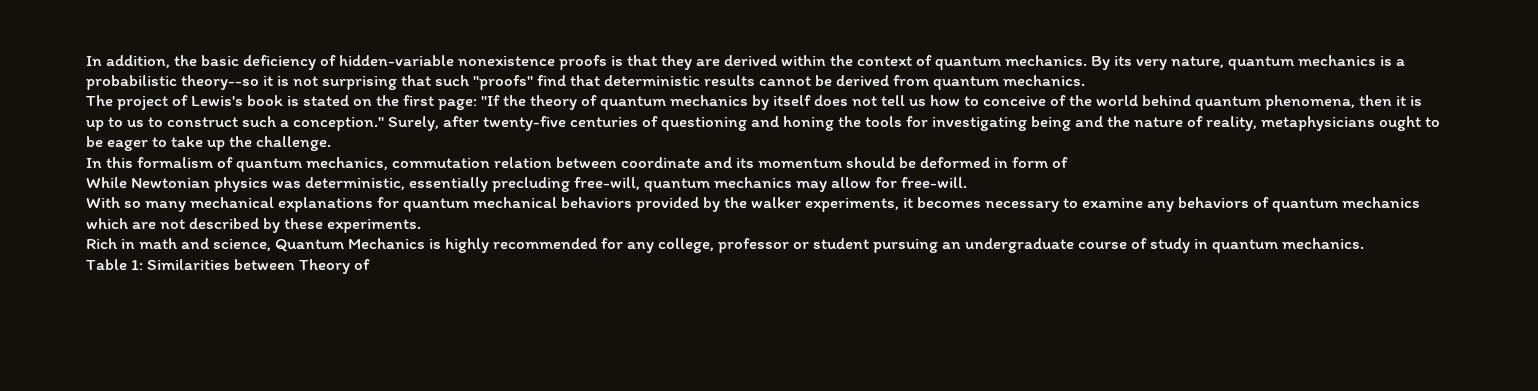In addition, the basic deficiency of hidden-variable nonexistence proofs is that they are derived within the context of quantum mechanics. By its very nature, quantum mechanics is a probabilistic theory--so it is not surprising that such "proofs" find that deterministic results cannot be derived from quantum mechanics.
The project of Lewis's book is stated on the first page: "If the theory of quantum mechanics by itself does not tell us how to conceive of the world behind quantum phenomena, then it is up to us to construct such a conception." Surely, after twenty-five centuries of questioning and honing the tools for investigating being and the nature of reality, metaphysicians ought to be eager to take up the challenge.
In this formalism of quantum mechanics, commutation relation between coordinate and its momentum should be deformed in form of
While Newtonian physics was deterministic, essentially precluding free-will, quantum mechanics may allow for free-will.
With so many mechanical explanations for quantum mechanical behaviors provided by the walker experiments, it becomes necessary to examine any behaviors of quantum mechanics which are not described by these experiments.
Rich in math and science, Quantum Mechanics is highly recommended for any college, professor or student pursuing an undergraduate course of study in quantum mechanics.
Table 1: Similarities between Theory of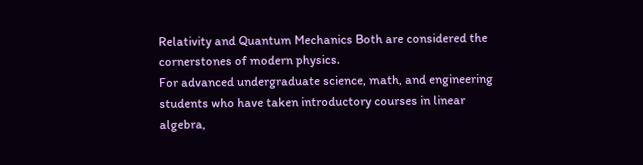Relativity and Quantum Mechanics Both are considered the cornerstones of modern physics.
For advanced undergraduate science, math, and engineering students who have taken introductory courses in linear algebra,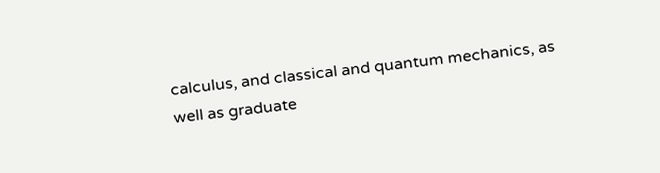calculus, and classical and quantum mechanics, as well as graduate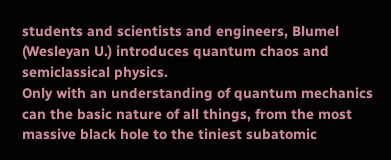students and scientists and engineers, Blumel (Wesleyan U.) introduces quantum chaos and semiclassical physics.
Only with an understanding of quantum mechanics can the basic nature of all things, from the most massive black hole to the tiniest subatomic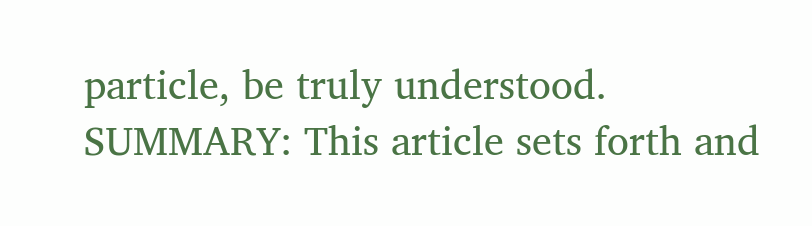particle, be truly understood.
SUMMARY: This article sets forth and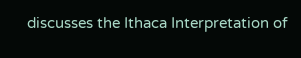discusses the Ithaca Interpretation of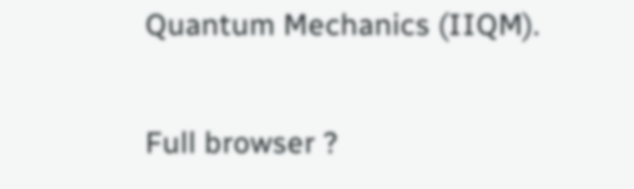Quantum Mechanics (IIQM).

Full browser ?